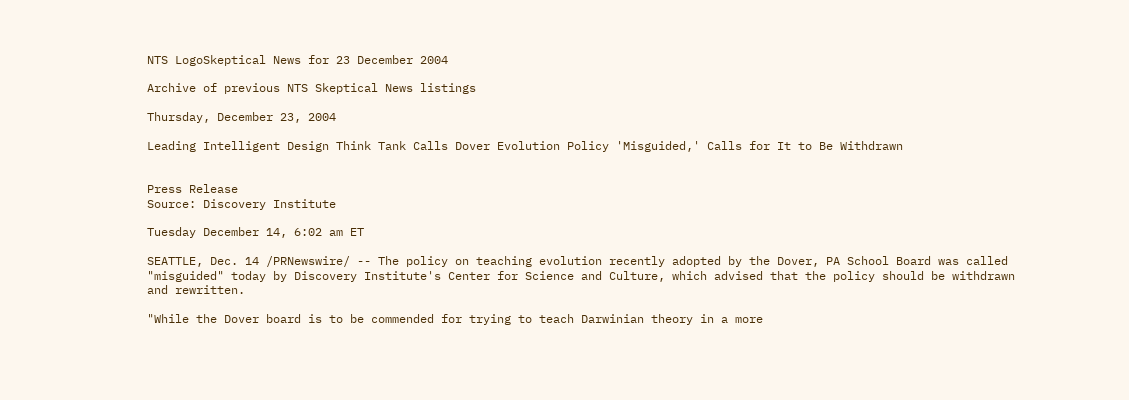NTS LogoSkeptical News for 23 December 2004

Archive of previous NTS Skeptical News listings

Thursday, December 23, 2004

Leading Intelligent Design Think Tank Calls Dover Evolution Policy 'Misguided,' Calls for It to Be Withdrawn


Press Release
Source: Discovery Institute

Tuesday December 14, 6:02 am ET

SEATTLE, Dec. 14 /PRNewswire/ -- The policy on teaching evolution recently adopted by the Dover, PA School Board was called "misguided" today by Discovery Institute's Center for Science and Culture, which advised that the policy should be withdrawn and rewritten.

"While the Dover board is to be commended for trying to teach Darwinian theory in a more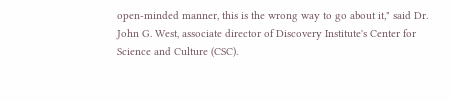open-minded manner, this is the wrong way to go about it," said Dr. John G. West, associate director of Discovery Institute's Center for Science and Culture (CSC).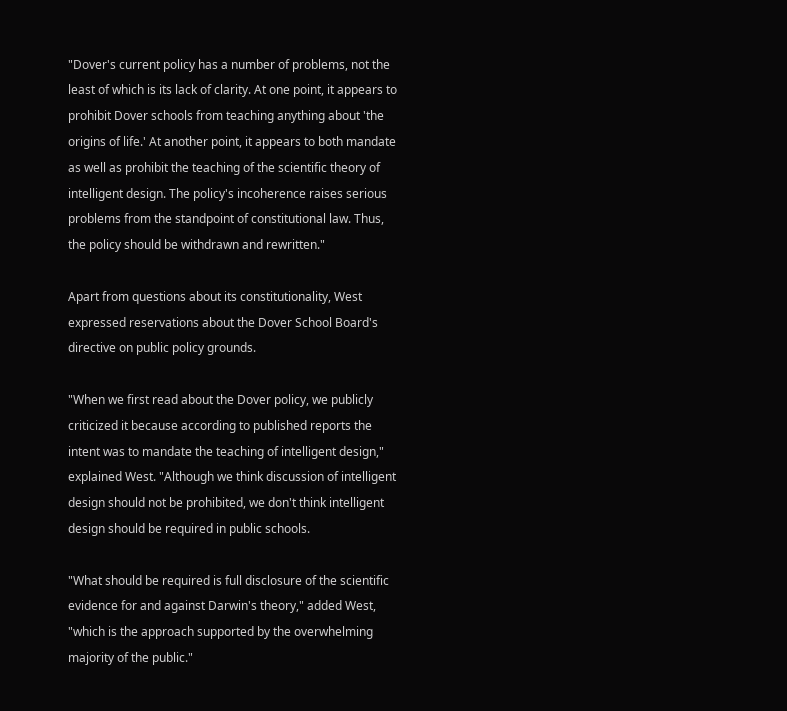"Dover's current policy has a number of problems, not the least of which is its lack of clarity. At one point, it appears to prohibit Dover schools from teaching anything about 'the origins of life.' At another point, it appears to both mandate as well as prohibit the teaching of the scientific theory of intelligent design. The policy's incoherence raises serious problems from the standpoint of constitutional law. Thus, the policy should be withdrawn and rewritten."

Apart from questions about its constitutionality, West expressed reservations about the Dover School Board's directive on public policy grounds.

"When we first read about the Dover policy, we publicly criticized it because according to published reports the intent was to mandate the teaching of intelligent design," explained West. "Although we think discussion of intelligent design should not be prohibited, we don't think intelligent design should be required in public schools.

"What should be required is full disclosure of the scientific evidence for and against Darwin's theory," added West, "which is the approach supported by the overwhelming majority of the public."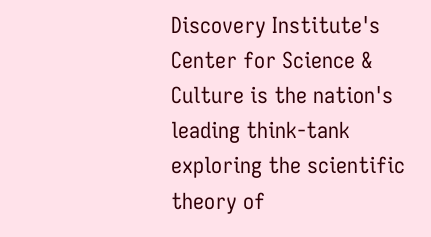Discovery Institute's Center for Science & Culture is the nation's leading think-tank exploring the scientific theory of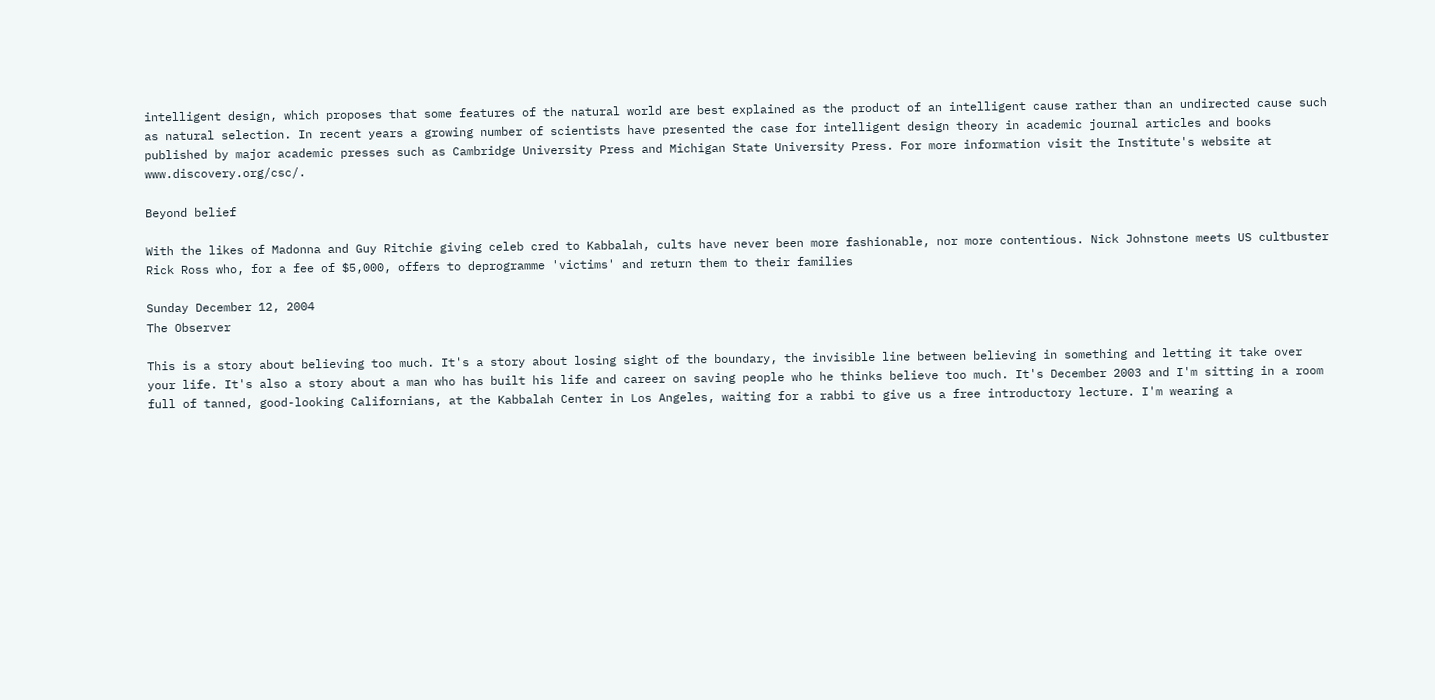intelligent design, which proposes that some features of the natural world are best explained as the product of an intelligent cause rather than an undirected cause such as natural selection. In recent years a growing number of scientists have presented the case for intelligent design theory in academic journal articles and books published by major academic presses such as Cambridge University Press and Michigan State University Press. For more information visit the Institute's website at www.discovery.org/csc/.

Beyond belief

With the likes of Madonna and Guy Ritchie giving celeb cred to Kabbalah, cults have never been more fashionable, nor more contentious. Nick Johnstone meets US cultbuster Rick Ross who, for a fee of $5,000, offers to deprogramme 'victims' and return them to their families

Sunday December 12, 2004
The Observer

This is a story about believing too much. It's a story about losing sight of the boundary, the invisible line between believing in something and letting it take over your life. It's also a story about a man who has built his life and career on saving people who he thinks believe too much. It's December 2003 and I'm sitting in a room full of tanned, good-looking Californians, at the Kabbalah Center in Los Angeles, waiting for a rabbi to give us a free introductory lecture. I'm wearing a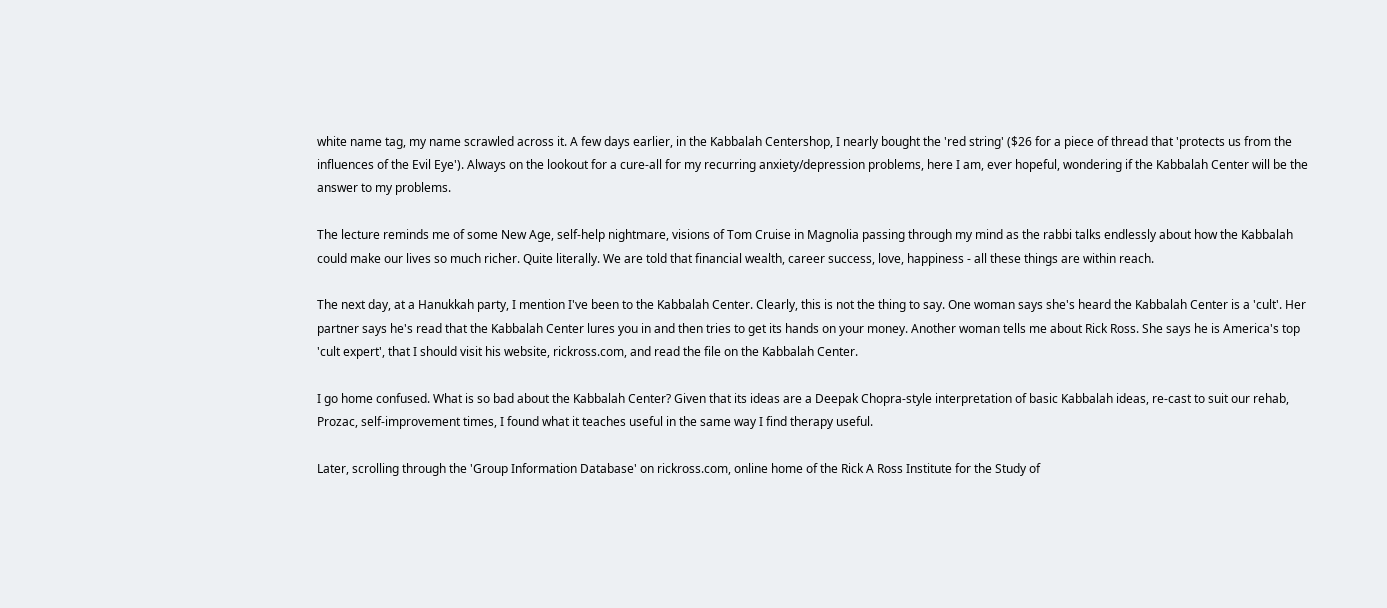white name tag, my name scrawled across it. A few days earlier, in the Kabbalah Centershop, I nearly bought the 'red string' ($26 for a piece of thread that 'protects us from the influences of the Evil Eye'). Always on the lookout for a cure-all for my recurring anxiety/depression problems, here I am, ever hopeful, wondering if the Kabbalah Center will be the answer to my problems.

The lecture reminds me of some New Age, self-help nightmare, visions of Tom Cruise in Magnolia passing through my mind as the rabbi talks endlessly about how the Kabbalah could make our lives so much richer. Quite literally. We are told that financial wealth, career success, love, happiness - all these things are within reach.

The next day, at a Hanukkah party, I mention I've been to the Kabbalah Center. Clearly, this is not the thing to say. One woman says she's heard the Kabbalah Center is a 'cult'. Her partner says he's read that the Kabbalah Center lures you in and then tries to get its hands on your money. Another woman tells me about Rick Ross. She says he is America's top 'cult expert', that I should visit his website, rickross.com, and read the file on the Kabbalah Center.

I go home confused. What is so bad about the Kabbalah Center? Given that its ideas are a Deepak Chopra-style interpretation of basic Kabbalah ideas, re-cast to suit our rehab, Prozac, self-improvement times, I found what it teaches useful in the same way I find therapy useful.

Later, scrolling through the 'Group Information Database' on rickross.com, online home of the Rick A Ross Institute for the Study of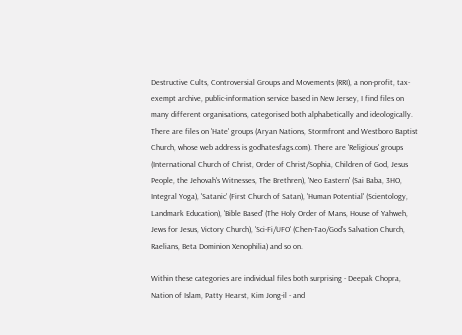Destructive Cults, Controversial Groups and Movements (RRI), a non-profit, tax-exempt archive, public-information service based in New Jersey, I find files on many different organisations, categorised both alphabetically and ideologically. There are files on 'Hate' groups (Aryan Nations, Stormfront and Westboro Baptist Church, whose web address is godhatesfags.com). There are 'Religious' groups (International Church of Christ, Order of Christ/Sophia, Children of God, Jesus People, the Jehovah's Witnesses, The Brethren), 'Neo Eastern' (Sai Baba, 3HO, Integral Yoga), 'Satanic' (First Church of Satan), 'Human Potential' (Scientology, Landmark Education), 'Bible Based' (The Holy Order of Mans, House of Yahweh, Jews for Jesus, Victory Church), 'Sci-Fi/UFO' (Chen-Tao/God's Salvation Church, Raelians, Beta Dominion Xenophilia) and so on.

Within these categories are individual files both surprising - Deepak Chopra, Nation of Islam, Patty Hearst, Kim Jong-il - and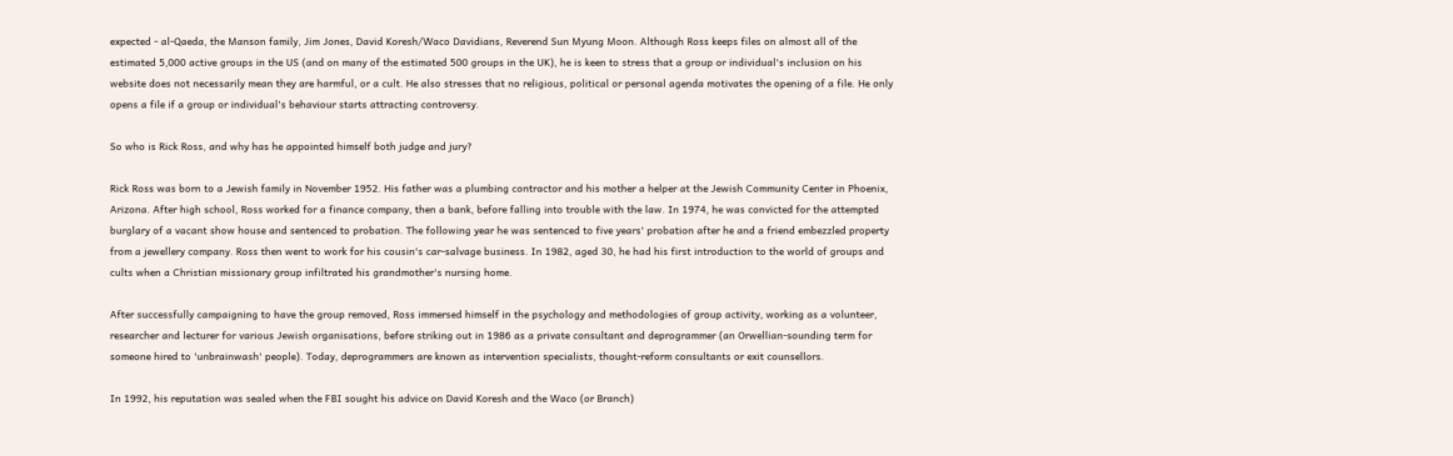expected - al-Qaeda, the Manson family, Jim Jones, David Koresh/Waco Davidians, Reverend Sun Myung Moon. Although Ross keeps files on almost all of the estimated 5,000 active groups in the US (and on many of the estimated 500 groups in the UK), he is keen to stress that a group or individual's inclusion on his website does not necessarily mean they are harmful, or a cult. He also stresses that no religious, political or personal agenda motivates the opening of a file. He only opens a file if a group or individual's behaviour starts attracting controversy.

So who is Rick Ross, and why has he appointed himself both judge and jury?

Rick Ross was born to a Jewish family in November 1952. His father was a plumbing contractor and his mother a helper at the Jewish Community Center in Phoenix, Arizona. After high school, Ross worked for a finance company, then a bank, before falling into trouble with the law. In 1974, he was convicted for the attempted burglary of a vacant show house and sentenced to probation. The following year he was sentenced to five years' probation after he and a friend embezzled property from a jewellery company. Ross then went to work for his cousin's car-salvage business. In 1982, aged 30, he had his first introduction to the world of groups and cults when a Christian missionary group infiltrated his grandmother's nursing home.

After successfully campaigning to have the group removed, Ross immersed himself in the psychology and methodologies of group activity, working as a volunteer, researcher and lecturer for various Jewish organisations, before striking out in 1986 as a private consultant and deprogrammer (an Orwellian-sounding term for someone hired to 'unbrainwash' people). Today, deprogrammers are known as intervention specialists, thought-reform consultants or exit counsellors.

In 1992, his reputation was sealed when the FBI sought his advice on David Koresh and the Waco (or Branch)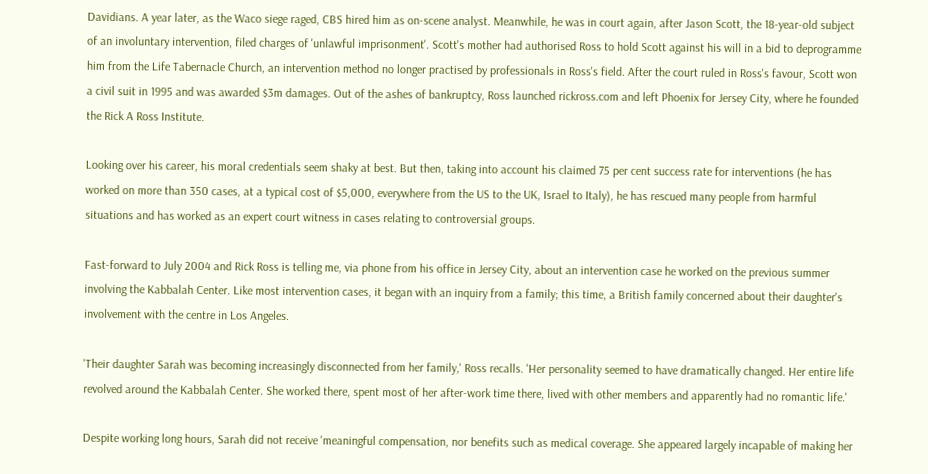Davidians. A year later, as the Waco siege raged, CBS hired him as on-scene analyst. Meanwhile, he was in court again, after Jason Scott, the 18-year-old subject of an involuntary intervention, filed charges of 'unlawful imprisonment'. Scott's mother had authorised Ross to hold Scott against his will in a bid to deprogramme him from the Life Tabernacle Church, an intervention method no longer practised by professionals in Ross's field. After the court ruled in Ross's favour, Scott won a civil suit in 1995 and was awarded $3m damages. Out of the ashes of bankruptcy, Ross launched rickross.com and left Phoenix for Jersey City, where he founded the Rick A Ross Institute.

Looking over his career, his moral credentials seem shaky at best. But then, taking into account his claimed 75 per cent success rate for interventions (he has worked on more than 350 cases, at a typical cost of $5,000, everywhere from the US to the UK, Israel to Italy), he has rescued many people from harmful situations and has worked as an expert court witness in cases relating to controversial groups.

Fast-forward to July 2004 and Rick Ross is telling me, via phone from his office in Jersey City, about an intervention case he worked on the previous summer involving the Kabbalah Center. Like most intervention cases, it began with an inquiry from a family; this time, a British family concerned about their daughter's involvement with the centre in Los Angeles.

'Their daughter Sarah was becoming increasingly disconnected from her family,' Ross recalls. 'Her personality seemed to have dramatically changed. Her entire life revolved around the Kabbalah Center. She worked there, spent most of her after-work time there, lived with other members and apparently had no romantic life.'

Despite working long hours, Sarah did not receive 'meaningful compensation, nor benefits such as medical coverage. She appeared largely incapable of making her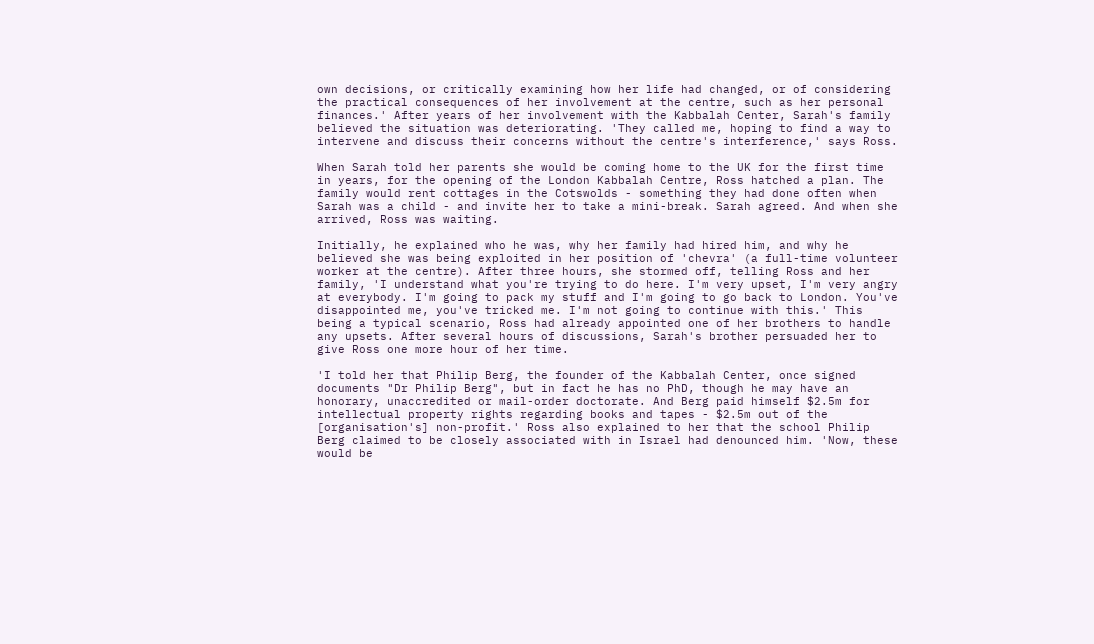own decisions, or critically examining how her life had changed, or of considering the practical consequences of her involvement at the centre, such as her personal finances.' After years of her involvement with the Kabbalah Center, Sarah's family believed the situation was deteriorating. 'They called me, hoping to find a way to intervene and discuss their concerns without the centre's interference,' says Ross.

When Sarah told her parents she would be coming home to the UK for the first time in years, for the opening of the London Kabbalah Centre, Ross hatched a plan. The family would rent cottages in the Cotswolds - something they had done often when Sarah was a child - and invite her to take a mini-break. Sarah agreed. And when she arrived, Ross was waiting.

Initially, he explained who he was, why her family had hired him, and why he believed she was being exploited in her position of 'chevra' (a full-time volunteer worker at the centre). After three hours, she stormed off, telling Ross and her family, 'I understand what you're trying to do here. I'm very upset, I'm very angry at everybody. I'm going to pack my stuff and I'm going to go back to London. You've disappointed me, you've tricked me. I'm not going to continue with this.' This being a typical scenario, Ross had already appointed one of her brothers to handle any upsets. After several hours of discussions, Sarah's brother persuaded her to give Ross one more hour of her time.

'I told her that Philip Berg, the founder of the Kabbalah Center, once signed documents "Dr Philip Berg", but in fact he has no PhD, though he may have an honorary, unaccredited or mail-order doctorate. And Berg paid himself $2.5m for intellectual property rights regarding books and tapes - $2.5m out of the [organisation's] non-profit.' Ross also explained to her that the school Philip Berg claimed to be closely associated with in Israel had denounced him. 'Now, these would be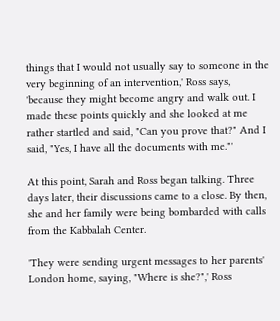things that I would not usually say to someone in the very beginning of an intervention,' Ross says, 'because they might become angry and walk out. I made these points quickly and she looked at me rather startled and said, "Can you prove that?" And I said, "Yes, I have all the documents with me."'

At this point, Sarah and Ross began talking. Three days later, their discussions came to a close. By then, she and her family were being bombarded with calls from the Kabbalah Center.

'They were sending urgent messages to her parents' London home, saying, "Where is she?",' Ross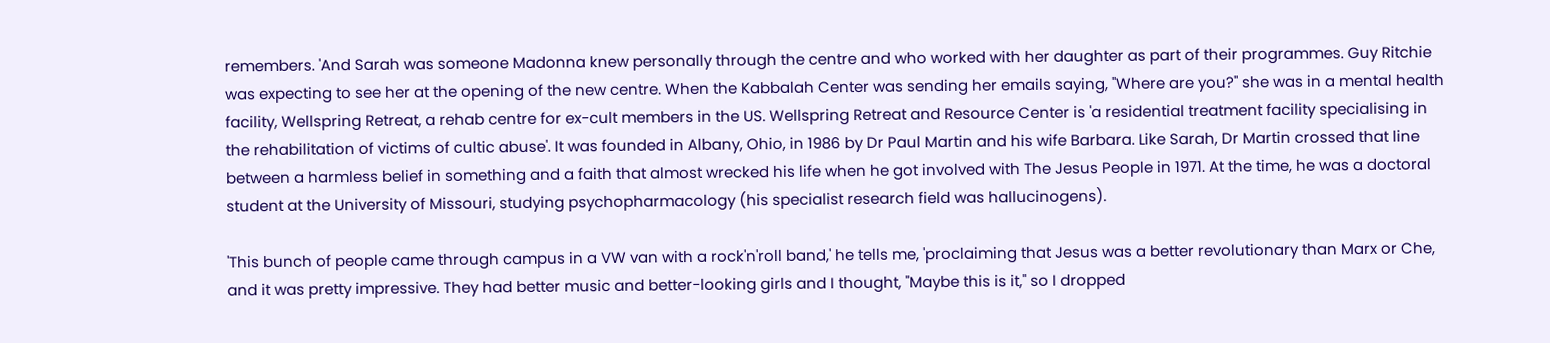remembers. 'And Sarah was someone Madonna knew personally through the centre and who worked with her daughter as part of their programmes. Guy Ritchie was expecting to see her at the opening of the new centre. When the Kabbalah Center was sending her emails saying, "Where are you?" she was in a mental health facility, Wellspring Retreat, a rehab centre for ex-cult members in the US. Wellspring Retreat and Resource Center is 'a residential treatment facility specialising in the rehabilitation of victims of cultic abuse'. It was founded in Albany, Ohio, in 1986 by Dr Paul Martin and his wife Barbara. Like Sarah, Dr Martin crossed that line between a harmless belief in something and a faith that almost wrecked his life when he got involved with The Jesus People in 1971. At the time, he was a doctoral student at the University of Missouri, studying psychopharmacology (his specialist research field was hallucinogens).

'This bunch of people came through campus in a VW van with a rock'n'roll band,' he tells me, 'proclaiming that Jesus was a better revolutionary than Marx or Che, and it was pretty impressive. They had better music and better-looking girls and I thought, "Maybe this is it," so I dropped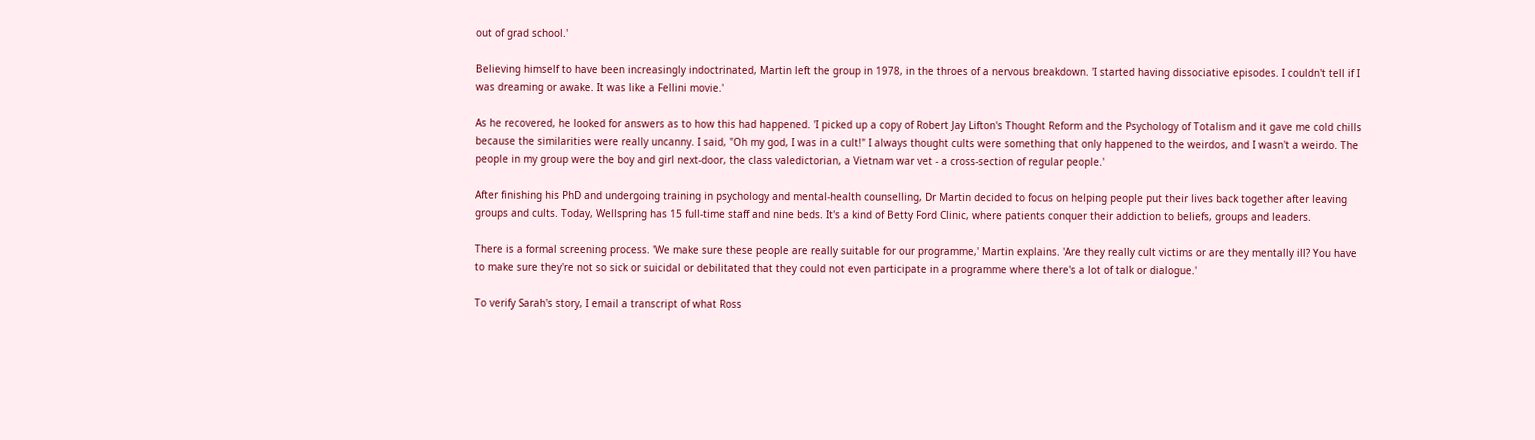out of grad school.'

Believing himself to have been increasingly indoctrinated, Martin left the group in 1978, in the throes of a nervous breakdown. 'I started having dissociative episodes. I couldn't tell if I was dreaming or awake. It was like a Fellini movie.'

As he recovered, he looked for answers as to how this had happened. 'I picked up a copy of Robert Jay Lifton's Thought Reform and the Psychology of Totalism and it gave me cold chills because the similarities were really uncanny. I said, "Oh my god, I was in a cult!" I always thought cults were something that only happened to the weirdos, and I wasn't a weirdo. The people in my group were the boy and girl next-door, the class valedictorian, a Vietnam war vet - a cross-section of regular people.'

After finishing his PhD and undergoing training in psychology and mental-health counselling, Dr Martin decided to focus on helping people put their lives back together after leaving groups and cults. Today, Wellspring has 15 full-time staff and nine beds. It's a kind of Betty Ford Clinic, where patients conquer their addiction to beliefs, groups and leaders.

There is a formal screening process. 'We make sure these people are really suitable for our programme,' Martin explains. 'Are they really cult victims or are they mentally ill? You have to make sure they're not so sick or suicidal or debilitated that they could not even participate in a programme where there's a lot of talk or dialogue.'

To verify Sarah's story, I email a transcript of what Ross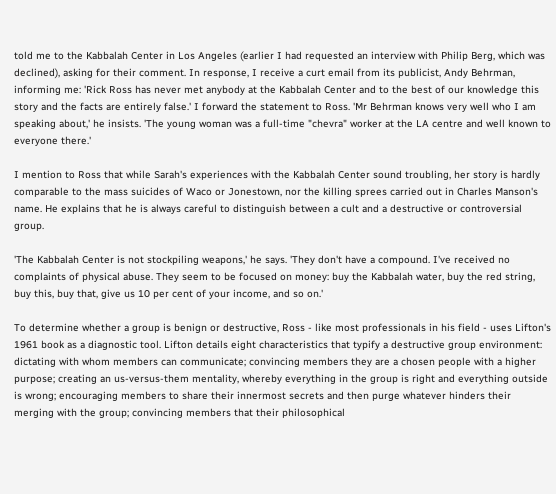told me to the Kabbalah Center in Los Angeles (earlier I had requested an interview with Philip Berg, which was declined), asking for their comment. In response, I receive a curt email from its publicist, Andy Behrman, informing me: 'Rick Ross has never met anybody at the Kabbalah Center and to the best of our knowledge this story and the facts are entirely false.' I forward the statement to Ross. 'Mr Behrman knows very well who I am speaking about,' he insists. 'The young woman was a full-time "chevra" worker at the LA centre and well known to everyone there.'

I mention to Ross that while Sarah's experiences with the Kabbalah Center sound troubling, her story is hardly comparable to the mass suicides of Waco or Jonestown, nor the killing sprees carried out in Charles Manson's name. He explains that he is always careful to distinguish between a cult and a destructive or controversial group.

'The Kabbalah Center is not stockpiling weapons,' he says. 'They don't have a compound. I've received no complaints of physical abuse. They seem to be focused on money: buy the Kabbalah water, buy the red string, buy this, buy that, give us 10 per cent of your income, and so on.'

To determine whether a group is benign or destructive, Ross - like most professionals in his field - uses Lifton's 1961 book as a diagnostic tool. Lifton details eight characteristics that typify a destructive group environment: dictating with whom members can communicate; convincing members they are a chosen people with a higher purpose; creating an us-versus-them mentality, whereby everything in the group is right and everything outside is wrong; encouraging members to share their innermost secrets and then purge whatever hinders their merging with the group; convincing members that their philosophical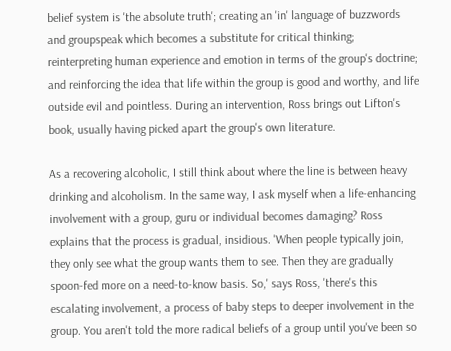belief system is 'the absolute truth'; creating an 'in' language of buzzwords and groupspeak which becomes a substitute for critical thinking; reinterpreting human experience and emotion in terms of the group's doctrine; and reinforcing the idea that life within the group is good and worthy, and life outside evil and pointless. During an intervention, Ross brings out Lifton's book, usually having picked apart the group's own literature.

As a recovering alcoholic, I still think about where the line is between heavy drinking and alcoholism. In the same way, I ask myself when a life-enhancing involvement with a group, guru or individual becomes damaging? Ross explains that the process is gradual, insidious. 'When people typically join, they only see what the group wants them to see. Then they are gradually spoon-fed more on a need-to-know basis. So,' says Ross, 'there's this escalating involvement, a process of baby steps to deeper involvement in the group. You aren't told the more radical beliefs of a group until you've been so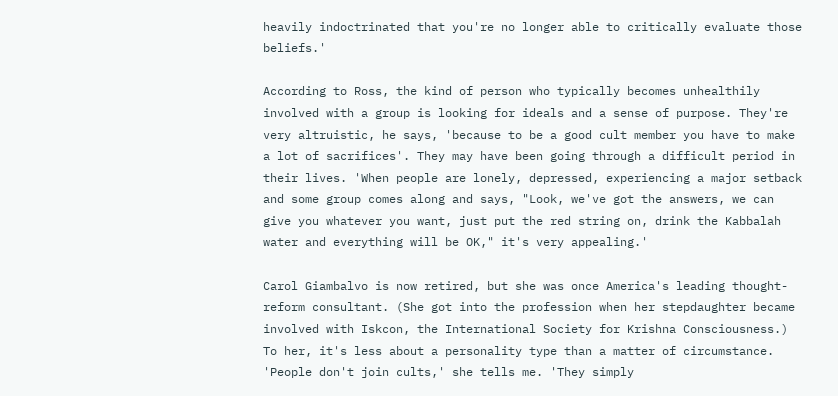heavily indoctrinated that you're no longer able to critically evaluate those beliefs.'

According to Ross, the kind of person who typically becomes unhealthily involved with a group is looking for ideals and a sense of purpose. They're very altruistic, he says, 'because to be a good cult member you have to make a lot of sacrifices'. They may have been going through a difficult period in their lives. 'When people are lonely, depressed, experiencing a major setback and some group comes along and says, "Look, we've got the answers, we can give you whatever you want, just put the red string on, drink the Kabbalah water and everything will be OK," it's very appealing.'

Carol Giambalvo is now retired, but she was once America's leading thought-reform consultant. (She got into the profession when her stepdaughter became involved with Iskcon, the International Society for Krishna Consciousness.) To her, it's less about a personality type than a matter of circumstance. 'People don't join cults,' she tells me. 'They simply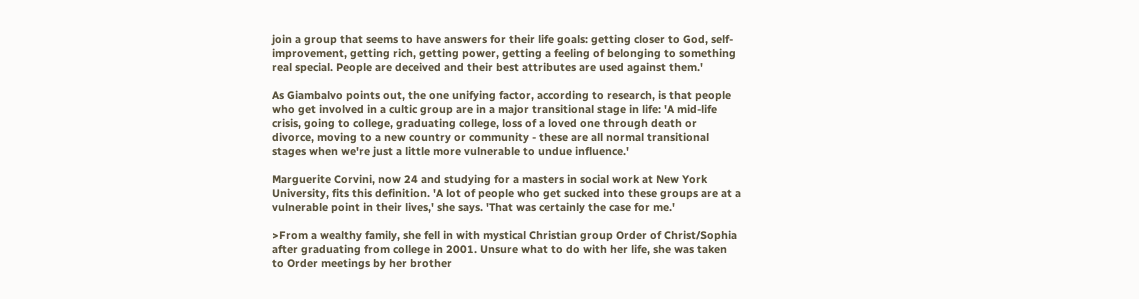join a group that seems to have answers for their life goals: getting closer to God, self-improvement, getting rich, getting power, getting a feeling of belonging to something real special. People are deceived and their best attributes are used against them.'

As Giambalvo points out, the one unifying factor, according to research, is that people who get involved in a cultic group are in a major transitional stage in life: 'A mid-life crisis, going to college, graduating college, loss of a loved one through death or divorce, moving to a new country or community - these are all normal transitional stages when we're just a little more vulnerable to undue influence.'

Marguerite Corvini, now 24 and studying for a masters in social work at New York University, fits this definition. 'A lot of people who get sucked into these groups are at a vulnerable point in their lives,' she says. 'That was certainly the case for me.'

>From a wealthy family, she fell in with mystical Christian group Order of Christ/Sophia after graduating from college in 2001. Unsure what to do with her life, she was taken to Order meetings by her brother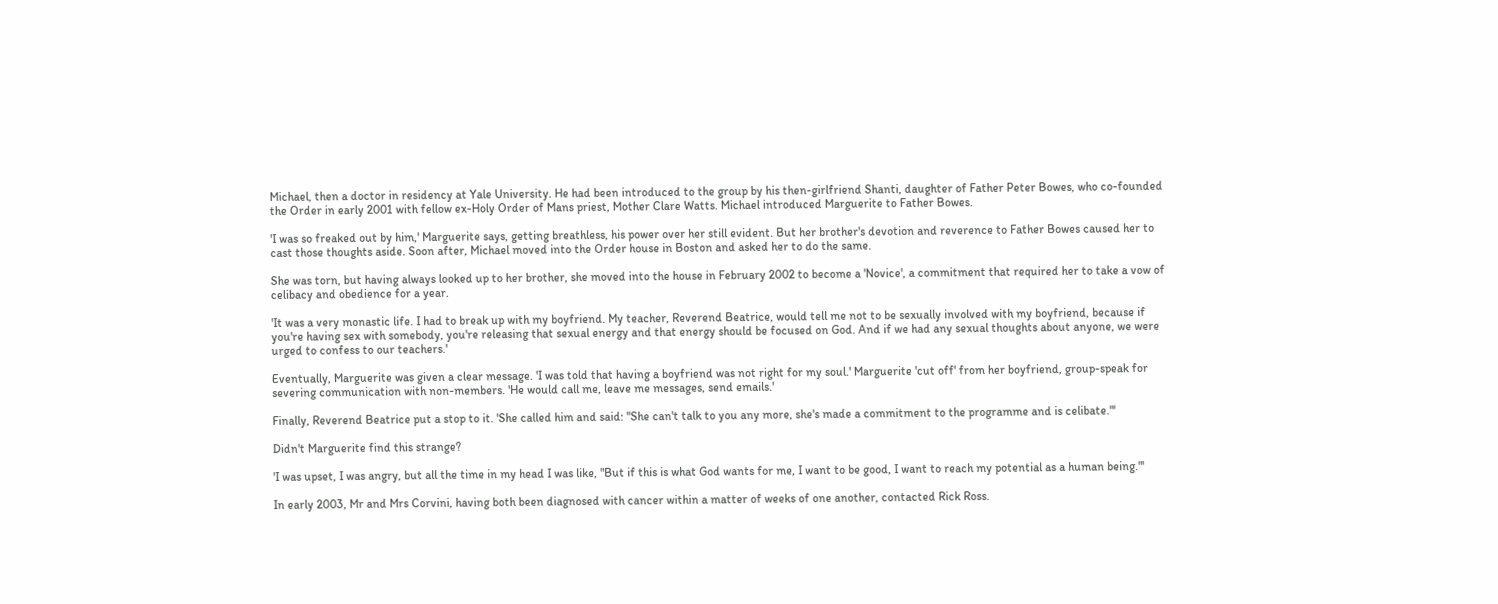Michael, then a doctor in residency at Yale University. He had been introduced to the group by his then-girlfriend Shanti, daughter of Father Peter Bowes, who co-founded the Order in early 2001 with fellow ex-Holy Order of Mans priest, Mother Clare Watts. Michael introduced Marguerite to Father Bowes.

'I was so freaked out by him,' Marguerite says, getting breathless, his power over her still evident. But her brother's devotion and reverence to Father Bowes caused her to cast those thoughts aside. Soon after, Michael moved into the Order house in Boston and asked her to do the same.

She was torn, but having always looked up to her brother, she moved into the house in February 2002 to become a 'Novice', a commitment that required her to take a vow of celibacy and obedience for a year.

'It was a very monastic life. I had to break up with my boyfriend. My teacher, Reverend Beatrice, would tell me not to be sexually involved with my boyfriend, because if you're having sex with somebody, you're releasing that sexual energy and that energy should be focused on God. And if we had any sexual thoughts about anyone, we were urged to confess to our teachers.'

Eventually, Marguerite was given a clear message. 'I was told that having a boyfriend was not right for my soul.' Marguerite 'cut off' from her boyfriend, group-speak for severing communication with non-members. 'He would call me, leave me messages, send emails.'

Finally, Reverend Beatrice put a stop to it. 'She called him and said: "She can't talk to you any more, she's made a commitment to the programme and is celibate."'

Didn't Marguerite find this strange?

'I was upset, I was angry, but all the time in my head I was like, "But if this is what God wants for me, I want to be good, I want to reach my potential as a human being."'

In early 2003, Mr and Mrs Corvini, having both been diagnosed with cancer within a matter of weeks of one another, contacted Rick Ross.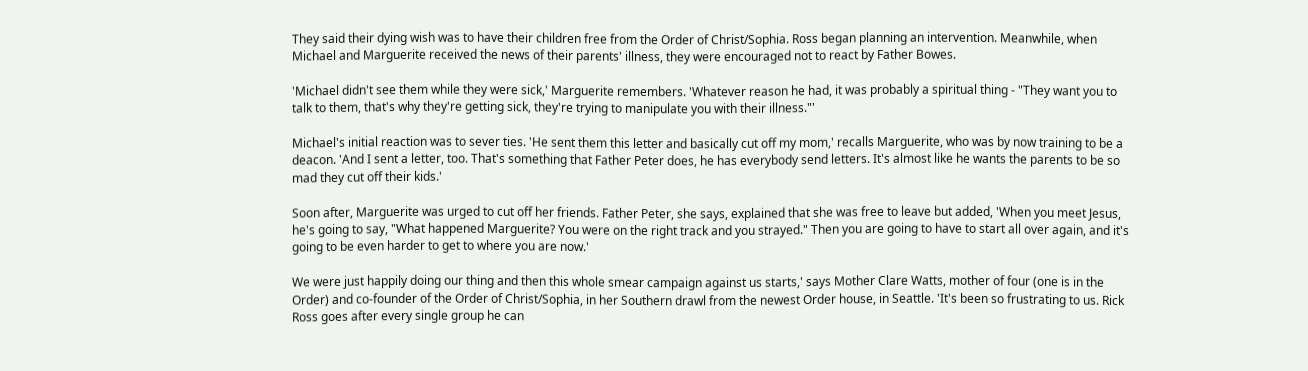They said their dying wish was to have their children free from the Order of Christ/Sophia. Ross began planning an intervention. Meanwhile, when Michael and Marguerite received the news of their parents' illness, they were encouraged not to react by Father Bowes.

'Michael didn't see them while they were sick,' Marguerite remembers. 'Whatever reason he had, it was probably a spiritual thing - "They want you to talk to them, that's why they're getting sick, they're trying to manipulate you with their illness."'

Michael's initial reaction was to sever ties. 'He sent them this letter and basically cut off my mom,' recalls Marguerite, who was by now training to be a deacon. 'And I sent a letter, too. That's something that Father Peter does, he has everybody send letters. It's almost like he wants the parents to be so mad they cut off their kids.'

Soon after, Marguerite was urged to cut off her friends. Father Peter, she says, explained that she was free to leave but added, 'When you meet Jesus, he's going to say, "What happened Marguerite? You were on the right track and you strayed." Then you are going to have to start all over again, and it's going to be even harder to get to where you are now.'

We were just happily doing our thing and then this whole smear campaign against us starts,' says Mother Clare Watts, mother of four (one is in the Order) and co-founder of the Order of Christ/Sophia, in her Southern drawl from the newest Order house, in Seattle. 'It's been so frustrating to us. Rick Ross goes after every single group he can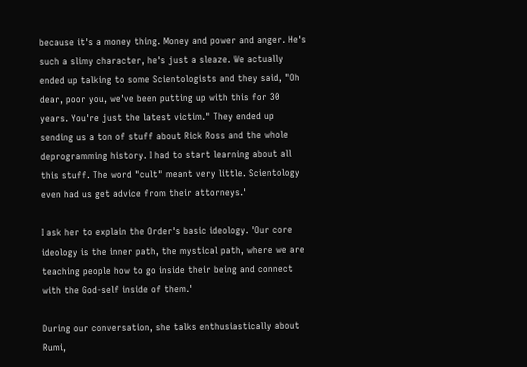because it's a money thing. Money and power and anger. He's such a slimy character, he's just a sleaze. We actually ended up talking to some Scientologists and they said, "Oh dear, poor you, we've been putting up with this for 30 years. You're just the latest victim." They ended up sending us a ton of stuff about Rick Ross and the whole deprogramming history. I had to start learning about all this stuff. The word "cult" meant very little. Scientology even had us get advice from their attorneys.'

I ask her to explain the Order's basic ideology. 'Our core ideology is the inner path, the mystical path, where we are teaching people how to go inside their being and connect with the God-self inside of them.'

During our conversation, she talks enthusiastically about Rumi,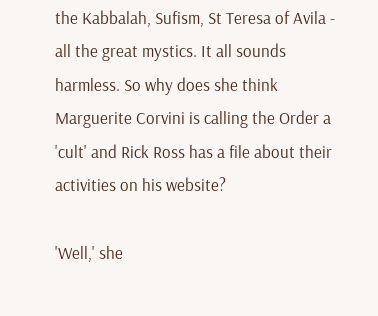the Kabbalah, Sufism, St Teresa of Avila - all the great mystics. It all sounds harmless. So why does she think Marguerite Corvini is calling the Order a 'cult' and Rick Ross has a file about their activities on his website?

'Well,' she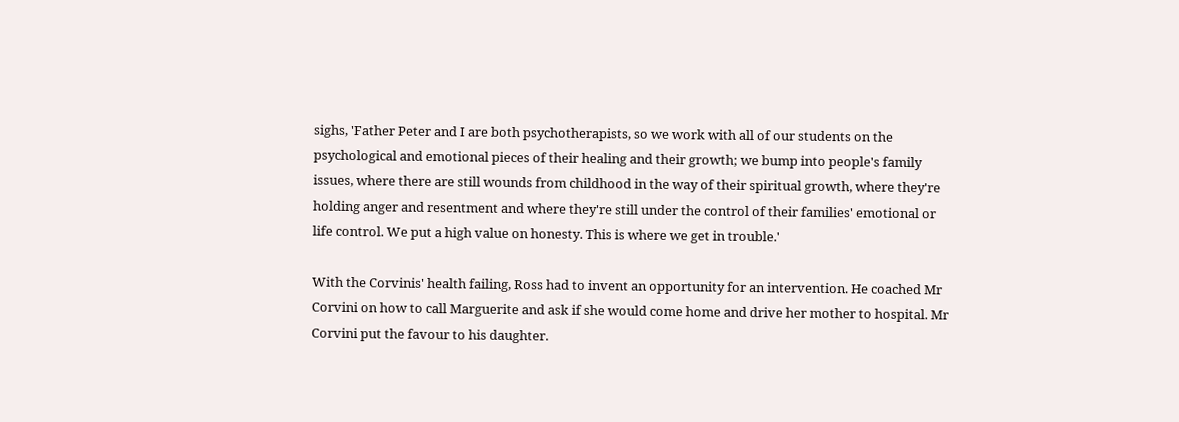sighs, 'Father Peter and I are both psychotherapists, so we work with all of our students on the psychological and emotional pieces of their healing and their growth; we bump into people's family issues, where there are still wounds from childhood in the way of their spiritual growth, where they're holding anger and resentment and where they're still under the control of their families' emotional or life control. We put a high value on honesty. This is where we get in trouble.'

With the Corvinis' health failing, Ross had to invent an opportunity for an intervention. He coached Mr Corvini on how to call Marguerite and ask if she would come home and drive her mother to hospital. Mr Corvini put the favour to his daughter.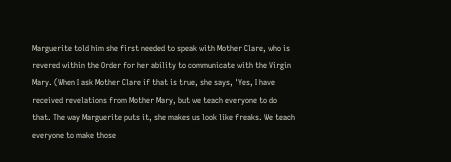Marguerite told him she first needed to speak with Mother Clare, who is revered within the Order for her ability to communicate with the Virgin Mary. (When I ask Mother Clare if that is true, she says, 'Yes, I have received revelations from Mother Mary, but we teach everyone to do that. The way Marguerite puts it, she makes us look like freaks. We teach everyone to make those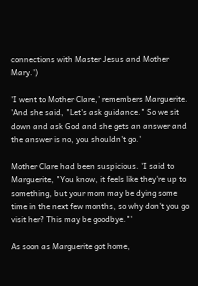connections with Master Jesus and Mother Mary.')

'I went to Mother Clare,' remembers Marguerite. 'And she said, "Let's ask guidance." So we sit down and ask God and she gets an answer and the answer is no, you shouldn't go.'

Mother Clare had been suspicious. 'I said to Marguerite, "You know, it feels like they're up to something, but your mom may be dying some time in the next few months, so why don't you go visit her? This may be goodbye."'

As soon as Marguerite got home,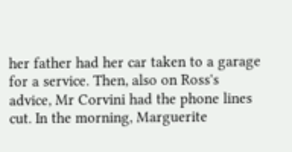her father had her car taken to a garage for a service. Then, also on Ross's advice, Mr Corvini had the phone lines cut. In the morning, Marguerite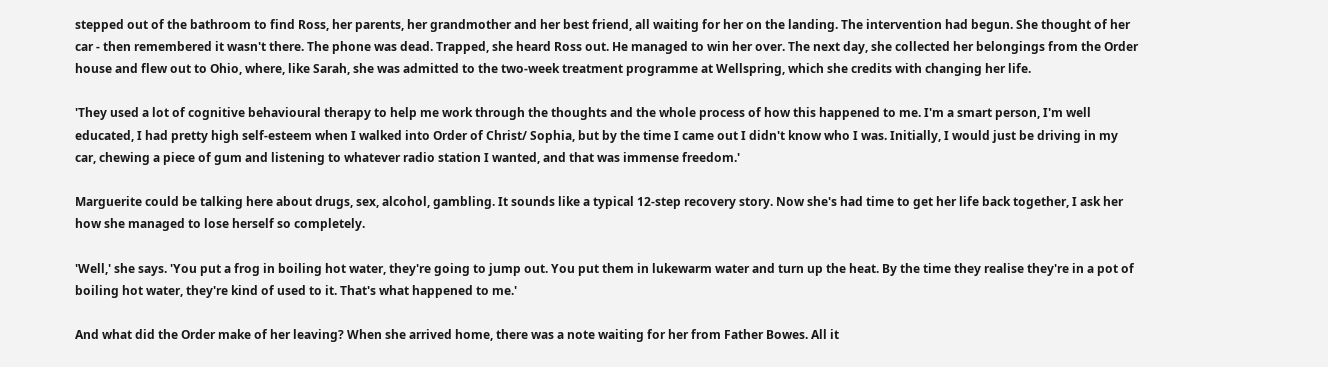stepped out of the bathroom to find Ross, her parents, her grandmother and her best friend, all waiting for her on the landing. The intervention had begun. She thought of her car - then remembered it wasn't there. The phone was dead. Trapped, she heard Ross out. He managed to win her over. The next day, she collected her belongings from the Order house and flew out to Ohio, where, like Sarah, she was admitted to the two-week treatment programme at Wellspring, which she credits with changing her life.

'They used a lot of cognitive behavioural therapy to help me work through the thoughts and the whole process of how this happened to me. I'm a smart person, I'm well educated, I had pretty high self-esteem when I walked into Order of Christ/ Sophia, but by the time I came out I didn't know who I was. Initially, I would just be driving in my car, chewing a piece of gum and listening to whatever radio station I wanted, and that was immense freedom.'

Marguerite could be talking here about drugs, sex, alcohol, gambling. It sounds like a typical 12-step recovery story. Now she's had time to get her life back together, I ask her how she managed to lose herself so completely.

'Well,' she says. 'You put a frog in boiling hot water, they're going to jump out. You put them in lukewarm water and turn up the heat. By the time they realise they're in a pot of boiling hot water, they're kind of used to it. That's what happened to me.'

And what did the Order make of her leaving? When she arrived home, there was a note waiting for her from Father Bowes. All it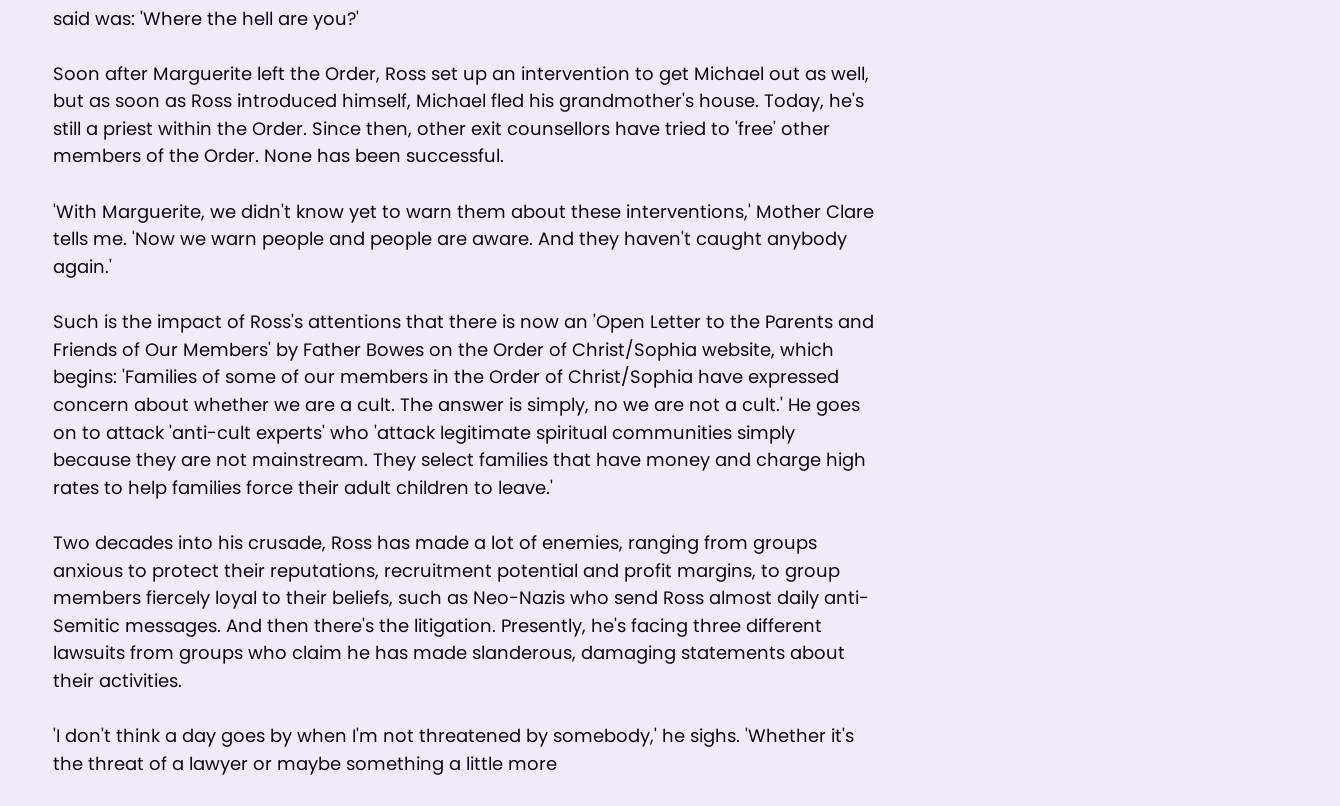said was: 'Where the hell are you?'

Soon after Marguerite left the Order, Ross set up an intervention to get Michael out as well, but as soon as Ross introduced himself, Michael fled his grandmother's house. Today, he's still a priest within the Order. Since then, other exit counsellors have tried to 'free' other members of the Order. None has been successful.

'With Marguerite, we didn't know yet to warn them about these interventions,' Mother Clare tells me. 'Now we warn people and people are aware. And they haven't caught anybody again.'

Such is the impact of Ross's attentions that there is now an 'Open Letter to the Parents and Friends of Our Members' by Father Bowes on the Order of Christ/Sophia website, which begins: 'Families of some of our members in the Order of Christ/Sophia have expressed concern about whether we are a cult. The answer is simply, no we are not a cult.' He goes on to attack 'anti-cult experts' who 'attack legitimate spiritual communities simply because they are not mainstream. They select families that have money and charge high rates to help families force their adult children to leave.'

Two decades into his crusade, Ross has made a lot of enemies, ranging from groups anxious to protect their reputations, recruitment potential and profit margins, to group members fiercely loyal to their beliefs, such as Neo-Nazis who send Ross almost daily anti-Semitic messages. And then there's the litigation. Presently, he's facing three different lawsuits from groups who claim he has made slanderous, damaging statements about their activities.

'I don't think a day goes by when I'm not threatened by somebody,' he sighs. 'Whether it's the threat of a lawyer or maybe something a little more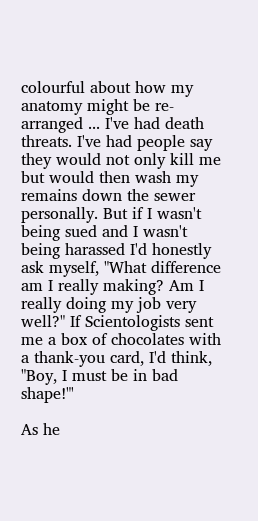colourful about how my anatomy might be re-arranged ... I've had death threats. I've had people say they would not only kill me but would then wash my remains down the sewer personally. But if I wasn't being sued and I wasn't being harassed I'd honestly ask myself, "What difference am I really making? Am I really doing my job very well?" If Scientologists sent me a box of chocolates with a thank-you card, I'd think, "Boy, I must be in bad shape!"'

As he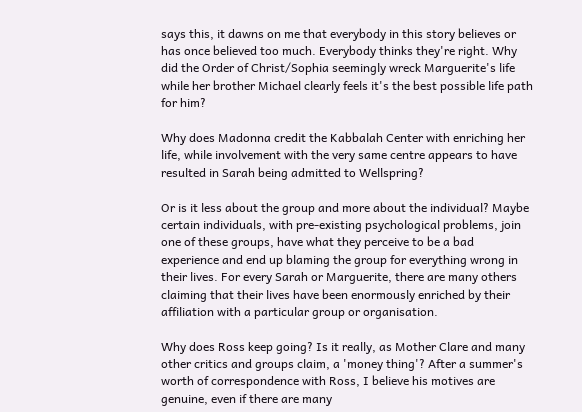says this, it dawns on me that everybody in this story believes or has once believed too much. Everybody thinks they're right. Why did the Order of Christ/Sophia seemingly wreck Marguerite's life while her brother Michael clearly feels it's the best possible life path for him?

Why does Madonna credit the Kabbalah Center with enriching her life, while involvement with the very same centre appears to have resulted in Sarah being admitted to Wellspring?

Or is it less about the group and more about the individual? Maybe certain individuals, with pre-existing psychological problems, join one of these groups, have what they perceive to be a bad experience and end up blaming the group for everything wrong in their lives. For every Sarah or Marguerite, there are many others claiming that their lives have been enormously enriched by their affiliation with a particular group or organisation.

Why does Ross keep going? Is it really, as Mother Clare and many other critics and groups claim, a 'money thing'? After a summer's worth of correspondence with Ross, I believe his motives are genuine, even if there are many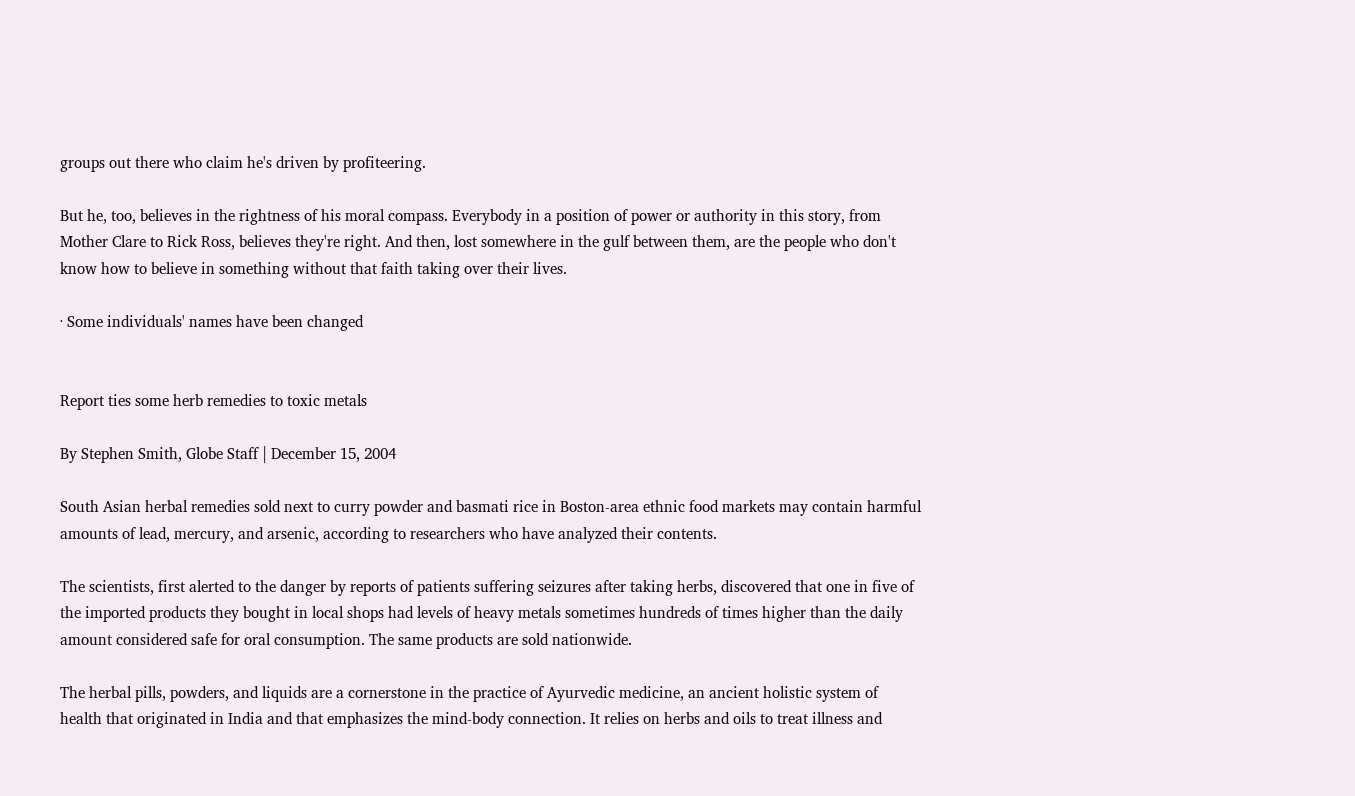groups out there who claim he's driven by profiteering.

But he, too, believes in the rightness of his moral compass. Everybody in a position of power or authority in this story, from Mother Clare to Rick Ross, believes they're right. And then, lost somewhere in the gulf between them, are the people who don't know how to believe in something without that faith taking over their lives.

· Some individuals' names have been changed


Report ties some herb remedies to toxic metals

By Stephen Smith, Globe Staff | December 15, 2004

South Asian herbal remedies sold next to curry powder and basmati rice in Boston-area ethnic food markets may contain harmful amounts of lead, mercury, and arsenic, according to researchers who have analyzed their contents.

The scientists, first alerted to the danger by reports of patients suffering seizures after taking herbs, discovered that one in five of the imported products they bought in local shops had levels of heavy metals sometimes hundreds of times higher than the daily amount considered safe for oral consumption. The same products are sold nationwide.

The herbal pills, powders, and liquids are a cornerstone in the practice of Ayurvedic medicine, an ancient holistic system of health that originated in India and that emphasizes the mind-body connection. It relies on herbs and oils to treat illness and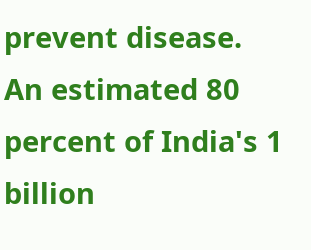prevent disease. An estimated 80 percent of India's 1 billion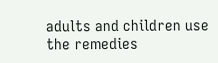adults and children use the remedies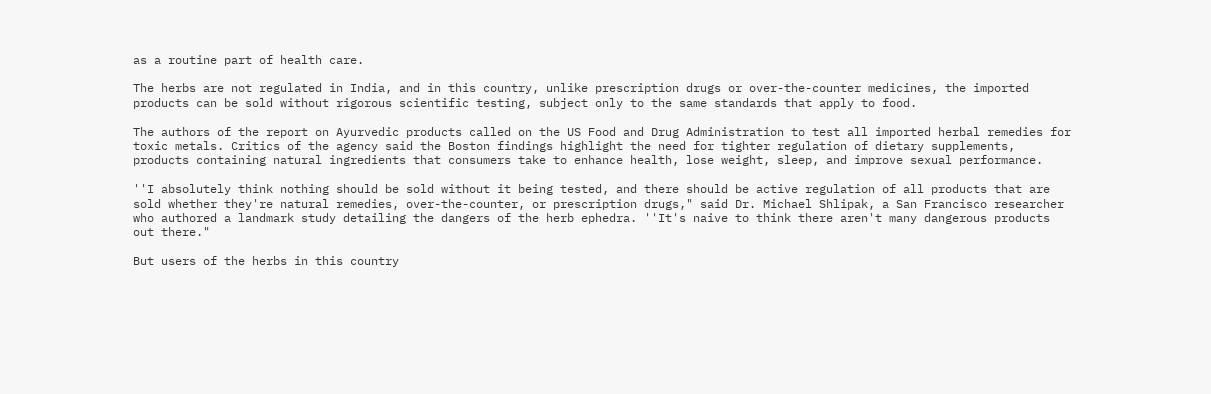as a routine part of health care.

The herbs are not regulated in India, and in this country, unlike prescription drugs or over-the-counter medicines, the imported products can be sold without rigorous scientific testing, subject only to the same standards that apply to food.

The authors of the report on Ayurvedic products called on the US Food and Drug Administration to test all imported herbal remedies for toxic metals. Critics of the agency said the Boston findings highlight the need for tighter regulation of dietary supplements, products containing natural ingredients that consumers take to enhance health, lose weight, sleep, and improve sexual performance.

''I absolutely think nothing should be sold without it being tested, and there should be active regulation of all products that are sold whether they're natural remedies, over-the-counter, or prescription drugs," said Dr. Michael Shlipak, a San Francisco researcher who authored a landmark study detailing the dangers of the herb ephedra. ''It's naive to think there aren't many dangerous products out there."

But users of the herbs in this country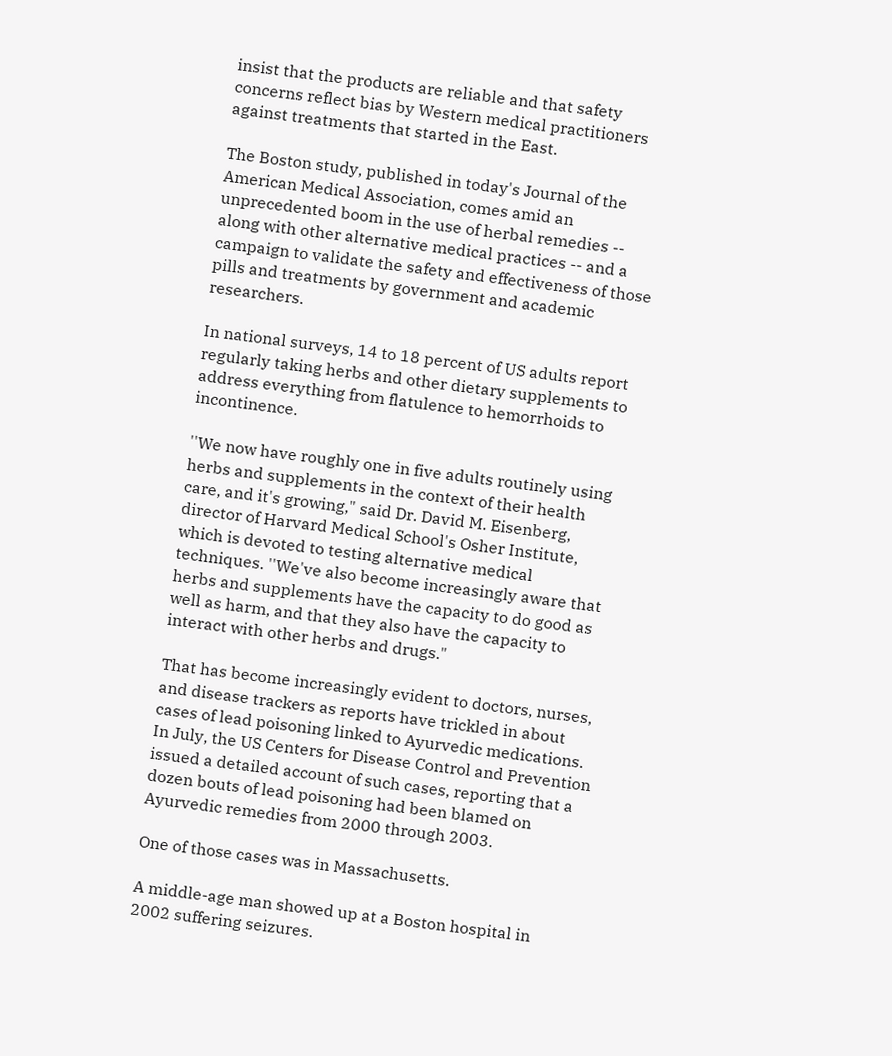insist that the products are reliable and that safety concerns reflect bias by Western medical practitioners against treatments that started in the East.

The Boston study, published in today's Journal of the American Medical Association, comes amid an unprecedented boom in the use of herbal remedies -- along with other alternative medical practices -- and a campaign to validate the safety and effectiveness of those pills and treatments by government and academic researchers.

In national surveys, 14 to 18 percent of US adults report regularly taking herbs and other dietary supplements to address everything from flatulence to hemorrhoids to incontinence.

''We now have roughly one in five adults routinely using herbs and supplements in the context of their health care, and it's growing," said Dr. David M. Eisenberg, director of Harvard Medical School's Osher Institute, which is devoted to testing alternative medical techniques. ''We've also become increasingly aware that herbs and supplements have the capacity to do good as well as harm, and that they also have the capacity to interact with other herbs and drugs."

That has become increasingly evident to doctors, nurses, and disease trackers as reports have trickled in about cases of lead poisoning linked to Ayurvedic medications. In July, the US Centers for Disease Control and Prevention issued a detailed account of such cases, reporting that a dozen bouts of lead poisoning had been blamed on Ayurvedic remedies from 2000 through 2003.

One of those cases was in Massachusetts.

A middle-age man showed up at a Boston hospital in 2002 suffering seizures.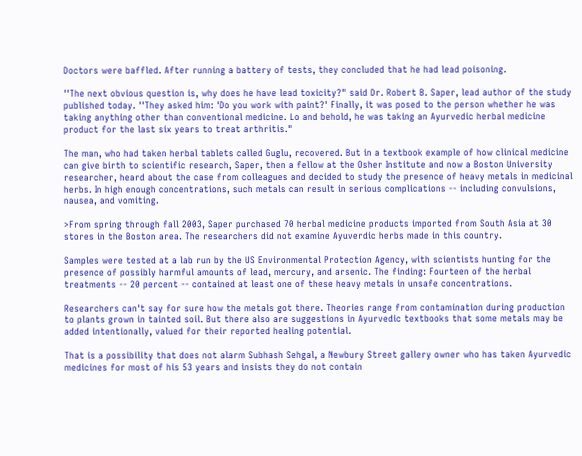Doctors were baffled. After running a battery of tests, they concluded that he had lead poisoning.

''The next obvious question is, why does he have lead toxicity?" said Dr. Robert B. Saper, lead author of the study published today. ''They asked him: 'Do you work with paint?' Finally, it was posed to the person whether he was taking anything other than conventional medicine. Lo and behold, he was taking an Ayurvedic herbal medicine product for the last six years to treat arthritis."

The man, who had taken herbal tablets called Guglu, recovered. But in a textbook example of how clinical medicine can give birth to scientific research, Saper, then a fellow at the Osher Institute and now a Boston University researcher, heard about the case from colleagues and decided to study the presence of heavy metals in medicinal herbs. In high enough concentrations, such metals can result in serious complications -- including convulsions, nausea, and vomiting.

>From spring through fall 2003, Saper purchased 70 herbal medicine products imported from South Asia at 30 stores in the Boston area. The researchers did not examine Ayuverdic herbs made in this country.

Samples were tested at a lab run by the US Environmental Protection Agency, with scientists hunting for the presence of possibly harmful amounts of lead, mercury, and arsenic. The finding: Fourteen of the herbal treatments -- 20 percent -- contained at least one of these heavy metals in unsafe concentrations.

Researchers can't say for sure how the metals got there. Theories range from contamination during production to plants grown in tainted soil. But there also are suggestions in Ayurvedic textbooks that some metals may be added intentionally, valued for their reported healing potential.

That is a possibility that does not alarm Subhash Sehgal, a Newbury Street gallery owner who has taken Ayurvedic medicines for most of his 53 years and insists they do not contain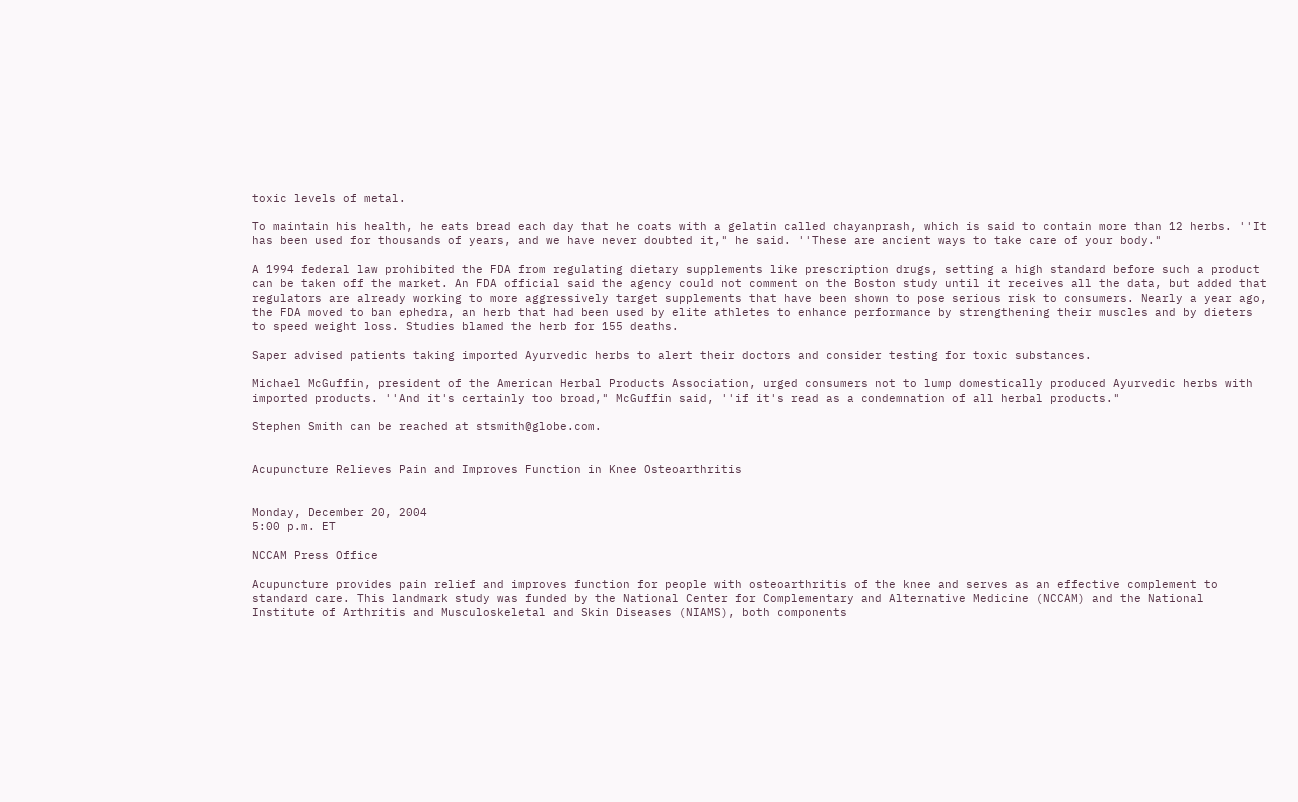toxic levels of metal.

To maintain his health, he eats bread each day that he coats with a gelatin called chayanprash, which is said to contain more than 12 herbs. ''It has been used for thousands of years, and we have never doubted it," he said. ''These are ancient ways to take care of your body."

A 1994 federal law prohibited the FDA from regulating dietary supplements like prescription drugs, setting a high standard before such a product can be taken off the market. An FDA official said the agency could not comment on the Boston study until it receives all the data, but added that regulators are already working to more aggressively target supplements that have been shown to pose serious risk to consumers. Nearly a year ago, the FDA moved to ban ephedra, an herb that had been used by elite athletes to enhance performance by strengthening their muscles and by dieters to speed weight loss. Studies blamed the herb for 155 deaths.

Saper advised patients taking imported Ayurvedic herbs to alert their doctors and consider testing for toxic substances.

Michael McGuffin, president of the American Herbal Products Association, urged consumers not to lump domestically produced Ayurvedic herbs with imported products. ''And it's certainly too broad," McGuffin said, ''if it's read as a condemnation of all herbal products."

Stephen Smith can be reached at stsmith@globe.com.


Acupuncture Relieves Pain and Improves Function in Knee Osteoarthritis


Monday, December 20, 2004
5:00 p.m. ET

NCCAM Press Office

Acupuncture provides pain relief and improves function for people with osteoarthritis of the knee and serves as an effective complement to standard care. This landmark study was funded by the National Center for Complementary and Alternative Medicine (NCCAM) and the National Institute of Arthritis and Musculoskeletal and Skin Diseases (NIAMS), both components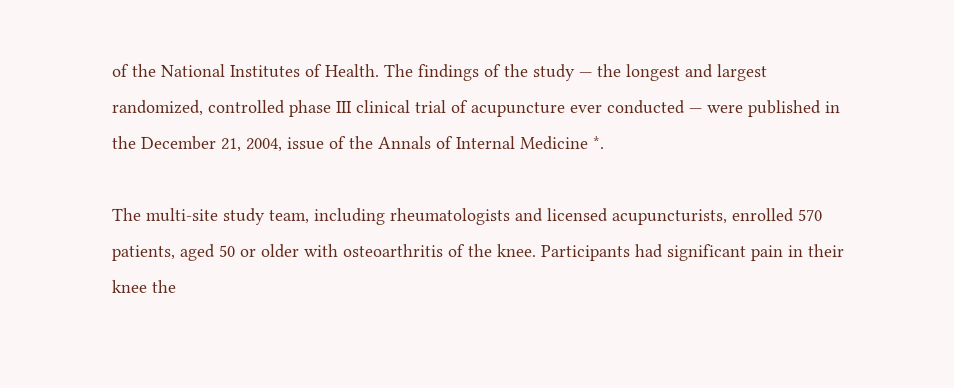of the National Institutes of Health. The findings of the study — the longest and largest randomized, controlled phase III clinical trial of acupuncture ever conducted — were published in the December 21, 2004, issue of the Annals of Internal Medicine *.

The multi-site study team, including rheumatologists and licensed acupuncturists, enrolled 570 patients, aged 50 or older with osteoarthritis of the knee. Participants had significant pain in their knee the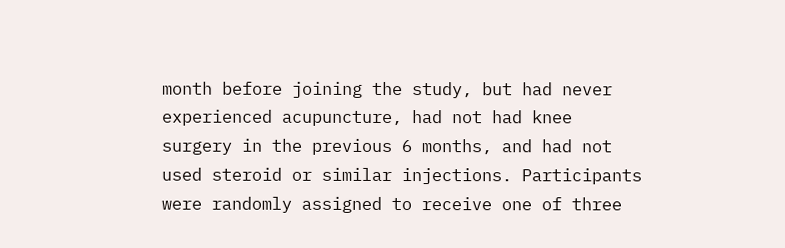month before joining the study, but had never experienced acupuncture, had not had knee surgery in the previous 6 months, and had not used steroid or similar injections. Participants were randomly assigned to receive one of three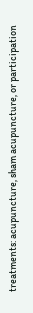treatments: acupuncture, sham acupuncture, or participation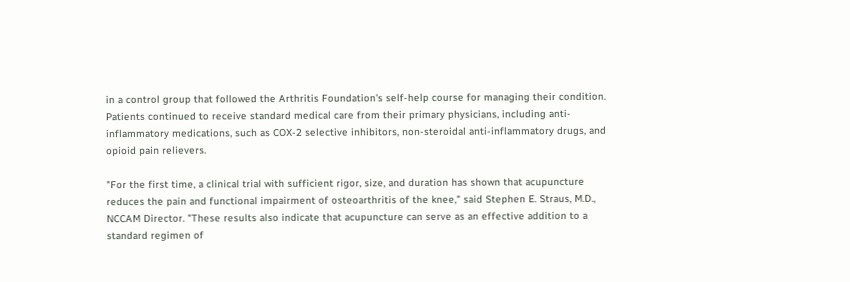in a control group that followed the Arthritis Foundation's self-help course for managing their condition. Patients continued to receive standard medical care from their primary physicians, including anti-inflammatory medications, such as COX-2 selective inhibitors, non-steroidal anti-inflammatory drugs, and opioid pain relievers.

"For the first time, a clinical trial with sufficient rigor, size, and duration has shown that acupuncture reduces the pain and functional impairment of osteoarthritis of the knee," said Stephen E. Straus, M.D., NCCAM Director. "These results also indicate that acupuncture can serve as an effective addition to a standard regimen of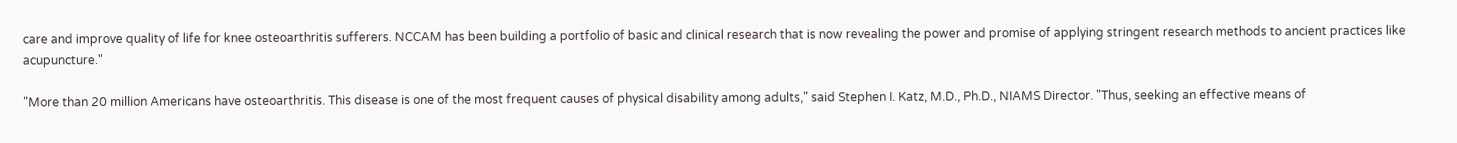care and improve quality of life for knee osteoarthritis sufferers. NCCAM has been building a portfolio of basic and clinical research that is now revealing the power and promise of applying stringent research methods to ancient practices like acupuncture."

"More than 20 million Americans have osteoarthritis. This disease is one of the most frequent causes of physical disability among adults," said Stephen I. Katz, M.D., Ph.D., NIAMS Director. "Thus, seeking an effective means of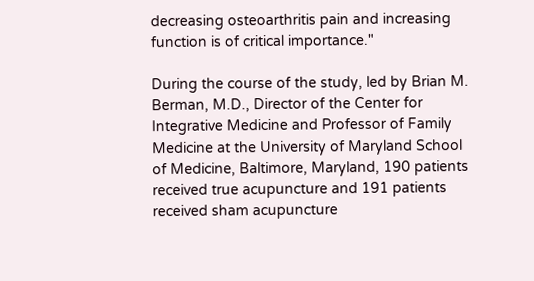decreasing osteoarthritis pain and increasing function is of critical importance."

During the course of the study, led by Brian M. Berman, M.D., Director of the Center for Integrative Medicine and Professor of Family Medicine at the University of Maryland School of Medicine, Baltimore, Maryland, 190 patients received true acupuncture and 191 patients received sham acupuncture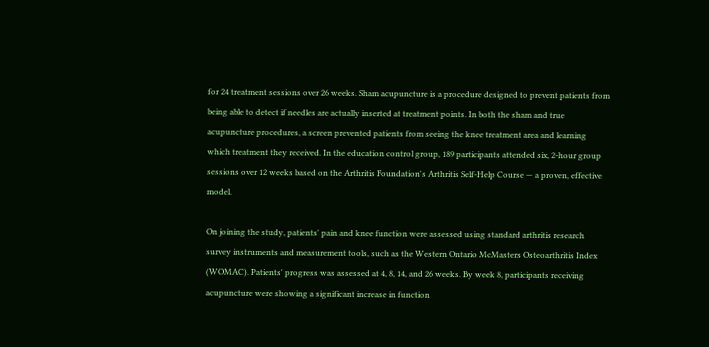for 24 treatment sessions over 26 weeks. Sham acupuncture is a procedure designed to prevent patients from being able to detect if needles are actually inserted at treatment points. In both the sham and true acupuncture procedures, a screen prevented patients from seeing the knee treatment area and learning which treatment they received. In the education control group, 189 participants attended six, 2-hour group sessions over 12 weeks based on the Arthritis Foundation's Arthritis Self-Help Course — a proven, effective model.

On joining the study, patients' pain and knee function were assessed using standard arthritis research survey instruments and measurement tools, such as the Western Ontario McMasters Osteoarthritis Index (WOMAC). Patients' progress was assessed at 4, 8, 14, and 26 weeks. By week 8, participants receiving acupuncture were showing a significant increase in function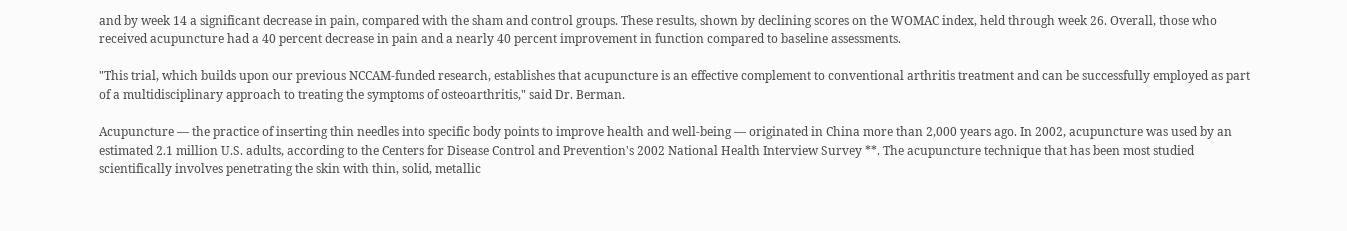and by week 14 a significant decrease in pain, compared with the sham and control groups. These results, shown by declining scores on the WOMAC index, held through week 26. Overall, those who received acupuncture had a 40 percent decrease in pain and a nearly 40 percent improvement in function compared to baseline assessments.

"This trial, which builds upon our previous NCCAM-funded research, establishes that acupuncture is an effective complement to conventional arthritis treatment and can be successfully employed as part of a multidisciplinary approach to treating the symptoms of osteoarthritis," said Dr. Berman.

Acupuncture — the practice of inserting thin needles into specific body points to improve health and well-being — originated in China more than 2,000 years ago. In 2002, acupuncture was used by an estimated 2.1 million U.S. adults, according to the Centers for Disease Control and Prevention's 2002 National Health Interview Survey **. The acupuncture technique that has been most studied scientifically involves penetrating the skin with thin, solid, metallic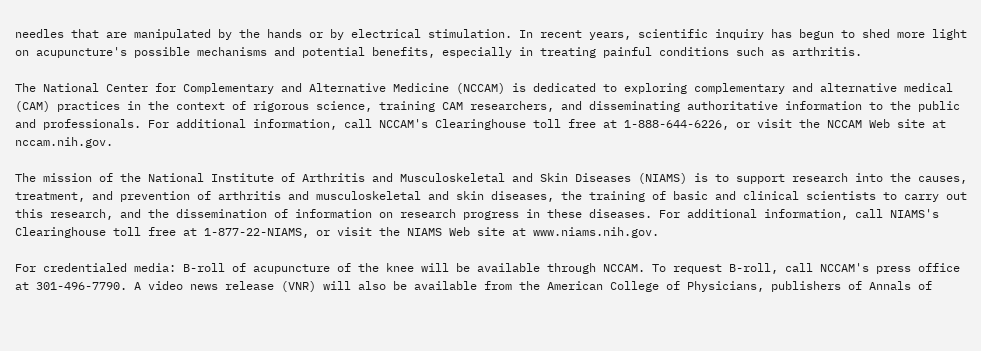needles that are manipulated by the hands or by electrical stimulation. In recent years, scientific inquiry has begun to shed more light on acupuncture's possible mechanisms and potential benefits, especially in treating painful conditions such as arthritis.

The National Center for Complementary and Alternative Medicine (NCCAM) is dedicated to exploring complementary and alternative medical (CAM) practices in the context of rigorous science, training CAM researchers, and disseminating authoritative information to the public and professionals. For additional information, call NCCAM's Clearinghouse toll free at 1-888-644-6226, or visit the NCCAM Web site at nccam.nih.gov.

The mission of the National Institute of Arthritis and Musculoskeletal and Skin Diseases (NIAMS) is to support research into the causes, treatment, and prevention of arthritis and musculoskeletal and skin diseases, the training of basic and clinical scientists to carry out this research, and the dissemination of information on research progress in these diseases. For additional information, call NIAMS's Clearinghouse toll free at 1-877-22-NIAMS, or visit the NIAMS Web site at www.niams.nih.gov.

For credentialed media: B-roll of acupuncture of the knee will be available through NCCAM. To request B-roll, call NCCAM's press office at 301-496-7790. A video news release (VNR) will also be available from the American College of Physicians, publishers of Annals of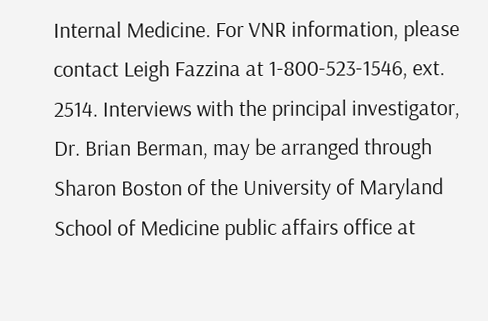Internal Medicine. For VNR information, please contact Leigh Fazzina at 1-800-523-1546, ext. 2514. Interviews with the principal investigator, Dr. Brian Berman, may be arranged through Sharon Boston of the University of Maryland School of Medicine public affairs office at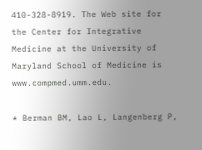410-328-8919. The Web site for the Center for Integrative Medicine at the University of Maryland School of Medicine is www.compmed.umm.edu.

* Berman BM, Lao L, Langenberg P,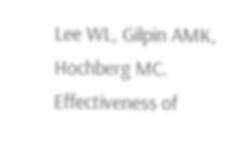Lee WL, Gilpin AMK, Hochberg MC. Effectiveness of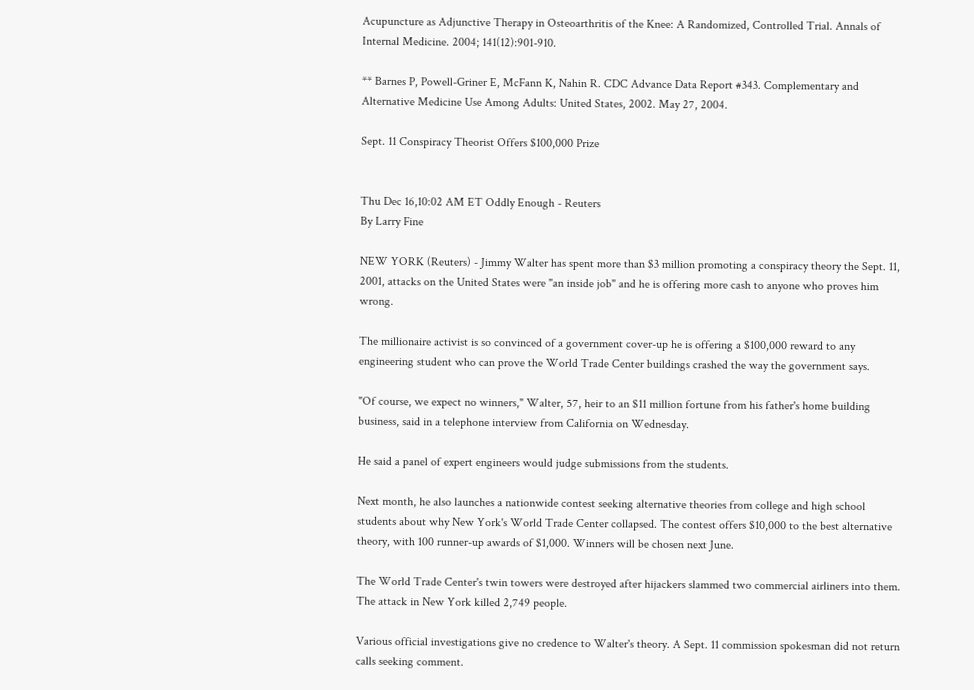Acupuncture as Adjunctive Therapy in Osteoarthritis of the Knee: A Randomized, Controlled Trial. Annals of Internal Medicine. 2004; 141(12):901-910.

** Barnes P, Powell-Griner E, McFann K, Nahin R. CDC Advance Data Report #343. Complementary and Alternative Medicine Use Among Adults: United States, 2002. May 27, 2004.

Sept. 11 Conspiracy Theorist Offers $100,000 Prize


Thu Dec 16,10:02 AM ET Oddly Enough - Reuters
By Larry Fine

NEW YORK (Reuters) - Jimmy Walter has spent more than $3 million promoting a conspiracy theory the Sept. 11, 2001, attacks on the United States were "an inside job" and he is offering more cash to anyone who proves him wrong.

The millionaire activist is so convinced of a government cover-up he is offering a $100,000 reward to any engineering student who can prove the World Trade Center buildings crashed the way the government says.

"Of course, we expect no winners," Walter, 57, heir to an $11 million fortune from his father's home building business, said in a telephone interview from California on Wednesday.

He said a panel of expert engineers would judge submissions from the students.

Next month, he also launches a nationwide contest seeking alternative theories from college and high school students about why New York's World Trade Center collapsed. The contest offers $10,000 to the best alternative theory, with 100 runner-up awards of $1,000. Winners will be chosen next June.

The World Trade Center's twin towers were destroyed after hijackers slammed two commercial airliners into them. The attack in New York killed 2,749 people.

Various official investigations give no credence to Walter's theory. A Sept. 11 commission spokesman did not return calls seeking comment.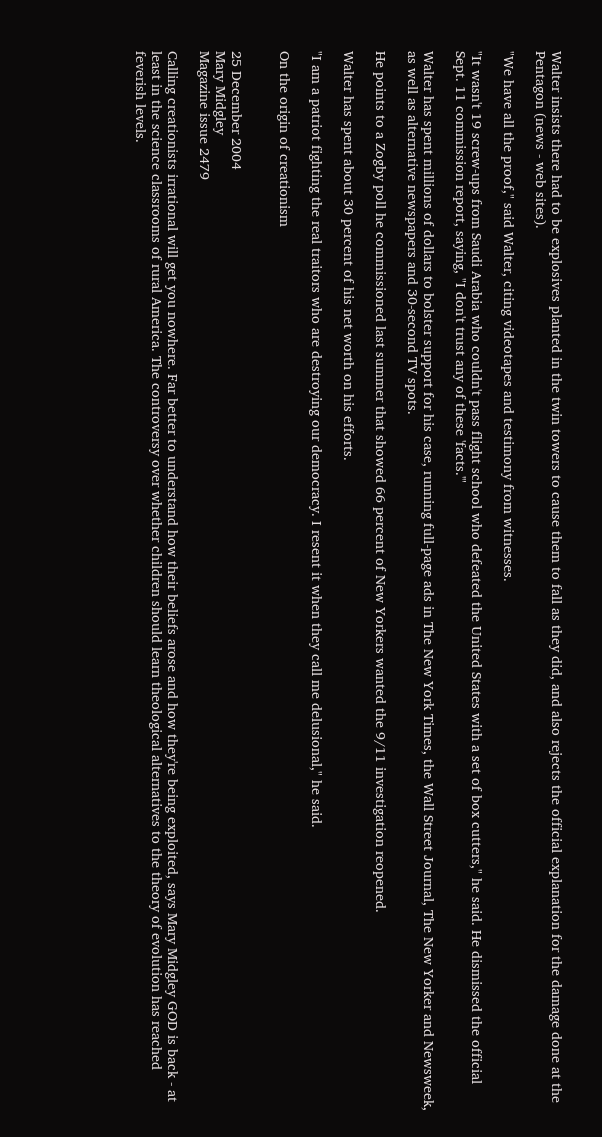Walter insists there had to be explosives planted in the twin towers to cause them to fall as they did, and also rejects the official explanation for the damage done at the Pentagon (news - web sites).

"We have all the proof," said Walter, citing videotapes and testimony from witnesses.

"It wasn't 19 screw-ups from Saudi Arabia who couldn't pass flight school who defeated the United States with a set of box cutters," he said. He dismissed the official Sept. 11 commission report, saying, "I don't trust any of these 'facts.'"

Walter has spent millions of dollars to bolster support for his case, running full-page ads in The New York Times, the Wall Street Journal, The New Yorker and Newsweek, as well as alternative newspapers and 30-second TV spots.

He points to a Zogby poll he commissioned last summer that showed 66 percent of New Yorkers wanted the 9/11 investigation reopened.

Walter has spent about 30 percent of his net worth on his efforts.

"I am a patriot fighting the real traitors who are destroying our democracy. I resent it when they call me delusional," he said.

On the origin of creationism


25 December 2004
Mary Midgley
Magazine issue 2479

Calling creationists irrational will get you nowhere. Far better to understand how their beliefs arose and how they're being exploited, says Mary Midgley GOD is back - at least in the science classrooms of rural America. The controversy over whether children should learn theological alternatives to the theory of evolution has reached feverish levels.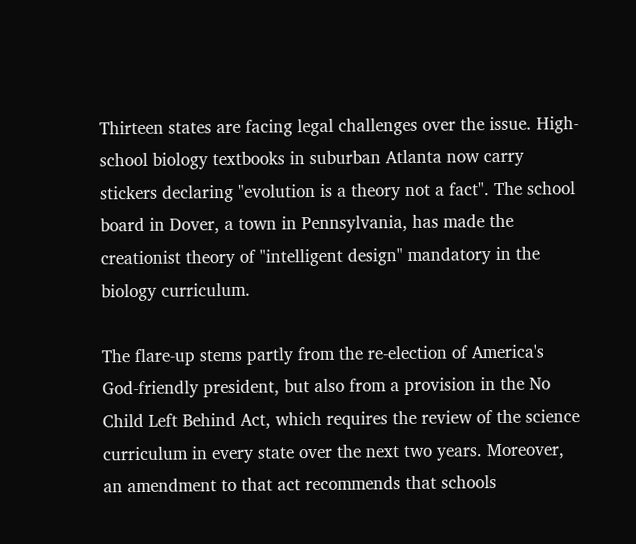Thirteen states are facing legal challenges over the issue. High-school biology textbooks in suburban Atlanta now carry stickers declaring "evolution is a theory not a fact". The school board in Dover, a town in Pennsylvania, has made the creationist theory of "intelligent design" mandatory in the biology curriculum.

The flare-up stems partly from the re-election of America's God-friendly president, but also from a provision in the No Child Left Behind Act, which requires the review of the science curriculum in every state over the next two years. Moreover, an amendment to that act recommends that schools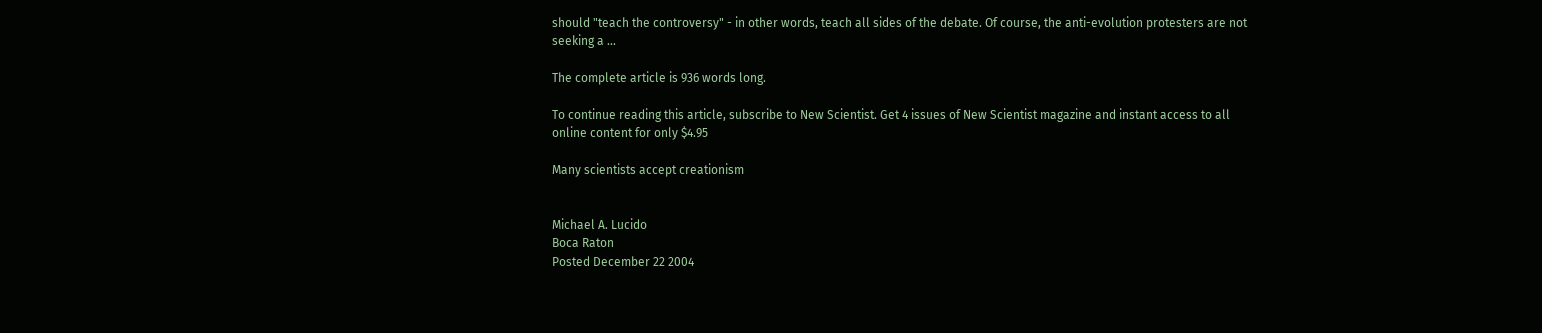should "teach the controversy" - in other words, teach all sides of the debate. Of course, the anti-evolution protesters are not seeking a ...

The complete article is 936 words long.

To continue reading this article, subscribe to New Scientist. Get 4 issues of New Scientist magazine and instant access to all online content for only $4.95

Many scientists accept creationism


Michael A. Lucido
Boca Raton
Posted December 22 2004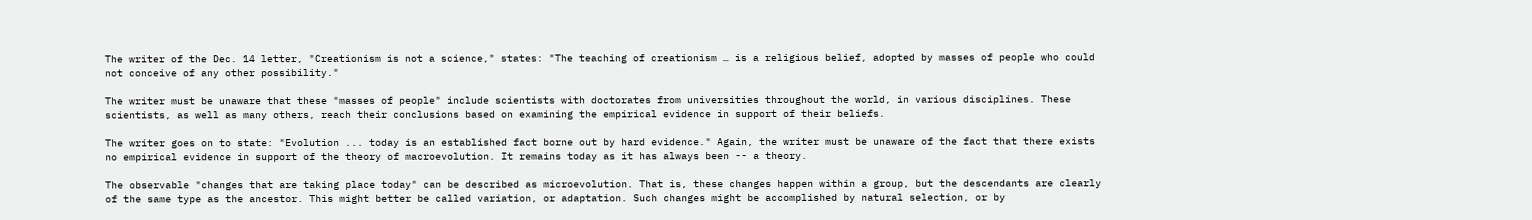The writer of the Dec. 14 letter, "Creationism is not a science," states: "The teaching of creationism … is a religious belief, adopted by masses of people who could not conceive of any other possibility."

The writer must be unaware that these "masses of people" include scientists with doctorates from universities throughout the world, in various disciplines. These scientists, as well as many others, reach their conclusions based on examining the empirical evidence in support of their beliefs.

The writer goes on to state: "Evolution ... today is an established fact borne out by hard evidence." Again, the writer must be unaware of the fact that there exists no empirical evidence in support of the theory of macroevolution. It remains today as it has always been -- a theory.

The observable "changes that are taking place today" can be described as microevolution. That is, these changes happen within a group, but the descendants are clearly of the same type as the ancestor. This might better be called variation, or adaptation. Such changes might be accomplished by natural selection, or by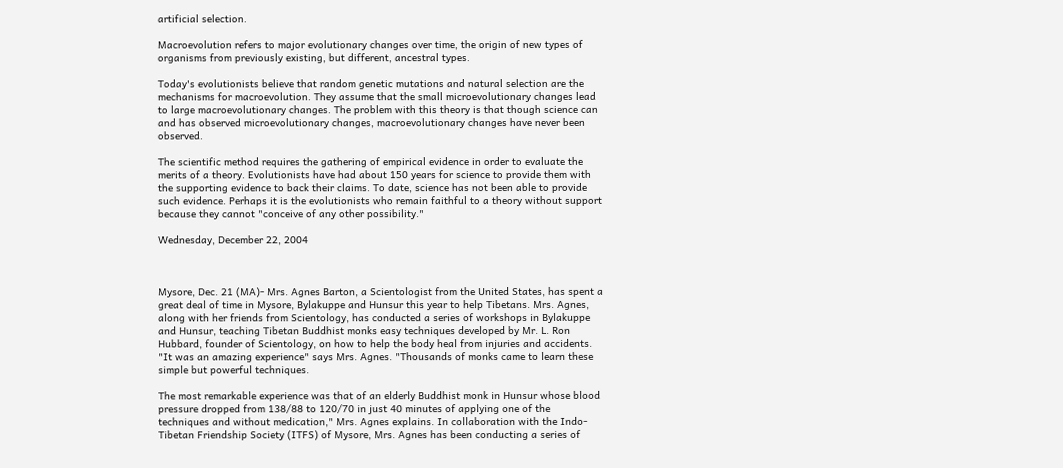artificial selection.

Macroevolution refers to major evolutionary changes over time, the origin of new types of organisms from previously existing, but different, ancestral types.

Today's evolutionists believe that random genetic mutations and natural selection are the mechanisms for macroevolution. They assume that the small microevolutionary changes lead to large macroevolutionary changes. The problem with this theory is that though science can and has observed microevolutionary changes, macroevolutionary changes have never been observed.

The scientific method requires the gathering of empirical evidence in order to evaluate the merits of a theory. Evolutionists have had about 150 years for science to provide them with the supporting evidence to back their claims. To date, science has not been able to provide such evidence. Perhaps it is the evolutionists who remain faithful to a theory without support because they cannot "conceive of any other possibility."

Wednesday, December 22, 2004



Mysore, Dec. 21 (MA)- Mrs. Agnes Barton, a Scientologist from the United States, has spent a great deal of time in Mysore, Bylakuppe and Hunsur this year to help Tibetans. Mrs. Agnes, along with her friends from Scientology, has conducted a series of workshops in Bylakuppe and Hunsur, teaching Tibetan Buddhist monks easy techniques developed by Mr. L. Ron Hubbard, founder of Scientology, on how to help the body heal from injuries and accidents. "It was an amazing experience" says Mrs. Agnes. "Thousands of monks came to learn these simple but powerful techniques.

The most remarkable experience was that of an elderly Buddhist monk in Hunsur whose blood pressure dropped from 138/88 to 120/70 in just 40 minutes of applying one of the techniques and without medication," Mrs. Agnes explains. In collaboration with the Indo-Tibetan Friendship Society (ITFS) of Mysore, Mrs. Agnes has been conducting a series of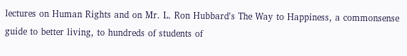lectures on Human Rights and on Mr. L. Ron Hubbard's The Way to Happiness, a commonsense guide to better living, to hundreds of students of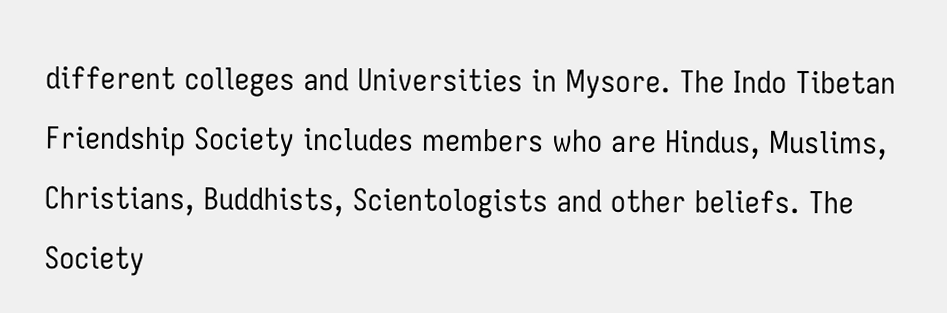different colleges and Universities in Mysore. The Indo Tibetan Friendship Society includes members who are Hindus, Muslims, Christians, Buddhists, Scientologists and other beliefs. The Society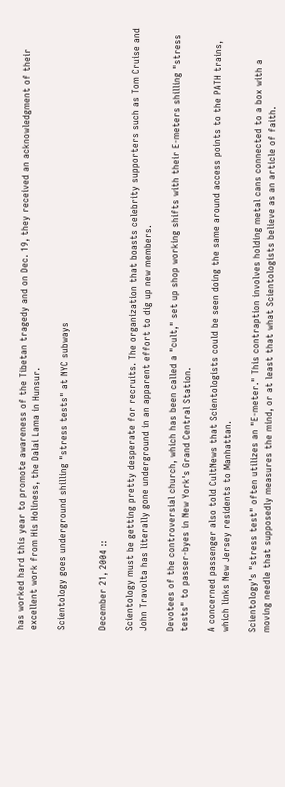has worked hard this year to promote awareness of the Tibetan tragedy and on Dec. 19, they received an acknowledgment of their excellent work from His Holiness, the Dalai Lama in Hunsur.

Scientology goes underground shilling "stress tests" at NYC subways


December 21, 2004 ::

Scientology must be getting pretty desperate for recruits. The organization that boasts celebrity supporters such as Tom Cruise and John Travolta has literally gone underground in an apparent effort to dig up new members.

Devotees of the controversial church, which has been called a "cult," set up shop working shifts with their E-meters shilling "stress tests" to passer-byes in New York's Grand Central Station.

A concerned passenger also told CultNews that Scientologists could be seen doing the same around access points to the PATH trains, which links New Jersey residents to Manhattan.

Scientology's "stress test" often utilizes an "E-meter." This contraption involves holding metal cans connected to a box with a moving needle that supposedly measures the mind, or at least that what Scientologists believe as an article of faith.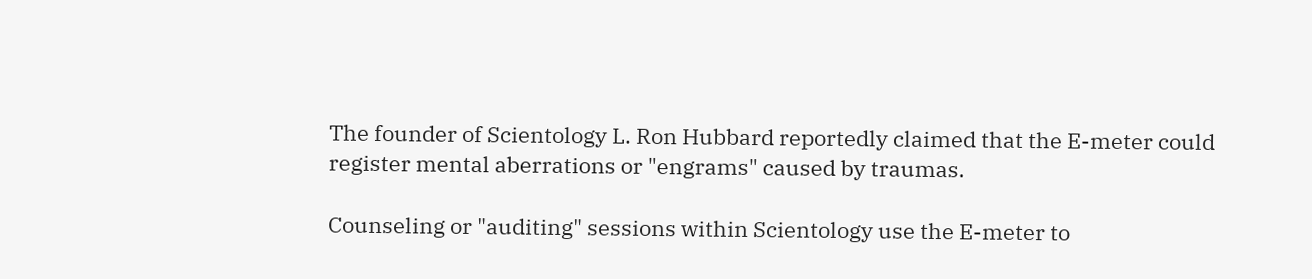The founder of Scientology L. Ron Hubbard reportedly claimed that the E-meter could register mental aberrations or "engrams" caused by traumas.

Counseling or "auditing" sessions within Scientology use the E-meter to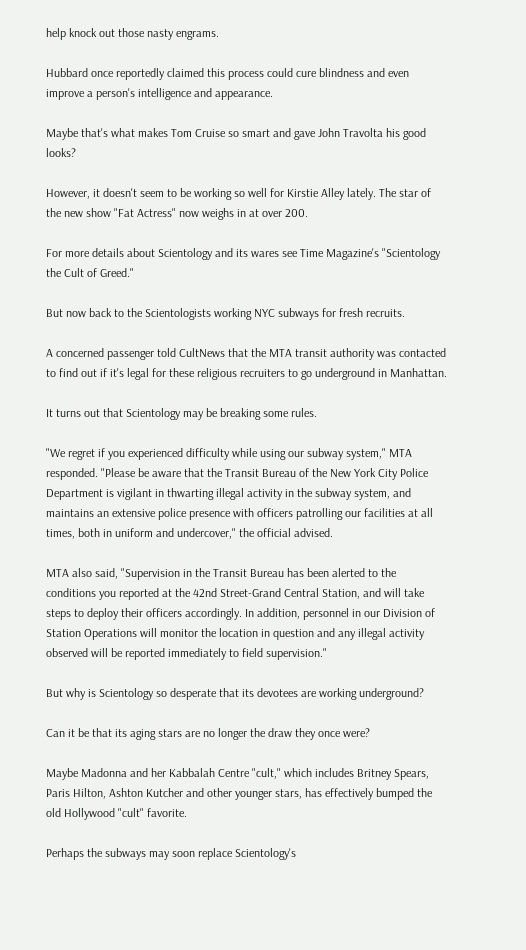help knock out those nasty engrams.

Hubbard once reportedly claimed this process could cure blindness and even improve a person's intelligence and appearance.

Maybe that's what makes Tom Cruise so smart and gave John Travolta his good looks?

However, it doesn't seem to be working so well for Kirstie Alley lately. The star of the new show "Fat Actress" now weighs in at over 200.

For more details about Scientology and its wares see Time Magazine's "Scientology the Cult of Greed."

But now back to the Scientologists working NYC subways for fresh recruits.

A concerned passenger told CultNews that the MTA transit authority was contacted to find out if it's legal for these religious recruiters to go underground in Manhattan.

It turns out that Scientology may be breaking some rules.

"We regret if you experienced difficulty while using our subway system," MTA responded. "Please be aware that the Transit Bureau of the New York City Police Department is vigilant in thwarting illegal activity in the subway system, and maintains an extensive police presence with officers patrolling our facilities at all times, both in uniform and undercover," the official advised.

MTA also said, "Supervision in the Transit Bureau has been alerted to the conditions you reported at the 42nd Street-Grand Central Station, and will take steps to deploy their officers accordingly. In addition, personnel in our Division of Station Operations will monitor the location in question and any illegal activity observed will be reported immediately to field supervision."

But why is Scientology so desperate that its devotees are working underground?

Can it be that its aging stars are no longer the draw they once were?

Maybe Madonna and her Kabbalah Centre "cult," which includes Britney Spears, Paris Hilton, Ashton Kutcher and other younger stars, has effectively bumped the old Hollywood "cult" favorite.

Perhaps the subways may soon replace Scientology's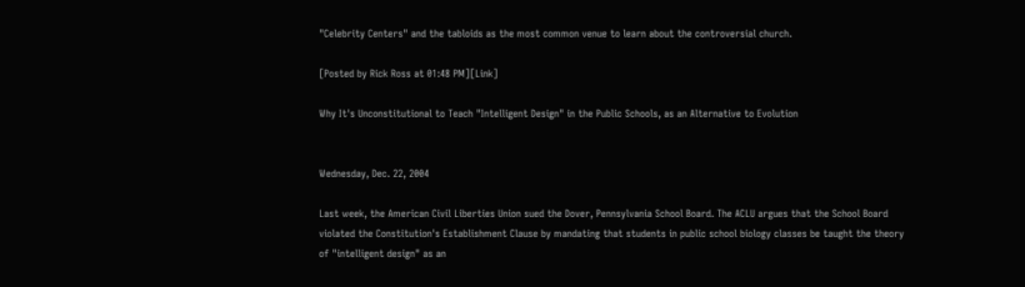"Celebrity Centers" and the tabloids as the most common venue to learn about the controversial church.

[Posted by Rick Ross at 01:48 PM][Link]

Why It's Unconstitutional to Teach "Intelligent Design" in the Public Schools, as an Alternative to Evolution


Wednesday, Dec. 22, 2004

Last week, the American Civil Liberties Union sued the Dover, Pennsylvania School Board. The ACLU argues that the School Board violated the Constitution's Establishment Clause by mandating that students in public school biology classes be taught the theory of "intelligent design" as an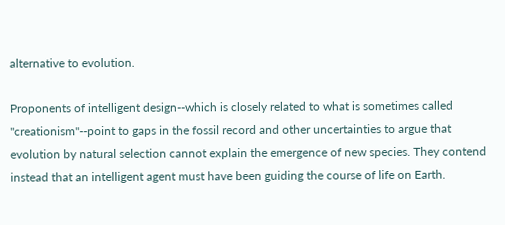alternative to evolution.

Proponents of intelligent design--which is closely related to what is sometimes called "creationism"--point to gaps in the fossil record and other uncertainties to argue that evolution by natural selection cannot explain the emergence of new species. They contend instead that an intelligent agent must have been guiding the course of life on Earth.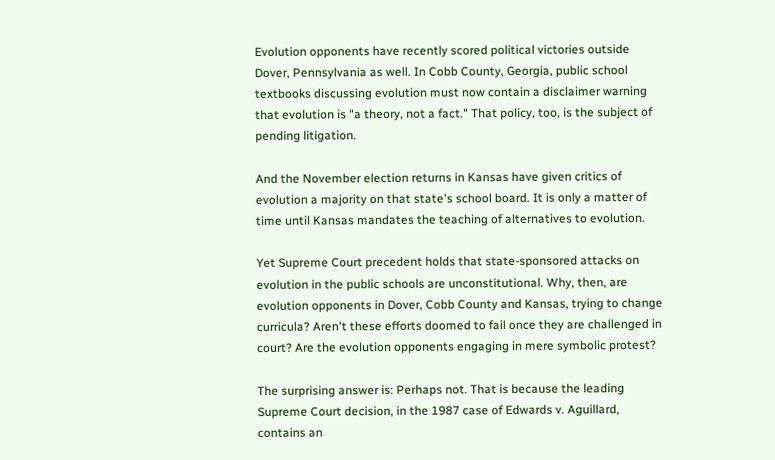Evolution opponents have recently scored political victories outside Dover, Pennsylvania as well. In Cobb County, Georgia, public school textbooks discussing evolution must now contain a disclaimer warning that evolution is "a theory, not a fact." That policy, too, is the subject of pending litigation.

And the November election returns in Kansas have given critics of evolution a majority on that state's school board. It is only a matter of time until Kansas mandates the teaching of alternatives to evolution.

Yet Supreme Court precedent holds that state-sponsored attacks on evolution in the public schools are unconstitutional. Why, then, are evolution opponents in Dover, Cobb County and Kansas, trying to change curricula? Aren't these efforts doomed to fail once they are challenged in court? Are the evolution opponents engaging in mere symbolic protest?

The surprising answer is: Perhaps not. That is because the leading Supreme Court decision, in the 1987 case of Edwards v. Aguillard, contains an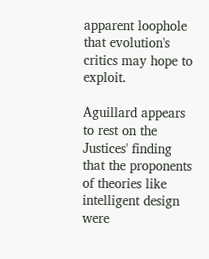apparent loophole that evolution's critics may hope to exploit.

Aguillard appears to rest on the Justices' finding that the proponents of theories like intelligent design were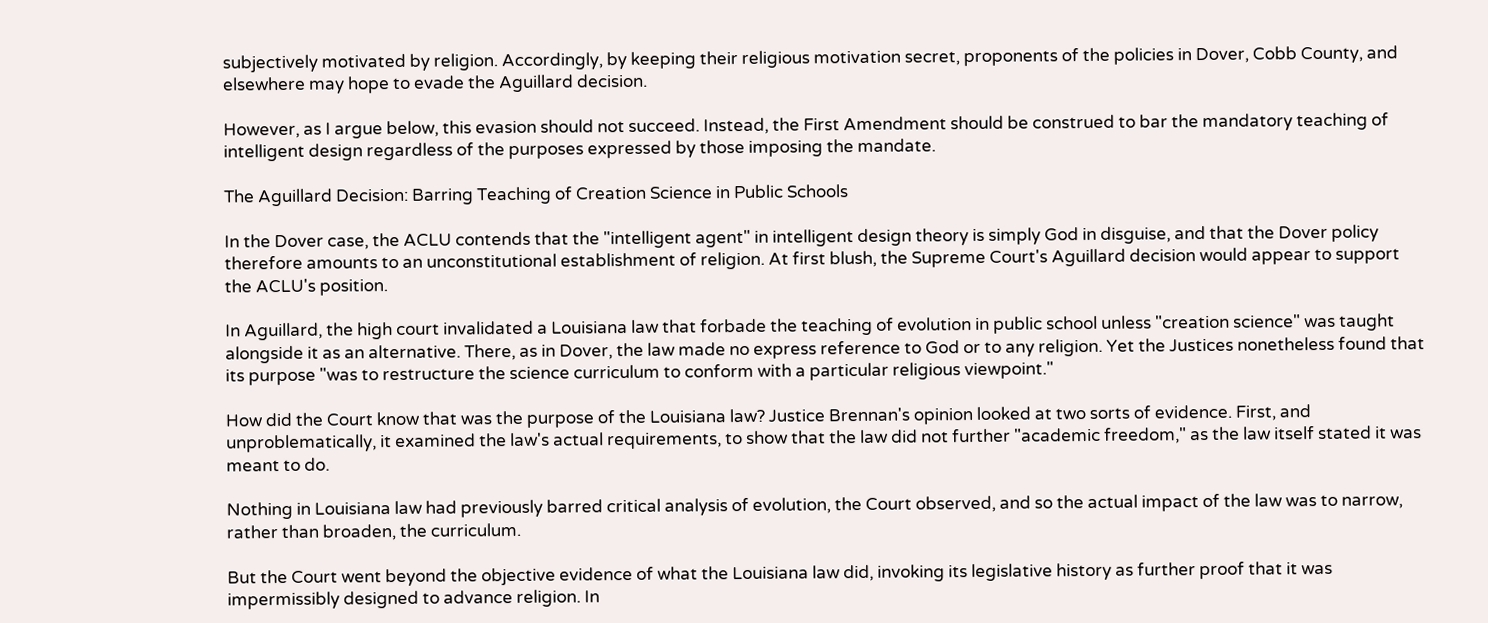subjectively motivated by religion. Accordingly, by keeping their religious motivation secret, proponents of the policies in Dover, Cobb County, and elsewhere may hope to evade the Aguillard decision.

However, as I argue below, this evasion should not succeed. Instead, the First Amendment should be construed to bar the mandatory teaching of intelligent design regardless of the purposes expressed by those imposing the mandate.

The Aguillard Decision: Barring Teaching of Creation Science in Public Schools

In the Dover case, the ACLU contends that the "intelligent agent" in intelligent design theory is simply God in disguise, and that the Dover policy therefore amounts to an unconstitutional establishment of religion. At first blush, the Supreme Court's Aguillard decision would appear to support the ACLU's position.

In Aguillard, the high court invalidated a Louisiana law that forbade the teaching of evolution in public school unless "creation science" was taught alongside it as an alternative. There, as in Dover, the law made no express reference to God or to any religion. Yet the Justices nonetheless found that its purpose "was to restructure the science curriculum to conform with a particular religious viewpoint."

How did the Court know that was the purpose of the Louisiana law? Justice Brennan's opinion looked at two sorts of evidence. First, and unproblematically, it examined the law's actual requirements, to show that the law did not further "academic freedom," as the law itself stated it was meant to do.

Nothing in Louisiana law had previously barred critical analysis of evolution, the Court observed, and so the actual impact of the law was to narrow, rather than broaden, the curriculum.

But the Court went beyond the objective evidence of what the Louisiana law did, invoking its legislative history as further proof that it was impermissibly designed to advance religion. In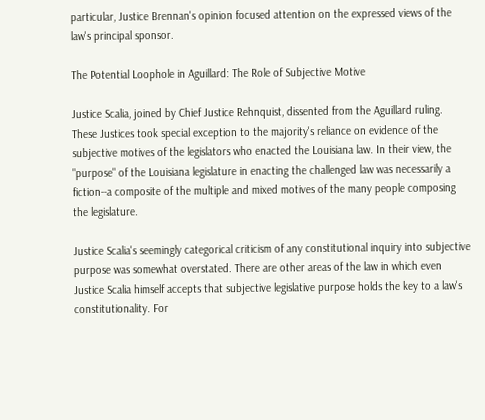particular, Justice Brennan's opinion focused attention on the expressed views of the law's principal sponsor.

The Potential Loophole in Aguillard: The Role of Subjective Motive

Justice Scalia, joined by Chief Justice Rehnquist, dissented from the Aguillard ruling. These Justices took special exception to the majority's reliance on evidence of the subjective motives of the legislators who enacted the Louisiana law. In their view, the "purpose" of the Louisiana legislature in enacting the challenged law was necessarily a fiction--a composite of the multiple and mixed motives of the many people composing the legislature.

Justice Scalia's seemingly categorical criticism of any constitutional inquiry into subjective purpose was somewhat overstated. There are other areas of the law in which even Justice Scalia himself accepts that subjective legislative purpose holds the key to a law's constitutionality. For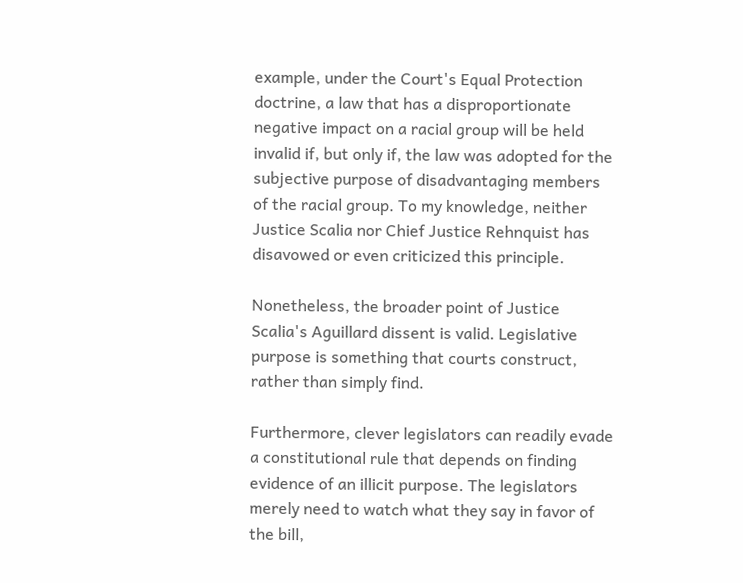example, under the Court's Equal Protection doctrine, a law that has a disproportionate negative impact on a racial group will be held invalid if, but only if, the law was adopted for the subjective purpose of disadvantaging members of the racial group. To my knowledge, neither Justice Scalia nor Chief Justice Rehnquist has disavowed or even criticized this principle.

Nonetheless, the broader point of Justice Scalia's Aguillard dissent is valid. Legislative purpose is something that courts construct, rather than simply find.

Furthermore, clever legislators can readily evade a constitutional rule that depends on finding evidence of an illicit purpose. The legislators merely need to watch what they say in favor of the bill,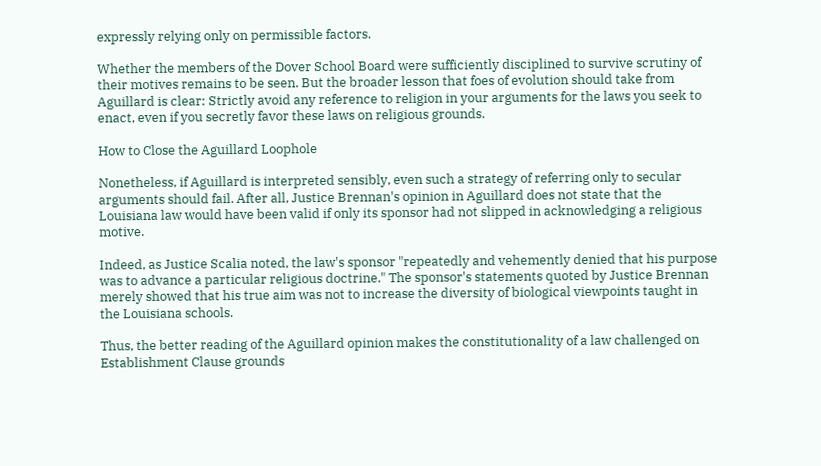expressly relying only on permissible factors.

Whether the members of the Dover School Board were sufficiently disciplined to survive scrutiny of their motives remains to be seen. But the broader lesson that foes of evolution should take from Aguillard is clear: Strictly avoid any reference to religion in your arguments for the laws you seek to enact, even if you secretly favor these laws on religious grounds.

How to Close the Aguillard Loophole

Nonetheless, if Aguillard is interpreted sensibly, even such a strategy of referring only to secular arguments should fail. After all, Justice Brennan's opinion in Aguillard does not state that the Louisiana law would have been valid if only its sponsor had not slipped in acknowledging a religious motive.

Indeed, as Justice Scalia noted, the law's sponsor "repeatedly and vehemently denied that his purpose was to advance a particular religious doctrine." The sponsor's statements quoted by Justice Brennan merely showed that his true aim was not to increase the diversity of biological viewpoints taught in the Louisiana schools.

Thus, the better reading of the Aguillard opinion makes the constitutionality of a law challenged on Establishment Clause grounds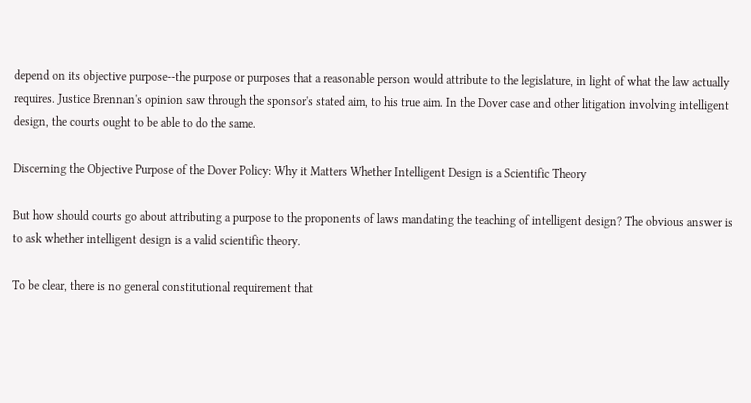depend on its objective purpose--the purpose or purposes that a reasonable person would attribute to the legislature, in light of what the law actually requires. Justice Brennan's opinion saw through the sponsor's stated aim, to his true aim. In the Dover case and other litigation involving intelligent design, the courts ought to be able to do the same.

Discerning the Objective Purpose of the Dover Policy: Why it Matters Whether Intelligent Design is a Scientific Theory

But how should courts go about attributing a purpose to the proponents of laws mandating the teaching of intelligent design? The obvious answer is to ask whether intelligent design is a valid scientific theory.

To be clear, there is no general constitutional requirement that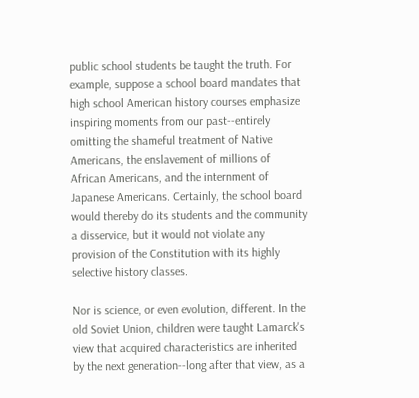public school students be taught the truth. For example, suppose a school board mandates that high school American history courses emphasize inspiring moments from our past--entirely omitting the shameful treatment of Native Americans, the enslavement of millions of African Americans, and the internment of Japanese Americans. Certainly, the school board would thereby do its students and the community a disservice, but it would not violate any provision of the Constitution with its highly selective history classes.

Nor is science, or even evolution, different. In the old Soviet Union, children were taught Lamarck's view that acquired characteristics are inherited by the next generation--long after that view, as a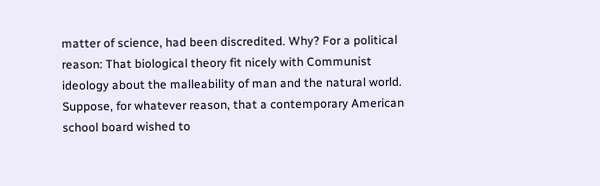matter of science, had been discredited. Why? For a political reason: That biological theory fit nicely with Communist ideology about the malleability of man and the natural world. Suppose, for whatever reason, that a contemporary American school board wished to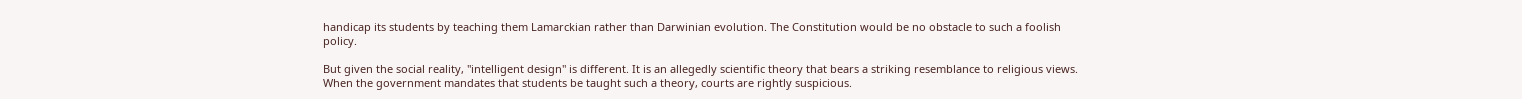handicap its students by teaching them Lamarckian rather than Darwinian evolution. The Constitution would be no obstacle to such a foolish policy.

But given the social reality, "intelligent design" is different. It is an allegedly scientific theory that bears a striking resemblance to religious views. When the government mandates that students be taught such a theory, courts are rightly suspicious.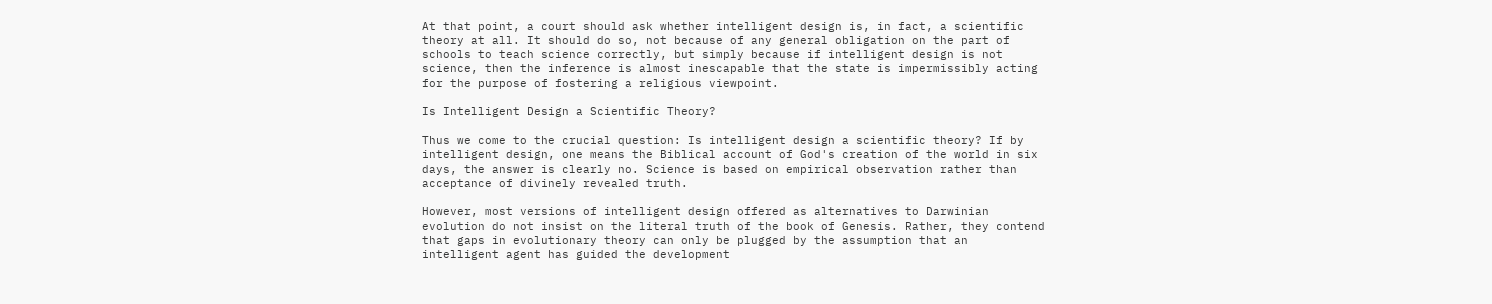At that point, a court should ask whether intelligent design is, in fact, a scientific theory at all. It should do so, not because of any general obligation on the part of schools to teach science correctly, but simply because if intelligent design is not science, then the inference is almost inescapable that the state is impermissibly acting for the purpose of fostering a religious viewpoint.

Is Intelligent Design a Scientific Theory?

Thus we come to the crucial question: Is intelligent design a scientific theory? If by intelligent design, one means the Biblical account of God's creation of the world in six days, the answer is clearly no. Science is based on empirical observation rather than acceptance of divinely revealed truth.

However, most versions of intelligent design offered as alternatives to Darwinian evolution do not insist on the literal truth of the book of Genesis. Rather, they contend that gaps in evolutionary theory can only be plugged by the assumption that an intelligent agent has guided the development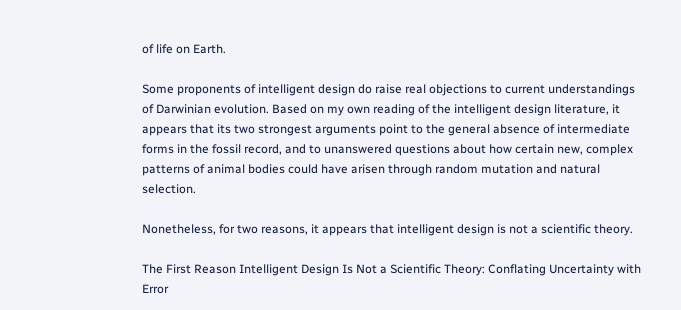of life on Earth.

Some proponents of intelligent design do raise real objections to current understandings of Darwinian evolution. Based on my own reading of the intelligent design literature, it appears that its two strongest arguments point to the general absence of intermediate forms in the fossil record, and to unanswered questions about how certain new, complex patterns of animal bodies could have arisen through random mutation and natural selection.

Nonetheless, for two reasons, it appears that intelligent design is not a scientific theory.

The First Reason Intelligent Design Is Not a Scientific Theory: Conflating Uncertainty with Error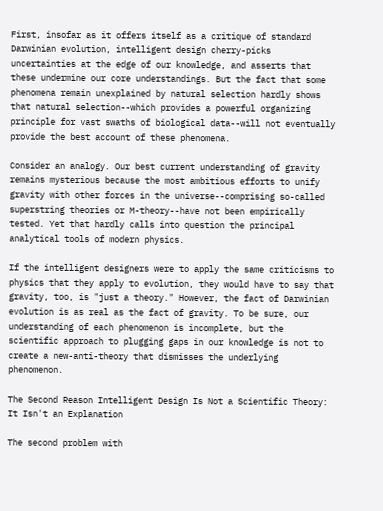First, insofar as it offers itself as a critique of standard Darwinian evolution, intelligent design cherry-picks uncertainties at the edge of our knowledge, and asserts that these undermine our core understandings. But the fact that some phenomena remain unexplained by natural selection hardly shows that natural selection--which provides a powerful organizing principle for vast swaths of biological data--will not eventually provide the best account of these phenomena.

Consider an analogy. Our best current understanding of gravity remains mysterious because the most ambitious efforts to unify gravity with other forces in the universe--comprising so-called superstring theories or M-theory--have not been empirically tested. Yet that hardly calls into question the principal analytical tools of modern physics.

If the intelligent designers were to apply the same criticisms to physics that they apply to evolution, they would have to say that gravity, too, is "just a theory." However, the fact of Darwinian evolution is as real as the fact of gravity. To be sure, our understanding of each phenomenon is incomplete, but the scientific approach to plugging gaps in our knowledge is not to create a new-anti-theory that dismisses the underlying phenomenon.

The Second Reason Intelligent Design Is Not a Scientific Theory: It Isn't an Explanation

The second problem with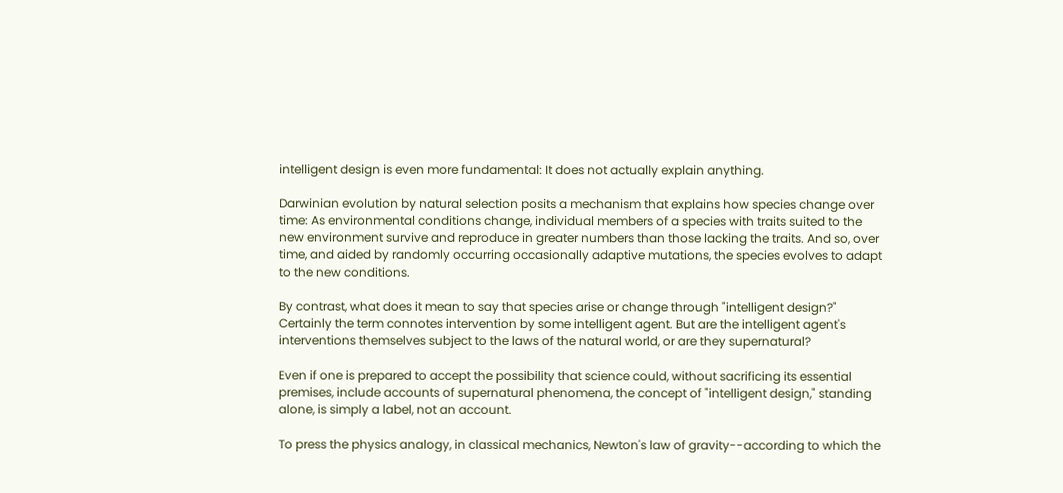intelligent design is even more fundamental: It does not actually explain anything.

Darwinian evolution by natural selection posits a mechanism that explains how species change over time: As environmental conditions change, individual members of a species with traits suited to the new environment survive and reproduce in greater numbers than those lacking the traits. And so, over time, and aided by randomly occurring occasionally adaptive mutations, the species evolves to adapt to the new conditions.

By contrast, what does it mean to say that species arise or change through "intelligent design?" Certainly the term connotes intervention by some intelligent agent. But are the intelligent agent's interventions themselves subject to the laws of the natural world, or are they supernatural?

Even if one is prepared to accept the possibility that science could, without sacrificing its essential premises, include accounts of supernatural phenomena, the concept of "intelligent design," standing alone, is simply a label, not an account.

To press the physics analogy, in classical mechanics, Newton's law of gravity--according to which the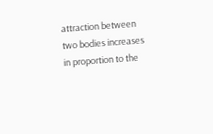attraction between two bodies increases in proportion to the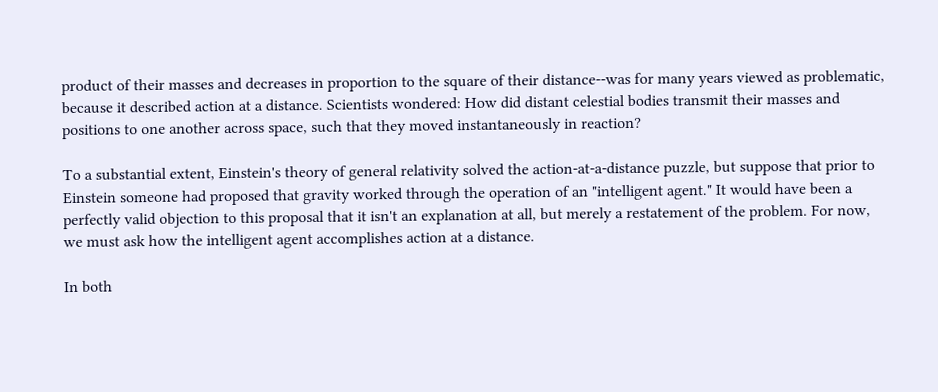product of their masses and decreases in proportion to the square of their distance--was for many years viewed as problematic, because it described action at a distance. Scientists wondered: How did distant celestial bodies transmit their masses and positions to one another across space, such that they moved instantaneously in reaction?

To a substantial extent, Einstein's theory of general relativity solved the action-at-a-distance puzzle, but suppose that prior to Einstein someone had proposed that gravity worked through the operation of an "intelligent agent." It would have been a perfectly valid objection to this proposal that it isn't an explanation at all, but merely a restatement of the problem. For now, we must ask how the intelligent agent accomplishes action at a distance.

In both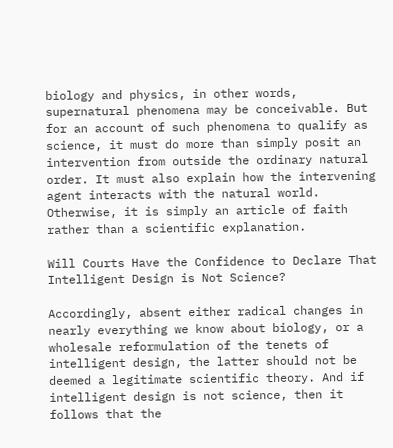biology and physics, in other words, supernatural phenomena may be conceivable. But for an account of such phenomena to qualify as science, it must do more than simply posit an intervention from outside the ordinary natural order. It must also explain how the intervening agent interacts with the natural world. Otherwise, it is simply an article of faith rather than a scientific explanation.

Will Courts Have the Confidence to Declare That Intelligent Design is Not Science?

Accordingly, absent either radical changes in nearly everything we know about biology, or a wholesale reformulation of the tenets of intelligent design, the latter should not be deemed a legitimate scientific theory. And if intelligent design is not science, then it follows that the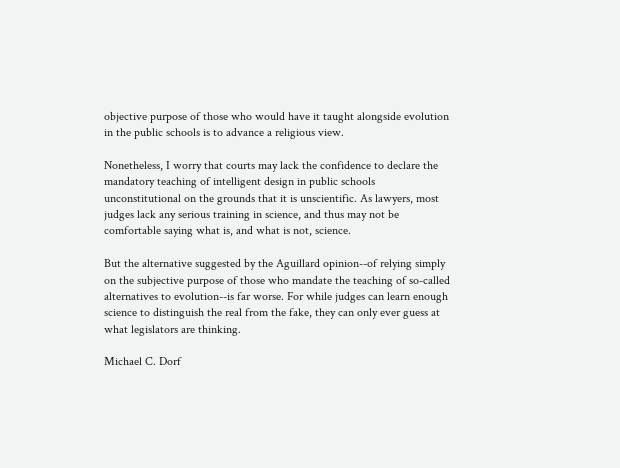objective purpose of those who would have it taught alongside evolution in the public schools is to advance a religious view.

Nonetheless, I worry that courts may lack the confidence to declare the mandatory teaching of intelligent design in public schools unconstitutional on the grounds that it is unscientific. As lawyers, most judges lack any serious training in science, and thus may not be comfortable saying what is, and what is not, science.

But the alternative suggested by the Aguillard opinion--of relying simply on the subjective purpose of those who mandate the teaching of so-called alternatives to evolution--is far worse. For while judges can learn enough science to distinguish the real from the fake, they can only ever guess at what legislators are thinking.

Michael C. Dorf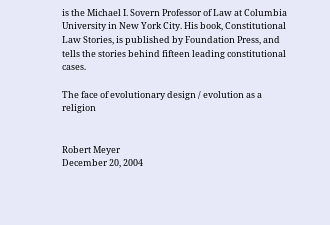is the Michael I. Sovern Professor of Law at Columbia University in New York City. His book, Constitutional Law Stories, is published by Foundation Press, and tells the stories behind fifteen leading constitutional cases.

The face of evolutionary design / evolution as a religion


Robert Meyer
December 20, 2004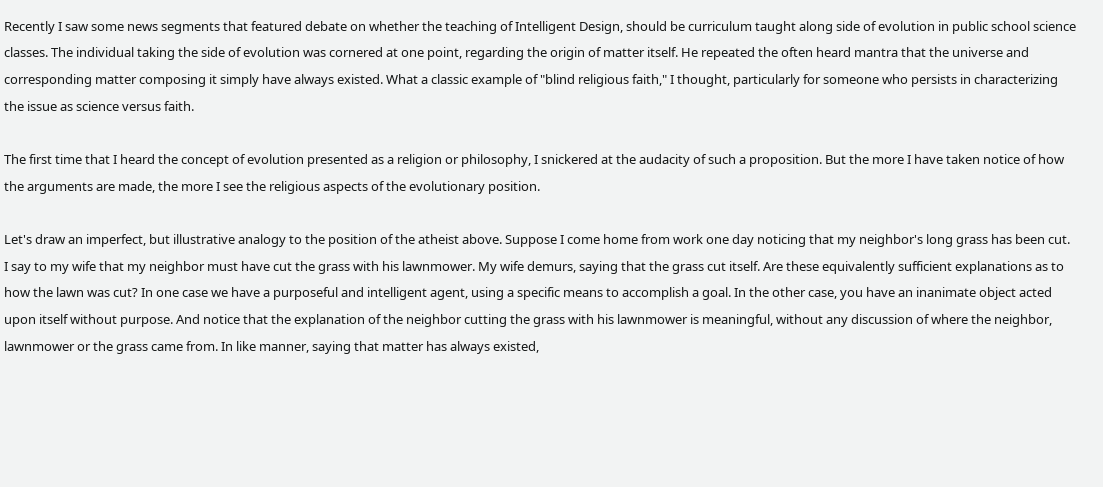Recently I saw some news segments that featured debate on whether the teaching of Intelligent Design, should be curriculum taught along side of evolution in public school science classes. The individual taking the side of evolution was cornered at one point, regarding the origin of matter itself. He repeated the often heard mantra that the universe and corresponding matter composing it simply have always existed. What a classic example of "blind religious faith," I thought, particularly for someone who persists in characterizing the issue as science versus faith.

The first time that I heard the concept of evolution presented as a religion or philosophy, I snickered at the audacity of such a proposition. But the more I have taken notice of how the arguments are made, the more I see the religious aspects of the evolutionary position.

Let's draw an imperfect, but illustrative analogy to the position of the atheist above. Suppose I come home from work one day noticing that my neighbor's long grass has been cut. I say to my wife that my neighbor must have cut the grass with his lawnmower. My wife demurs, saying that the grass cut itself. Are these equivalently sufficient explanations as to how the lawn was cut? In one case we have a purposeful and intelligent agent, using a specific means to accomplish a goal. In the other case, you have an inanimate object acted upon itself without purpose. And notice that the explanation of the neighbor cutting the grass with his lawnmower is meaningful, without any discussion of where the neighbor, lawnmower or the grass came from. In like manner, saying that matter has always existed,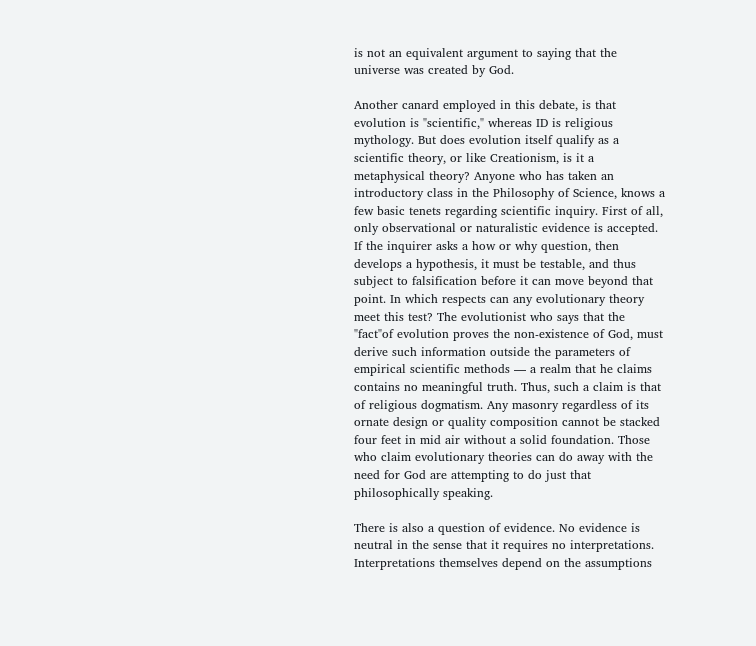is not an equivalent argument to saying that the universe was created by God.

Another canard employed in this debate, is that evolution is "scientific," whereas ID is religious mythology. But does evolution itself qualify as a scientific theory, or like Creationism, is it a metaphysical theory? Anyone who has taken an introductory class in the Philosophy of Science, knows a few basic tenets regarding scientific inquiry. First of all, only observational or naturalistic evidence is accepted. If the inquirer asks a how or why question, then develops a hypothesis, it must be testable, and thus subject to falsification before it can move beyond that point. In which respects can any evolutionary theory meet this test? The evolutionist who says that the "fact"of evolution proves the non-existence of God, must derive such information outside the parameters of empirical scientific methods — a realm that he claims contains no meaningful truth. Thus, such a claim is that of religious dogmatism. Any masonry regardless of its ornate design or quality composition cannot be stacked four feet in mid air without a solid foundation. Those who claim evolutionary theories can do away with the need for God are attempting to do just that philosophically speaking.

There is also a question of evidence. No evidence is neutral in the sense that it requires no interpretations. Interpretations themselves depend on the assumptions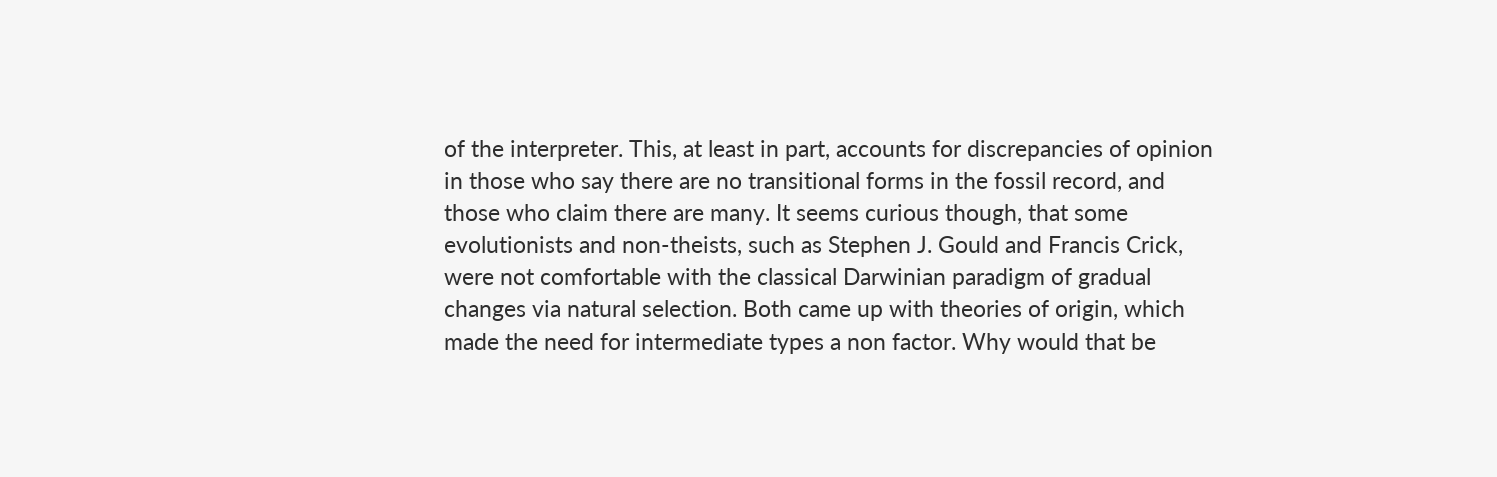of the interpreter. This, at least in part, accounts for discrepancies of opinion in those who say there are no transitional forms in the fossil record, and those who claim there are many. It seems curious though, that some evolutionists and non-theists, such as Stephen J. Gould and Francis Crick, were not comfortable with the classical Darwinian paradigm of gradual changes via natural selection. Both came up with theories of origin, which made the need for intermediate types a non factor. Why would that be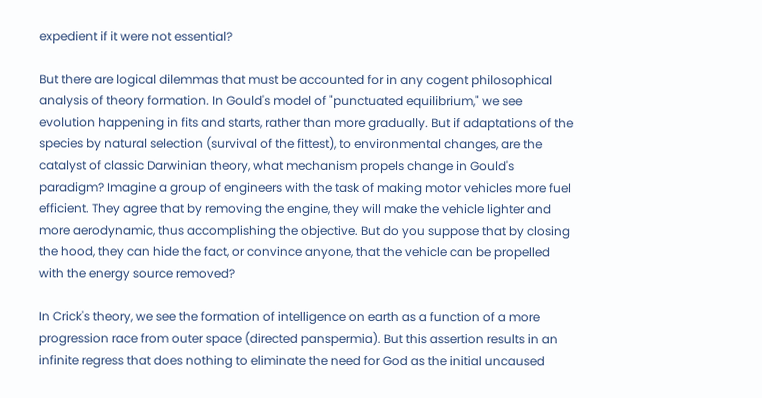expedient if it were not essential?

But there are logical dilemmas that must be accounted for in any cogent philosophical analysis of theory formation. In Gould's model of "punctuated equilibrium," we see evolution happening in fits and starts, rather than more gradually. But if adaptations of the species by natural selection (survival of the fittest), to environmental changes, are the catalyst of classic Darwinian theory, what mechanism propels change in Gould's paradigm? Imagine a group of engineers with the task of making motor vehicles more fuel efficient. They agree that by removing the engine, they will make the vehicle lighter and more aerodynamic, thus accomplishing the objective. But do you suppose that by closing the hood, they can hide the fact, or convince anyone, that the vehicle can be propelled with the energy source removed?

In Crick's theory, we see the formation of intelligence on earth as a function of a more progression race from outer space (directed panspermia). But this assertion results in an infinite regress that does nothing to eliminate the need for God as the initial uncaused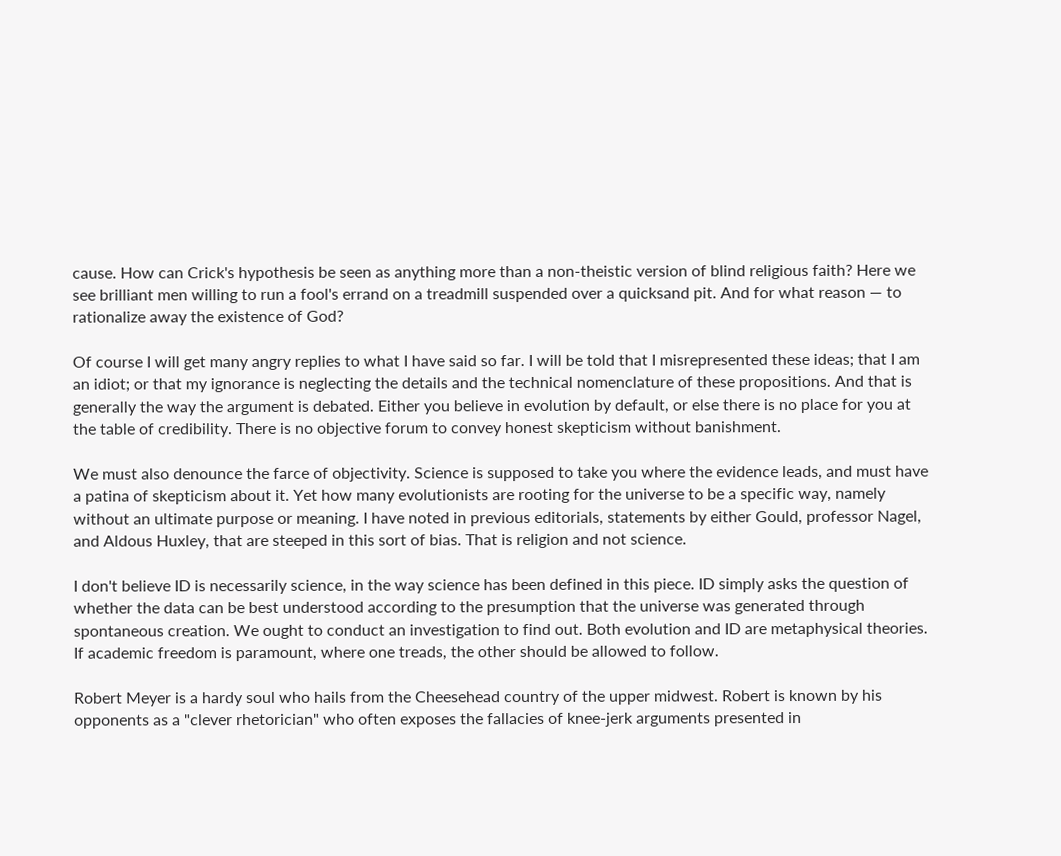cause. How can Crick's hypothesis be seen as anything more than a non-theistic version of blind religious faith? Here we see brilliant men willing to run a fool's errand on a treadmill suspended over a quicksand pit. And for what reason — to rationalize away the existence of God?

Of course I will get many angry replies to what I have said so far. I will be told that I misrepresented these ideas; that I am an idiot; or that my ignorance is neglecting the details and the technical nomenclature of these propositions. And that is generally the way the argument is debated. Either you believe in evolution by default, or else there is no place for you at the table of credibility. There is no objective forum to convey honest skepticism without banishment.

We must also denounce the farce of objectivity. Science is supposed to take you where the evidence leads, and must have a patina of skepticism about it. Yet how many evolutionists are rooting for the universe to be a specific way, namely without an ultimate purpose or meaning. I have noted in previous editorials, statements by either Gould, professor Nagel, and Aldous Huxley, that are steeped in this sort of bias. That is religion and not science.

I don't believe ID is necessarily science, in the way science has been defined in this piece. ID simply asks the question of whether the data can be best understood according to the presumption that the universe was generated through spontaneous creation. We ought to conduct an investigation to find out. Both evolution and ID are metaphysical theories. If academic freedom is paramount, where one treads, the other should be allowed to follow.

Robert Meyer is a hardy soul who hails from the Cheesehead country of the upper midwest. Robert is known by his opponents as a "clever rhetorician" who often exposes the fallacies of knee-jerk arguments presented in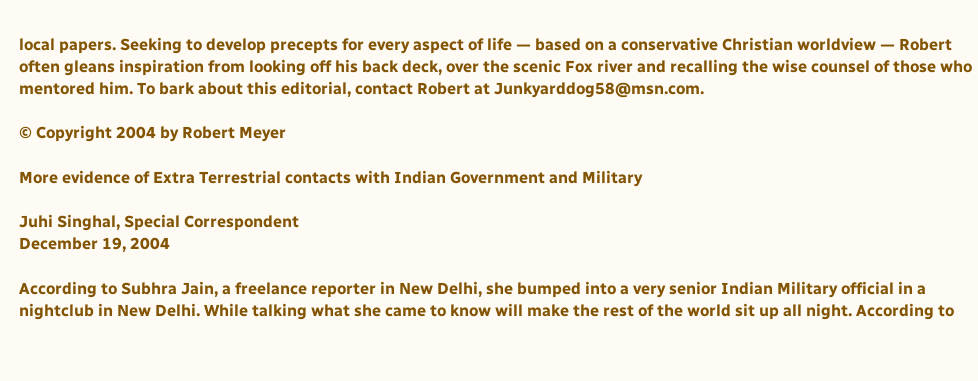local papers. Seeking to develop precepts for every aspect of life — based on a conservative Christian worldview — Robert often gleans inspiration from looking off his back deck, over the scenic Fox river and recalling the wise counsel of those who mentored him. To bark about this editorial, contact Robert at Junkyarddog58@msn.com.

© Copyright 2004 by Robert Meyer

More evidence of Extra Terrestrial contacts with Indian Government and Military

Juhi Singhal, Special Correspondent
December 19, 2004

According to Subhra Jain, a freelance reporter in New Delhi, she bumped into a very senior Indian Military official in a nightclub in New Delhi. While talking what she came to know will make the rest of the world sit up all night. According to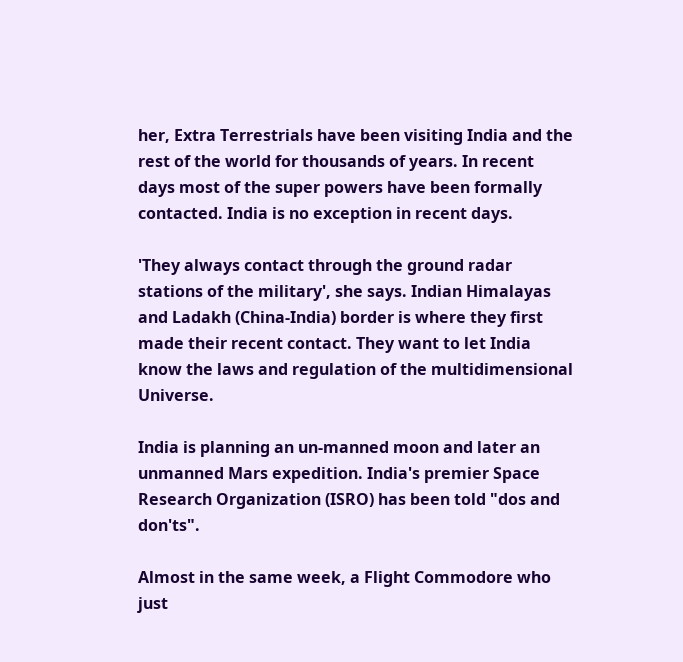her, Extra Terrestrials have been visiting India and the rest of the world for thousands of years. In recent days most of the super powers have been formally contacted. India is no exception in recent days.

'They always contact through the ground radar stations of the military', she says. Indian Himalayas and Ladakh (China-India) border is where they first made their recent contact. They want to let India know the laws and regulation of the multidimensional Universe.

India is planning an un-manned moon and later an unmanned Mars expedition. India's premier Space Research Organization (ISRO) has been told "dos and don'ts".

Almost in the same week, a Flight Commodore who just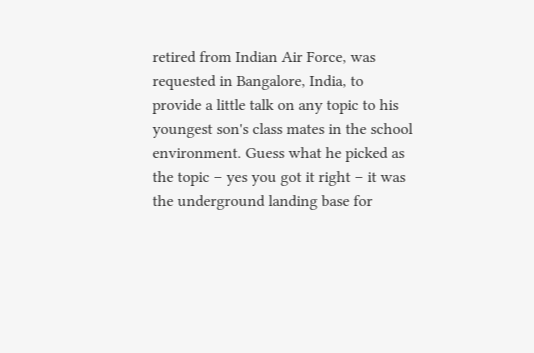retired from Indian Air Force, was requested in Bangalore, India, to provide a little talk on any topic to his youngest son's class mates in the school environment. Guess what he picked as the topic – yes you got it right – it was the underground landing base for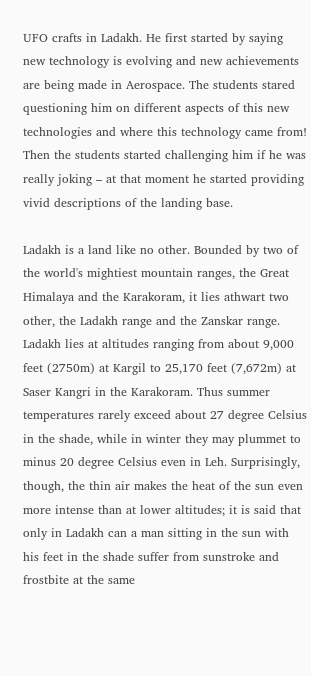UFO crafts in Ladakh. He first started by saying new technology is evolving and new achievements are being made in Aerospace. The students stared questioning him on different aspects of this new technologies and where this technology came from! Then the students started challenging him if he was really joking – at that moment he started providing vivid descriptions of the landing base.

Ladakh is a land like no other. Bounded by two of the world's mightiest mountain ranges, the Great Himalaya and the Karakoram, it lies athwart two other, the Ladakh range and the Zanskar range. Ladakh lies at altitudes ranging from about 9,000 feet (2750m) at Kargil to 25,170 feet (7,672m) at Saser Kangri in the Karakoram. Thus summer temperatures rarely exceed about 27 degree Celsius in the shade, while in winter they may plummet to minus 20 degree Celsius even in Leh. Surprisingly, though, the thin air makes the heat of the sun even more intense than at lower altitudes; it is said that only in Ladakh can a man sitting in the sun with his feet in the shade suffer from sunstroke and frostbite at the same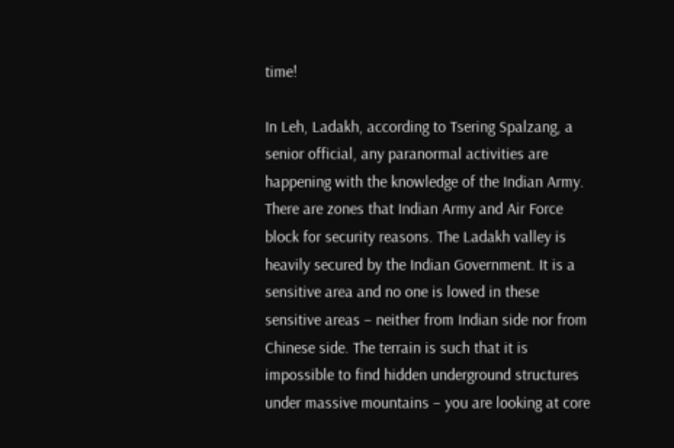time!

In Leh, Ladakh, according to Tsering Spalzang, a senior official, any paranormal activities are happening with the knowledge of the Indian Army. There are zones that Indian Army and Air Force block for security reasons. The Ladakh valley is heavily secured by the Indian Government. It is a sensitive area and no one is lowed in these sensitive areas – neither from Indian side nor from Chinese side. The terrain is such that it is impossible to find hidden underground structures under massive mountains – you are looking at core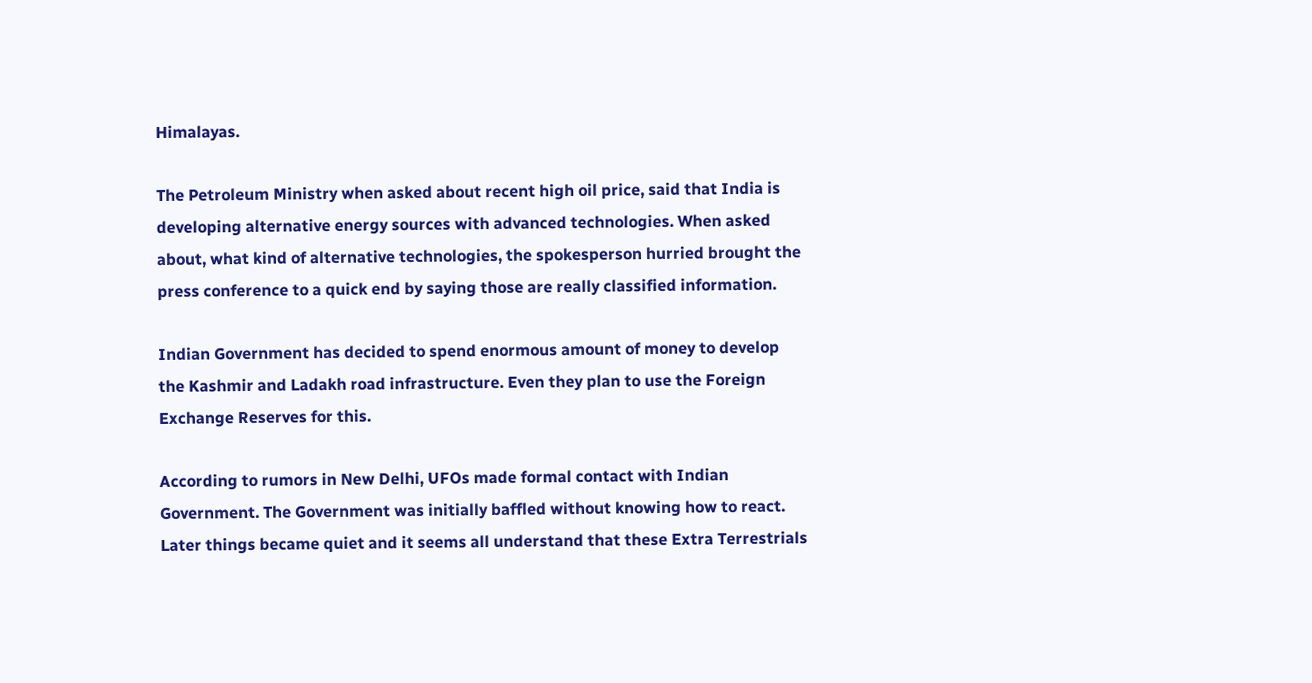Himalayas.

The Petroleum Ministry when asked about recent high oil price, said that India is developing alternative energy sources with advanced technologies. When asked about, what kind of alternative technologies, the spokesperson hurried brought the press conference to a quick end by saying those are really classified information.

Indian Government has decided to spend enormous amount of money to develop the Kashmir and Ladakh road infrastructure. Even they plan to use the Foreign Exchange Reserves for this.

According to rumors in New Delhi, UFOs made formal contact with Indian Government. The Government was initially baffled without knowing how to react. Later things became quiet and it seems all understand that these Extra Terrestrials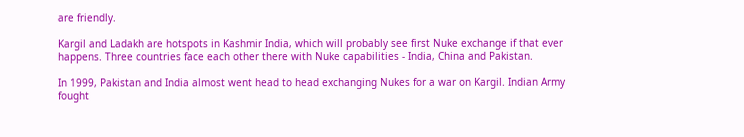are friendly.

Kargil and Ladakh are hotspots in Kashmir India, which will probably see first Nuke exchange if that ever happens. Three countries face each other there with Nuke capabilities - India, China and Pakistan.

In 1999, Pakistan and India almost went head to head exchanging Nukes for a war on Kargil. Indian Army fought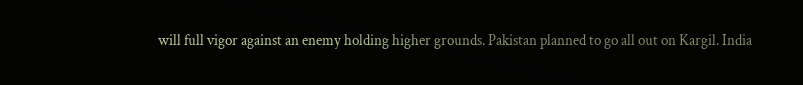will full vigor against an enemy holding higher grounds. Pakistan planned to go all out on Kargil. India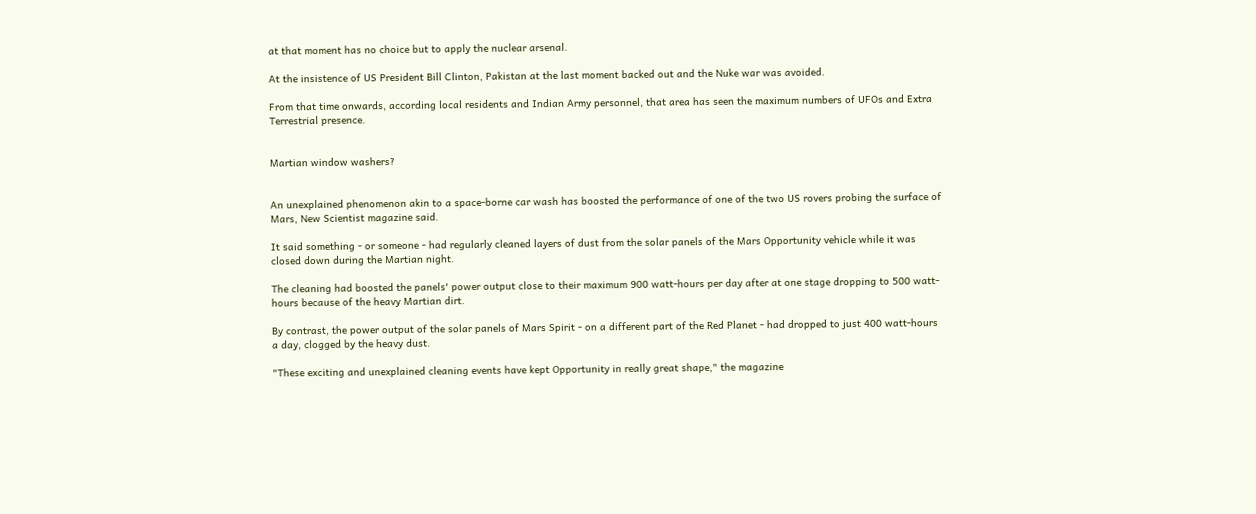at that moment has no choice but to apply the nuclear arsenal.

At the insistence of US President Bill Clinton, Pakistan at the last moment backed out and the Nuke war was avoided.

From that time onwards, according local residents and Indian Army personnel, that area has seen the maximum numbers of UFOs and Extra Terrestrial presence.


Martian window washers?


An unexplained phenomenon akin to a space-borne car wash has boosted the performance of one of the two US rovers probing the surface of Mars, New Scientist magazine said.

It said something - or someone - had regularly cleaned layers of dust from the solar panels of the Mars Opportunity vehicle while it was closed down during the Martian night.

The cleaning had boosted the panels' power output close to their maximum 900 watt-hours per day after at one stage dropping to 500 watt-hours because of the heavy Martian dirt.

By contrast, the power output of the solar panels of Mars Spirit - on a different part of the Red Planet - had dropped to just 400 watt-hours a day, clogged by the heavy dust.

"These exciting and unexplained cleaning events have kept Opportunity in really great shape," the magazine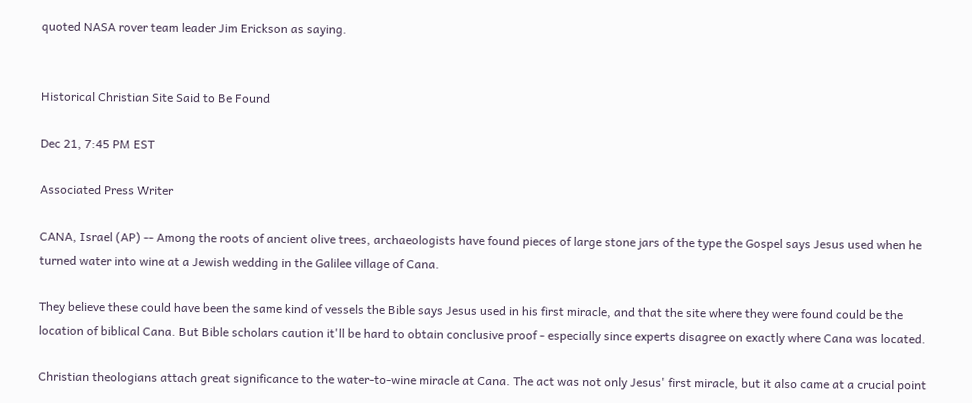quoted NASA rover team leader Jim Erickson as saying.


Historical Christian Site Said to Be Found

Dec 21, 7:45 PM EST

Associated Press Writer

CANA, Israel (AP) -- Among the roots of ancient olive trees, archaeologists have found pieces of large stone jars of the type the Gospel says Jesus used when he turned water into wine at a Jewish wedding in the Galilee village of Cana.

They believe these could have been the same kind of vessels the Bible says Jesus used in his first miracle, and that the site where they were found could be the location of biblical Cana. But Bible scholars caution it'll be hard to obtain conclusive proof - especially since experts disagree on exactly where Cana was located.

Christian theologians attach great significance to the water-to-wine miracle at Cana. The act was not only Jesus' first miracle, but it also came at a crucial point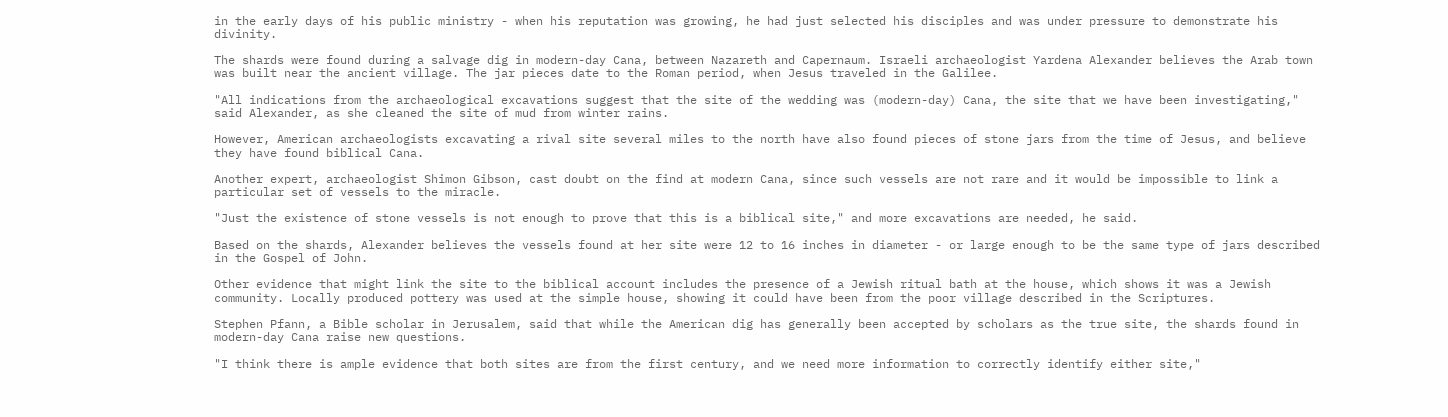in the early days of his public ministry - when his reputation was growing, he had just selected his disciples and was under pressure to demonstrate his divinity.

The shards were found during a salvage dig in modern-day Cana, between Nazareth and Capernaum. Israeli archaeologist Yardena Alexander believes the Arab town was built near the ancient village. The jar pieces date to the Roman period, when Jesus traveled in the Galilee.

"All indications from the archaeological excavations suggest that the site of the wedding was (modern-day) Cana, the site that we have been investigating," said Alexander, as she cleaned the site of mud from winter rains.

However, American archaeologists excavating a rival site several miles to the north have also found pieces of stone jars from the time of Jesus, and believe they have found biblical Cana.

Another expert, archaeologist Shimon Gibson, cast doubt on the find at modern Cana, since such vessels are not rare and it would be impossible to link a particular set of vessels to the miracle.

"Just the existence of stone vessels is not enough to prove that this is a biblical site," and more excavations are needed, he said.

Based on the shards, Alexander believes the vessels found at her site were 12 to 16 inches in diameter - or large enough to be the same type of jars described in the Gospel of John.

Other evidence that might link the site to the biblical account includes the presence of a Jewish ritual bath at the house, which shows it was a Jewish community. Locally produced pottery was used at the simple house, showing it could have been from the poor village described in the Scriptures.

Stephen Pfann, a Bible scholar in Jerusalem, said that while the American dig has generally been accepted by scholars as the true site, the shards found in modern-day Cana raise new questions.

"I think there is ample evidence that both sites are from the first century, and we need more information to correctly identify either site,"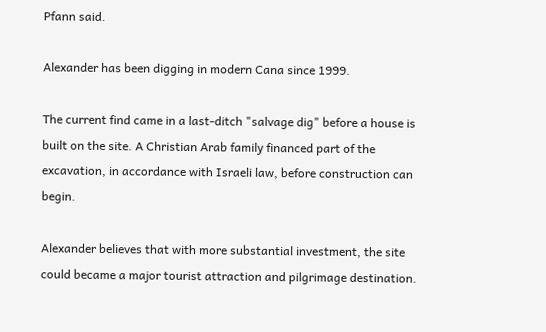Pfann said.

Alexander has been digging in modern Cana since 1999.

The current find came in a last-ditch "salvage dig" before a house is built on the site. A Christian Arab family financed part of the excavation, in accordance with Israeli law, before construction can begin.

Alexander believes that with more substantial investment, the site could became a major tourist attraction and pilgrimage destination.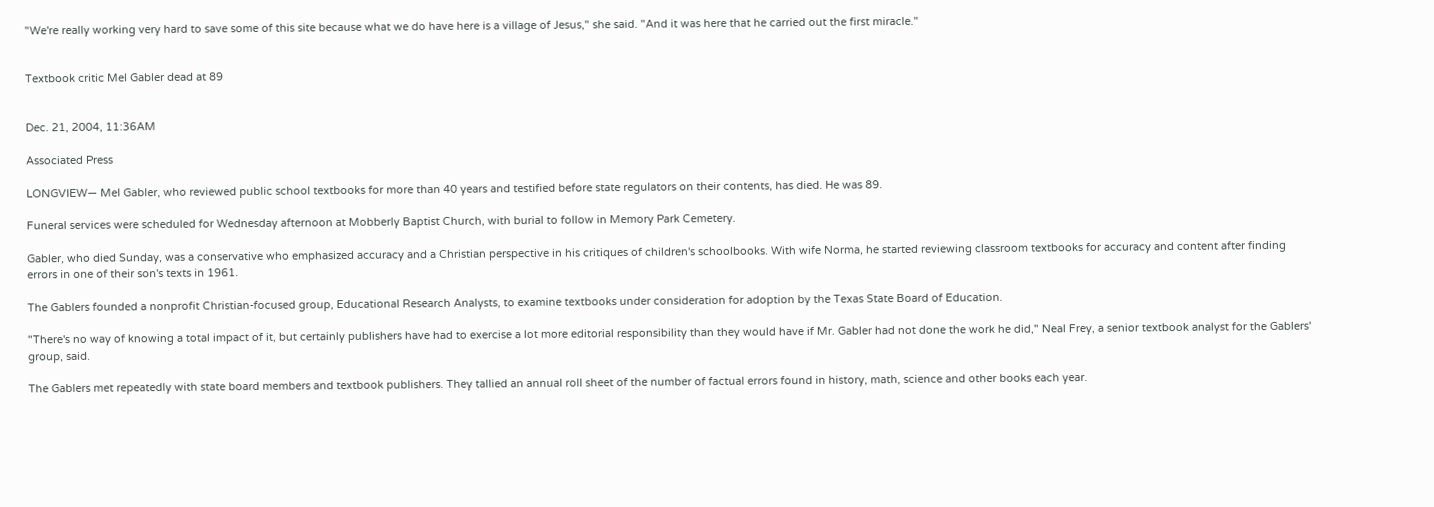"We're really working very hard to save some of this site because what we do have here is a village of Jesus," she said. "And it was here that he carried out the first miracle."


Textbook critic Mel Gabler dead at 89


Dec. 21, 2004, 11:36AM

Associated Press

LONGVIEW— Mel Gabler, who reviewed public school textbooks for more than 40 years and testified before state regulators on their contents, has died. He was 89.

Funeral services were scheduled for Wednesday afternoon at Mobberly Baptist Church, with burial to follow in Memory Park Cemetery.

Gabler, who died Sunday, was a conservative who emphasized accuracy and a Christian perspective in his critiques of children's schoolbooks. With wife Norma, he started reviewing classroom textbooks for accuracy and content after finding errors in one of their son's texts in 1961.

The Gablers founded a nonprofit Christian-focused group, Educational Research Analysts, to examine textbooks under consideration for adoption by the Texas State Board of Education.

"There's no way of knowing a total impact of it, but certainly publishers have had to exercise a lot more editorial responsibility than they would have if Mr. Gabler had not done the work he did," Neal Frey, a senior textbook analyst for the Gablers' group, said.

The Gablers met repeatedly with state board members and textbook publishers. They tallied an annual roll sheet of the number of factual errors found in history, math, science and other books each year.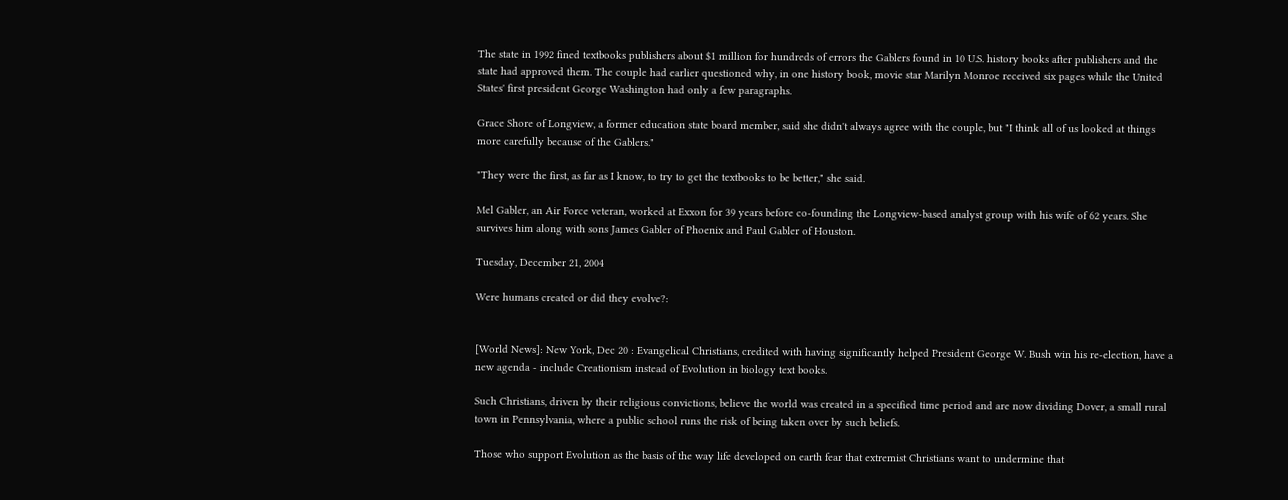The state in 1992 fined textbooks publishers about $1 million for hundreds of errors the Gablers found in 10 U.S. history books after publishers and the state had approved them. The couple had earlier questioned why, in one history book, movie star Marilyn Monroe received six pages while the United States' first president George Washington had only a few paragraphs.

Grace Shore of Longview, a former education state board member, said she didn't always agree with the couple, but "I think all of us looked at things more carefully because of the Gablers."

"They were the first, as far as I know, to try to get the textbooks to be better," she said.

Mel Gabler, an Air Force veteran, worked at Exxon for 39 years before co-founding the Longview-based analyst group with his wife of 62 years. She survives him along with sons James Gabler of Phoenix and Paul Gabler of Houston.

Tuesday, December 21, 2004

Were humans created or did they evolve?:


[World News]: New York, Dec 20 : Evangelical Christians, credited with having significantly helped President George W. Bush win his re-election, have a new agenda - include Creationism instead of Evolution in biology text books.

Such Christians, driven by their religious convictions, believe the world was created in a specified time period and are now dividing Dover, a small rural town in Pennsylvania, where a public school runs the risk of being taken over by such beliefs.

Those who support Evolution as the basis of the way life developed on earth fear that extremist Christians want to undermine that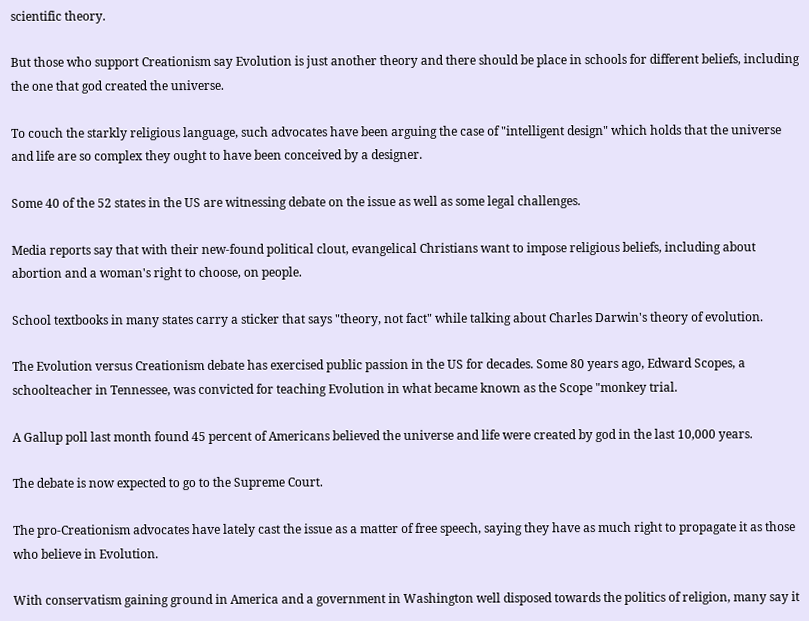scientific theory.

But those who support Creationism say Evolution is just another theory and there should be place in schools for different beliefs, including the one that god created the universe.

To couch the starkly religious language, such advocates have been arguing the case of "intelligent design" which holds that the universe and life are so complex they ought to have been conceived by a designer.

Some 40 of the 52 states in the US are witnessing debate on the issue as well as some legal challenges.

Media reports say that with their new-found political clout, evangelical Christians want to impose religious beliefs, including about abortion and a woman's right to choose, on people.

School textbooks in many states carry a sticker that says "theory, not fact" while talking about Charles Darwin's theory of evolution.

The Evolution versus Creationism debate has exercised public passion in the US for decades. Some 80 years ago, Edward Scopes, a schoolteacher in Tennessee, was convicted for teaching Evolution in what became known as the Scope "monkey trial.

A Gallup poll last month found 45 percent of Americans believed the universe and life were created by god in the last 10,000 years.

The debate is now expected to go to the Supreme Court.

The pro-Creationism advocates have lately cast the issue as a matter of free speech, saying they have as much right to propagate it as those who believe in Evolution.

With conservatism gaining ground in America and a government in Washington well disposed towards the politics of religion, many say it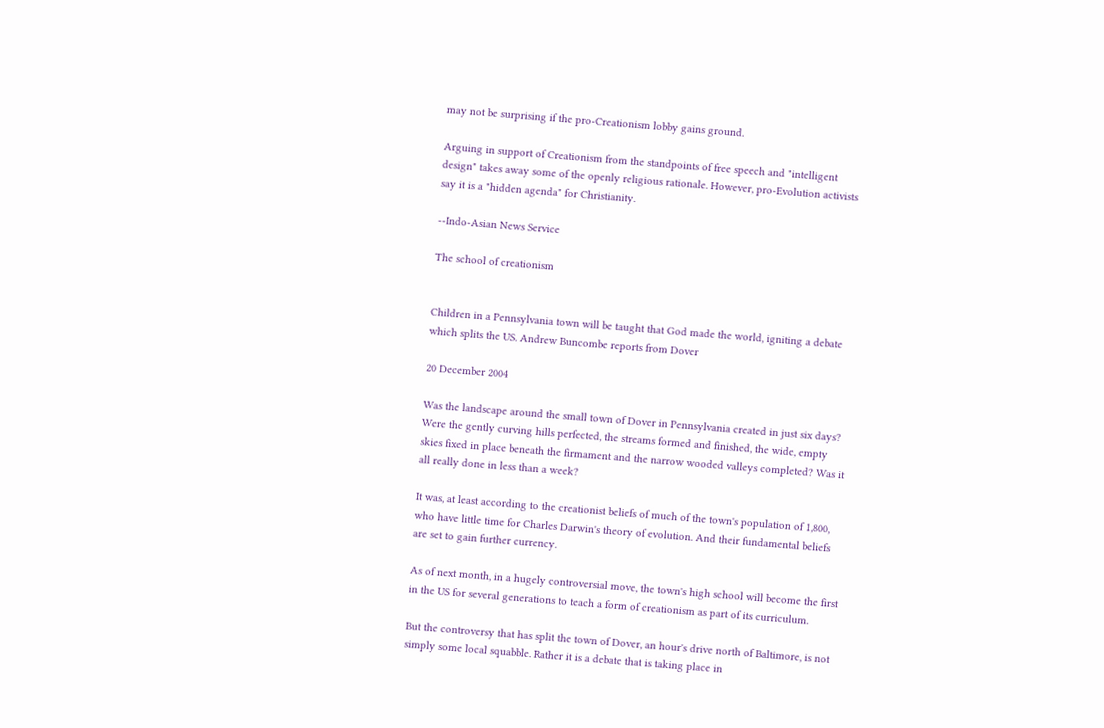may not be surprising if the pro-Creationism lobby gains ground.

Arguing in support of Creationism from the standpoints of free speech and "intelligent design" takes away some of the openly religious rationale. However, pro-Evolution activists say it is a "hidden agenda" for Christianity.

--Indo-Asian News Service

The school of creationism


Children in a Pennsylvania town will be taught that God made the world, igniting a debate which splits the US. Andrew Buncombe reports from Dover

20 December 2004

Was the landscape around the small town of Dover in Pennsylvania created in just six days? Were the gently curving hills perfected, the streams formed and finished, the wide, empty skies fixed in place beneath the firmament and the narrow wooded valleys completed? Was it all really done in less than a week?

It was, at least according to the creationist beliefs of much of the town's population of 1,800, who have little time for Charles Darwin's theory of evolution. And their fundamental beliefs are set to gain further currency.

As of next month, in a hugely controversial move, the town's high school will become the first in the US for several generations to teach a form of creationism as part of its curriculum.

But the controversy that has split the town of Dover, an hour's drive north of Baltimore, is not simply some local squabble. Rather it is a debate that is taking place in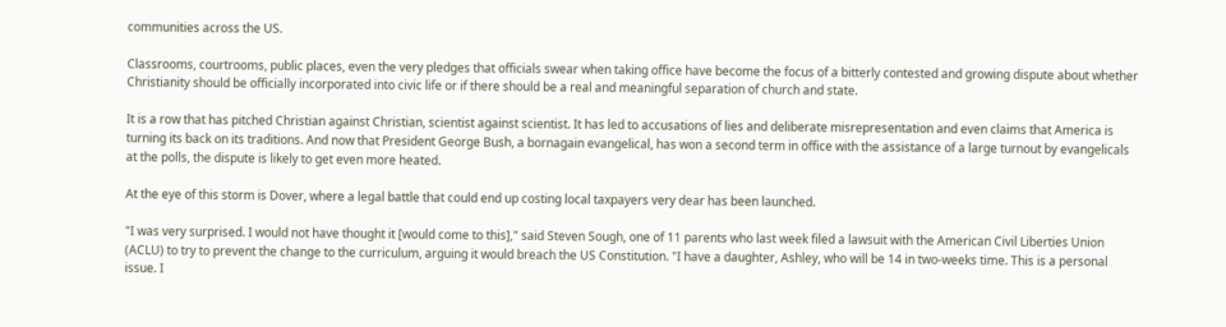communities across the US.

Classrooms, courtrooms, public places, even the very pledges that officials swear when taking office have become the focus of a bitterly contested and growing dispute about whether Christianity should be officially incorporated into civic life or if there should be a real and meaningful separation of church and state.

It is a row that has pitched Christian against Christian, scientist against scientist. It has led to accusations of lies and deliberate misrepresentation and even claims that America is turning its back on its traditions. And now that President George Bush, a bornagain evangelical, has won a second term in office with the assistance of a large turnout by evangelicals at the polls, the dispute is likely to get even more heated.

At the eye of this storm is Dover, where a legal battle that could end up costing local taxpayers very dear has been launched.

"I was very surprised. I would not have thought it [would come to this]," said Steven Sough, one of 11 parents who last week filed a lawsuit with the American Civil Liberties Union (ACLU) to try to prevent the change to the curriculum, arguing it would breach the US Constitution. "I have a daughter, Ashley, who will be 14 in two-weeks time. This is a personal issue. I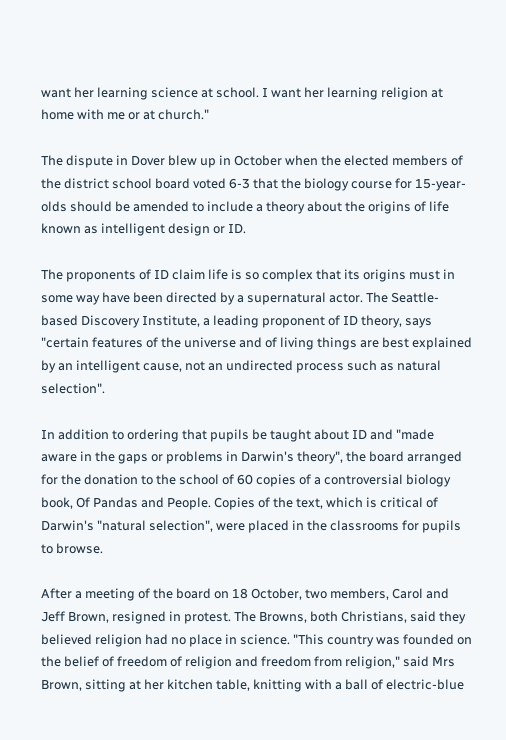want her learning science at school. I want her learning religion at home with me or at church."

The dispute in Dover blew up in October when the elected members of the district school board voted 6-3 that the biology course for 15-year-olds should be amended to include a theory about the origins of life known as intelligent design or ID.

The proponents of ID claim life is so complex that its origins must in some way have been directed by a supernatural actor. The Seattle-based Discovery Institute, a leading proponent of ID theory, says "certain features of the universe and of living things are best explained by an intelligent cause, not an undirected process such as natural selection".

In addition to ordering that pupils be taught about ID and "made aware in the gaps or problems in Darwin's theory", the board arranged for the donation to the school of 60 copies of a controversial biology book, Of Pandas and People. Copies of the text, which is critical of Darwin's "natural selection", were placed in the classrooms for pupils to browse.

After a meeting of the board on 18 October, two members, Carol and Jeff Brown, resigned in protest. The Browns, both Christians, said they believed religion had no place in science. "This country was founded on the belief of freedom of religion and freedom from religion," said Mrs Brown, sitting at her kitchen table, knitting with a ball of electric-blue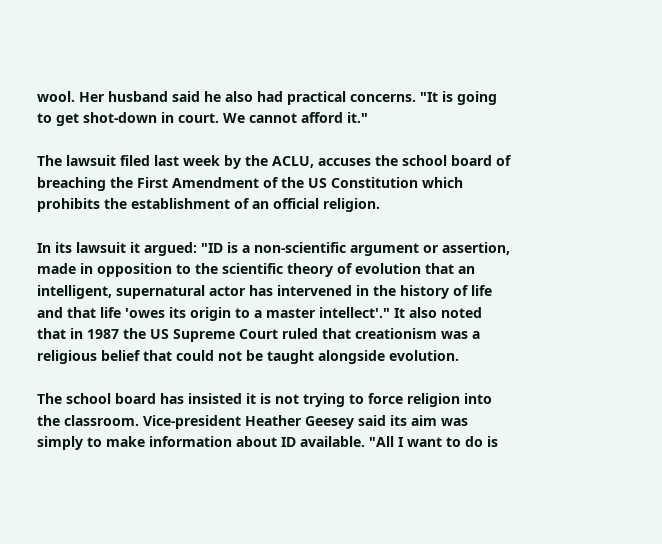wool. Her husband said he also had practical concerns. "It is going to get shot-down in court. We cannot afford it."

The lawsuit filed last week by the ACLU, accuses the school board of breaching the First Amendment of the US Constitution which prohibits the establishment of an official religion.

In its lawsuit it argued: "ID is a non-scientific argument or assertion, made in opposition to the scientific theory of evolution that an intelligent, supernatural actor has intervened in the history of life and that life 'owes its origin to a master intellect'." It also noted that in 1987 the US Supreme Court ruled that creationism was a religious belief that could not be taught alongside evolution.

The school board has insisted it is not trying to force religion into the classroom. Vice-president Heather Geesey said its aim was simply to make information about ID available. "All I want to do is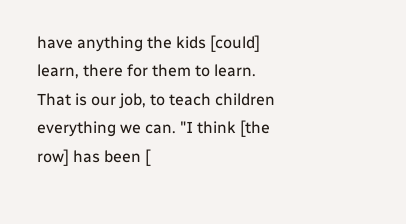have anything the kids [could] learn, there for them to learn. That is our job, to teach children everything we can. "I think [the row] has been [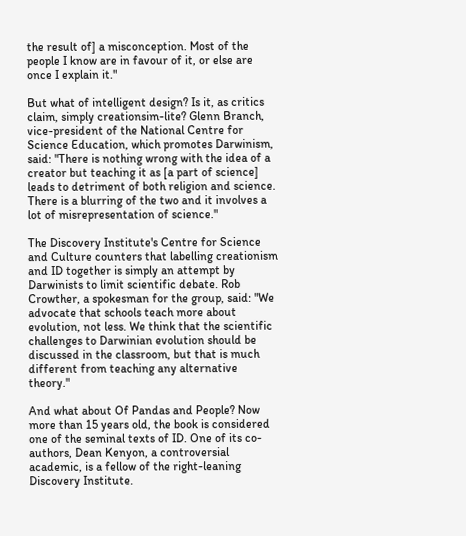the result of] a misconception. Most of the people I know are in favour of it, or else are once I explain it."

But what of intelligent design? Is it, as critics claim, simply creationsim-lite? Glenn Branch, vice-president of the National Centre for Science Education, which promotes Darwinism, said: "There is nothing wrong with the idea of a creator but teaching it as [a part of science] leads to detriment of both religion and science. There is a blurring of the two and it involves a lot of misrepresentation of science."

The Discovery Institute's Centre for Science and Culture counters that labelling creationism and ID together is simply an attempt by Darwinists to limit scientific debate. Rob Crowther, a spokesman for the group, said: "We advocate that schools teach more about evolution, not less. We think that the scientific challenges to Darwinian evolution should be discussed in the classroom, but that is much different from teaching any alternative theory."

And what about Of Pandas and People? Now more than 15 years old, the book is considered one of the seminal texts of ID. One of its co-authors, Dean Kenyon, a controversial academic, is a fellow of the right-leaning Discovery Institute.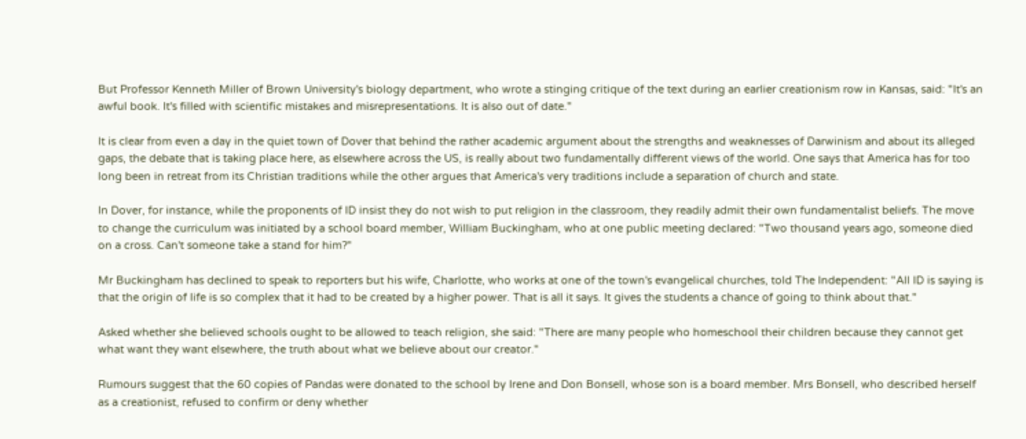But Professor Kenneth Miller of Brown University's biology department, who wrote a stinging critique of the text during an earlier creationism row in Kansas, said: "It's an awful book. It's filled with scientific mistakes and misrepresentations. It is also out of date."

It is clear from even a day in the quiet town of Dover that behind the rather academic argument about the strengths and weaknesses of Darwinism and about its alleged gaps, the debate that is taking place here, as elsewhere across the US, is really about two fundamentally different views of the world. One says that America has for too long been in retreat from its Christian traditions while the other argues that America's very traditions include a separation of church and state.

In Dover, for instance, while the proponents of ID insist they do not wish to put religion in the classroom, they readily admit their own fundamentalist beliefs. The move to change the curriculum was initiated by a school board member, William Buckingham, who at one public meeting declared: "Two thousand years ago, someone died on a cross. Can't someone take a stand for him?"

Mr Buckingham has declined to speak to reporters but his wife, Charlotte, who works at one of the town's evangelical churches, told The Independent: "All ID is saying is that the origin of life is so complex that it had to be created by a higher power. That is all it says. It gives the students a chance of going to think about that."

Asked whether she believed schools ought to be allowed to teach religion, she said: "There are many people who homeschool their children because they cannot get what want they want elsewhere, the truth about what we believe about our creator."

Rumours suggest that the 60 copies of Pandas were donated to the school by Irene and Don Bonsell, whose son is a board member. Mrs Bonsell, who described herself as a creationist, refused to confirm or deny whether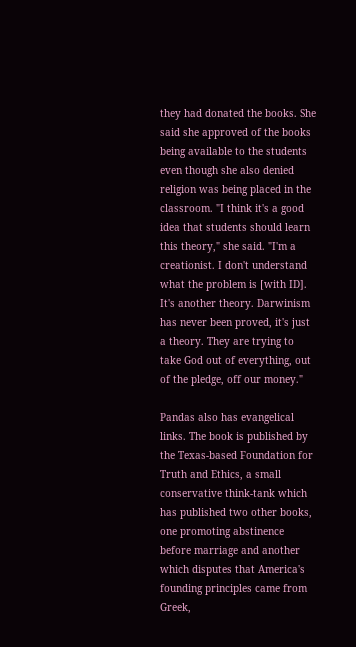they had donated the books. She said she approved of the books being available to the students even though she also denied religion was being placed in the classroom. "I think it's a good idea that students should learn this theory," she said. "I'm a creationist. I don't understand what the problem is [with ID]. It's another theory. Darwinism has never been proved, it's just a theory. They are trying to take God out of everything, out of the pledge, off our money."

Pandas also has evangelical links. The book is published by the Texas-based Foundation for Truth and Ethics, a small conservative think-tank which has published two other books, one promoting abstinence before marriage and another which disputes that America's founding principles came from Greek,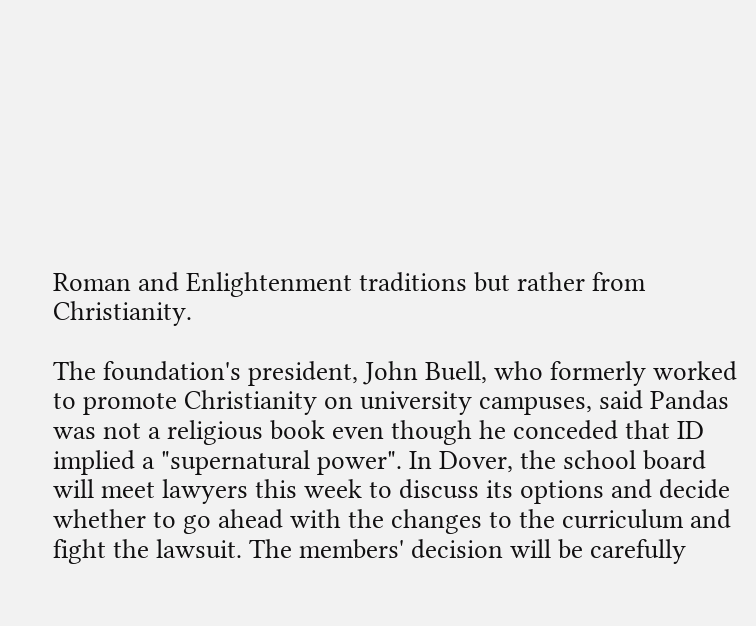Roman and Enlightenment traditions but rather from Christianity.

The foundation's president, John Buell, who formerly worked to promote Christianity on university campuses, said Pandas was not a religious book even though he conceded that ID implied a "supernatural power". In Dover, the school board will meet lawyers this week to discuss its options and decide whether to go ahead with the changes to the curriculum and fight the lawsuit. The members' decision will be carefully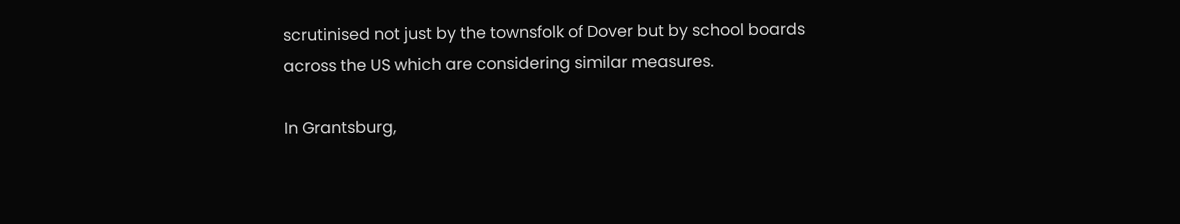scrutinised not just by the townsfolk of Dover but by school boards across the US which are considering similar measures.

In Grantsburg,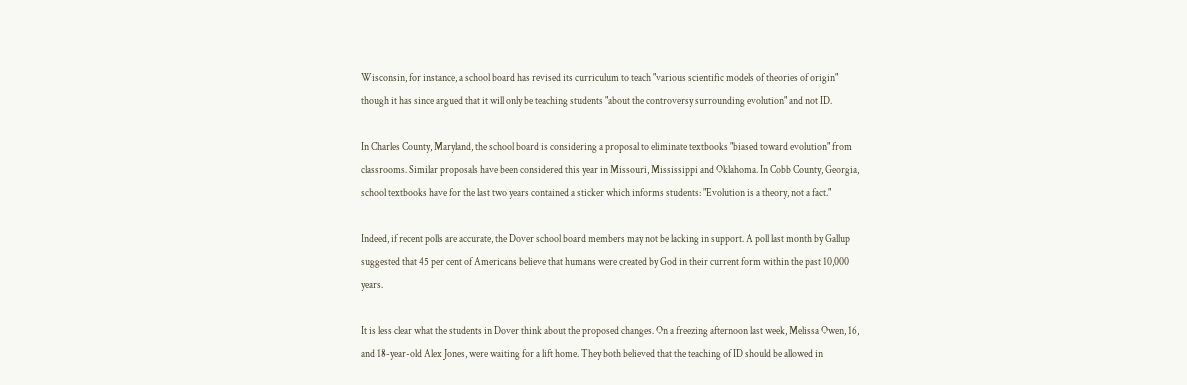Wisconsin, for instance, a school board has revised its curriculum to teach "various scientific models of theories of origin" though it has since argued that it will only be teaching students "about the controversy surrounding evolution" and not ID.

In Charles County, Maryland, the school board is considering a proposal to eliminate textbooks "biased toward evolution" from classrooms. Similar proposals have been considered this year in Missouri, Mississippi and Oklahoma. In Cobb County, Georgia, school textbooks have for the last two years contained a sticker which informs students: "Evolution is a theory, not a fact."

Indeed, if recent polls are accurate, the Dover school board members may not be lacking in support. A poll last month by Gallup suggested that 45 per cent of Americans believe that humans were created by God in their current form within the past 10,000 years.

It is less clear what the students in Dover think about the proposed changes. On a freezing afternoon last week, Melissa Owen, 16, and 18-year-old Alex Jones, were waiting for a lift home. They both believed that the teaching of ID should be allowed in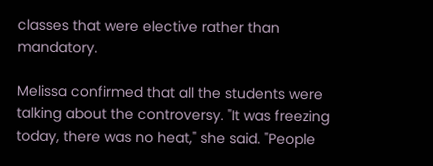classes that were elective rather than mandatory.

Melissa confirmed that all the students were talking about the controversy. "It was freezing today, there was no heat," she said. "People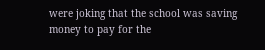were joking that the school was saving money to pay for the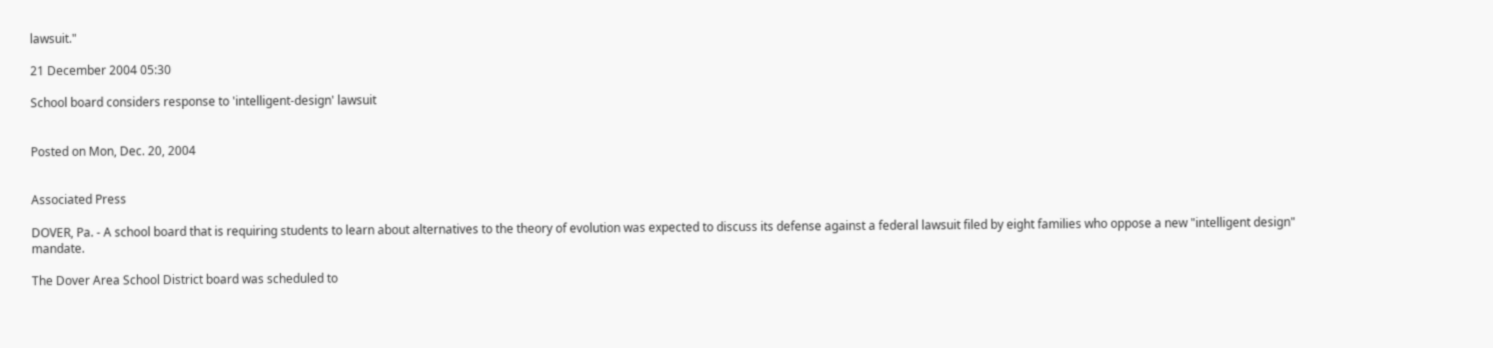lawsuit."

21 December 2004 05:30

School board considers response to 'intelligent-design' lawsuit


Posted on Mon, Dec. 20, 2004


Associated Press

DOVER, Pa. - A school board that is requiring students to learn about alternatives to the theory of evolution was expected to discuss its defense against a federal lawsuit filed by eight families who oppose a new "intelligent design" mandate.

The Dover Area School District board was scheduled to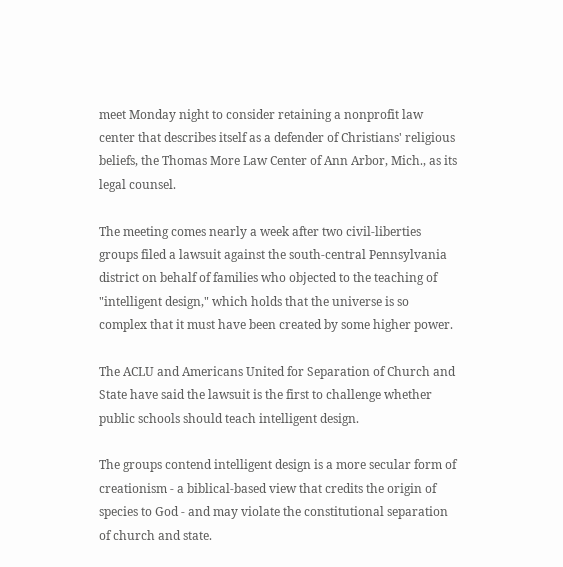meet Monday night to consider retaining a nonprofit law center that describes itself as a defender of Christians' religious beliefs, the Thomas More Law Center of Ann Arbor, Mich., as its legal counsel.

The meeting comes nearly a week after two civil-liberties groups filed a lawsuit against the south-central Pennsylvania district on behalf of families who objected to the teaching of "intelligent design," which holds that the universe is so complex that it must have been created by some higher power.

The ACLU and Americans United for Separation of Church and State have said the lawsuit is the first to challenge whether public schools should teach intelligent design.

The groups contend intelligent design is a more secular form of creationism - a biblical-based view that credits the origin of species to God - and may violate the constitutional separation of church and state.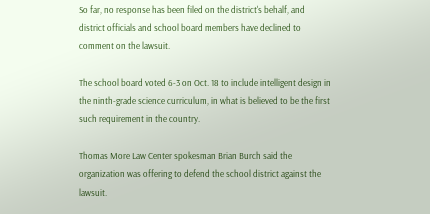So far, no response has been filed on the district's behalf, and district officials and school board members have declined to comment on the lawsuit.

The school board voted 6-3 on Oct. 18 to include intelligent design in the ninth-grade science curriculum, in what is believed to be the first such requirement in the country.

Thomas More Law Center spokesman Brian Burch said the organization was offering to defend the school district against the lawsuit.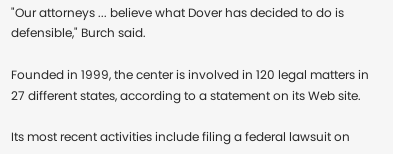"Our attorneys ... believe what Dover has decided to do is defensible," Burch said.

Founded in 1999, the center is involved in 120 legal matters in 27 different states, according to a statement on its Web site.

Its most recent activities include filing a federal lawsuit on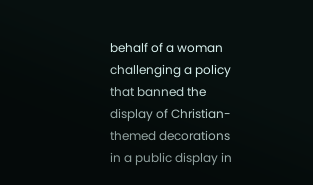behalf of a woman challenging a policy that banned the display of Christian-themed decorations in a public display in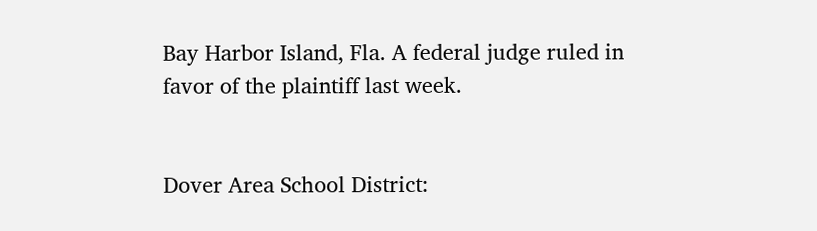Bay Harbor Island, Fla. A federal judge ruled in favor of the plaintiff last week.


Dover Area School District: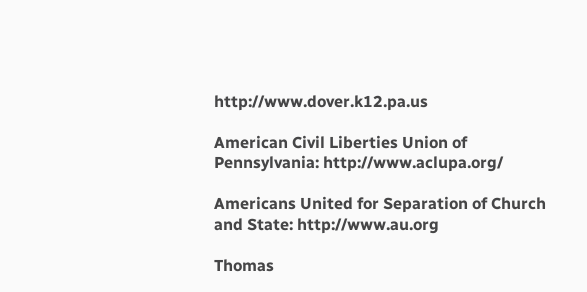http://www.dover.k12.pa.us

American Civil Liberties Union of Pennsylvania: http://www.aclupa.org/

Americans United for Separation of Church and State: http://www.au.org

Thomas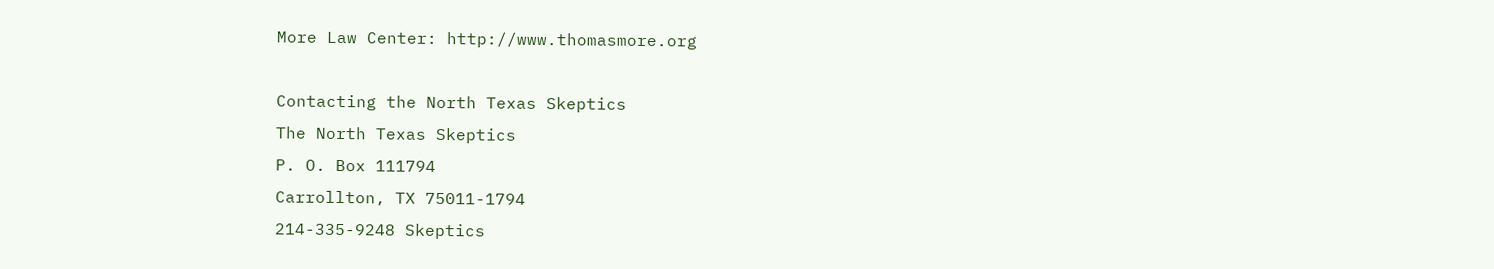More Law Center: http://www.thomasmore.org

Contacting the North Texas Skeptics
The North Texas Skeptics
P. O. Box 111794
Carrollton, TX 75011-1794
214-335-9248 Skeptics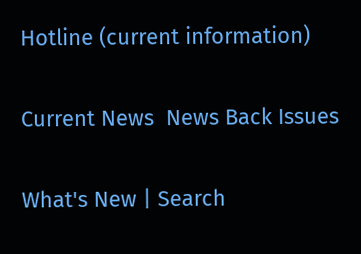Hotline (current information)

Current News  News Back Issues

What's New | Search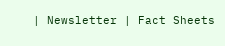| Newsletter | Fact Sheets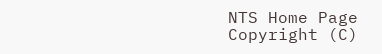NTS Home Page
Copyright (C)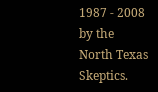1987 - 2008 by the North Texas Skeptics.